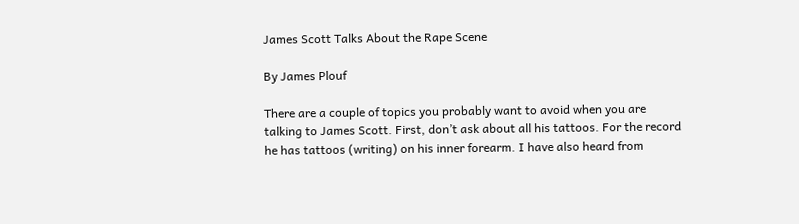James Scott Talks About the Rape Scene

By James Plouf

There are a couple of topics you probably want to avoid when you are talking to James Scott. First, don’t ask about all his tattoos. For the record he has tattoos (writing) on his inner forearm. I have also heard from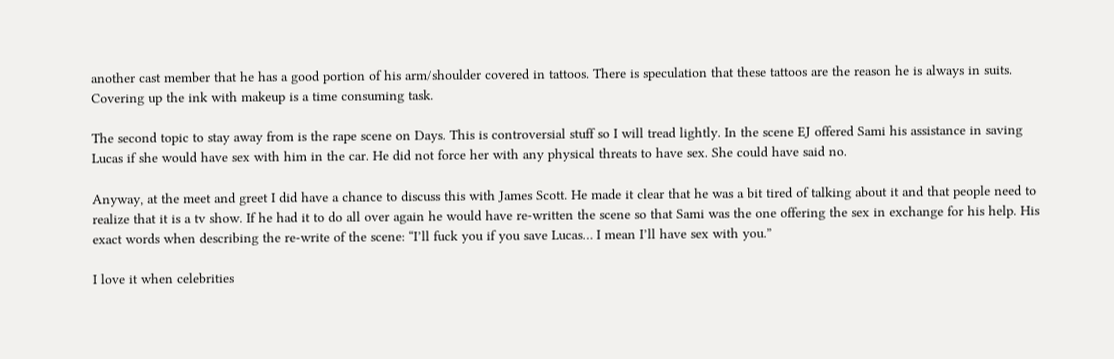another cast member that he has a good portion of his arm/shoulder covered in tattoos. There is speculation that these tattoos are the reason he is always in suits. Covering up the ink with makeup is a time consuming task.

The second topic to stay away from is the rape scene on Days. This is controversial stuff so I will tread lightly. In the scene EJ offered Sami his assistance in saving Lucas if she would have sex with him in the car. He did not force her with any physical threats to have sex. She could have said no.

Anyway, at the meet and greet I did have a chance to discuss this with James Scott. He made it clear that he was a bit tired of talking about it and that people need to realize that it is a tv show. If he had it to do all over again he would have re-written the scene so that Sami was the one offering the sex in exchange for his help. His exact words when describing the re-write of the scene: “I’ll fuck you if you save Lucas… I mean I’ll have sex with you.”

I love it when celebrities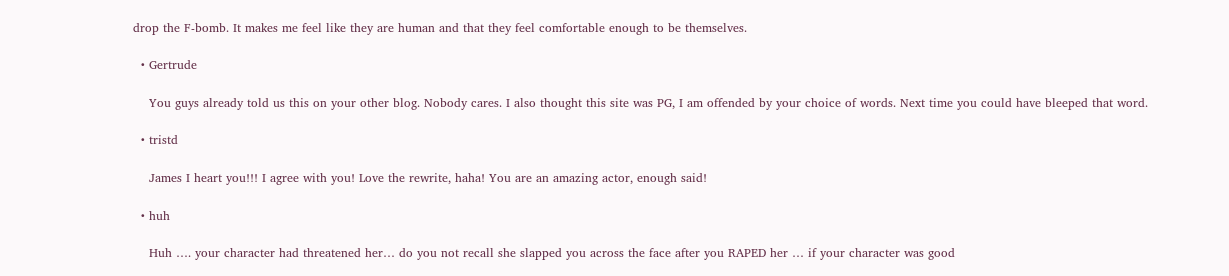drop the F-bomb. It makes me feel like they are human and that they feel comfortable enough to be themselves.

  • Gertrude

    You guys already told us this on your other blog. Nobody cares. I also thought this site was PG, I am offended by your choice of words. Next time you could have bleeped that word.

  • tristd

    James I heart you!!! I agree with you! Love the rewrite, haha! You are an amazing actor, enough said!

  • huh

    Huh …. your character had threatened her… do you not recall she slapped you across the face after you RAPED her … if your character was good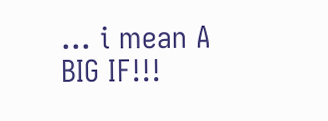… i mean A BIG IF!!!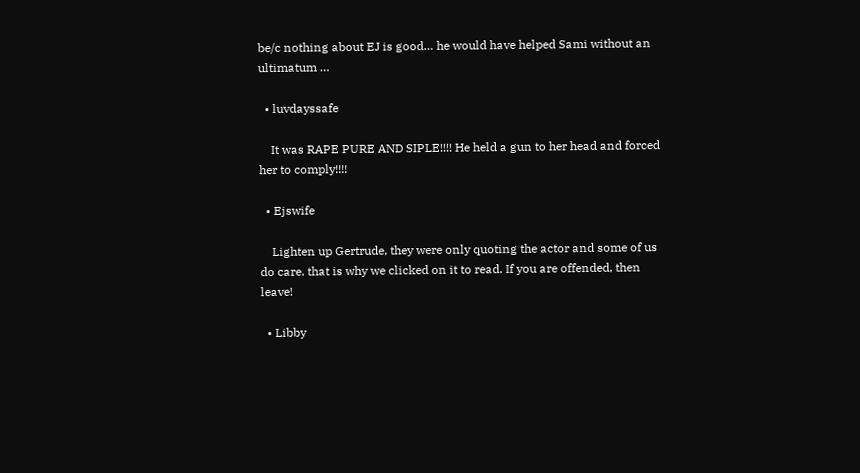be/c nothing about EJ is good… he would have helped Sami without an ultimatum …

  • luvdayssafe

    It was RAPE PURE AND SIPLE!!!! He held a gun to her head and forced her to comply!!!!

  • Ejswife

    Lighten up Gertrude, they were only quoting the actor and some of us do care. that is why we clicked on it to read. If you are offended, then leave!

  • Libby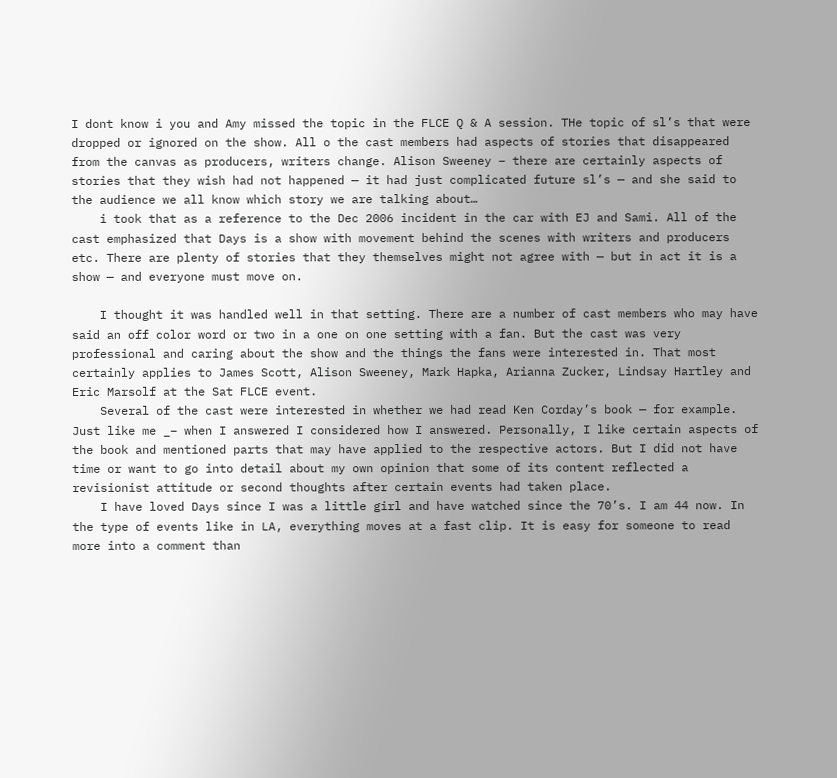I dont know i you and Amy missed the topic in the FLCE Q & A session. THe topic of sl’s that were dropped or ignored on the show. All o the cast members had aspects of stories that disappeared from the canvas as producers, writers change. Alison Sweeney – there are certainly aspects of stories that they wish had not happened — it had just complicated future sl’s — and she said to the audience we all know which story we are talking about…
    i took that as a reference to the Dec 2006 incident in the car with EJ and Sami. All of the cast emphasized that Days is a show with movement behind the scenes with writers and producers etc. There are plenty of stories that they themselves might not agree with — but in act it is a show — and everyone must move on.

    I thought it was handled well in that setting. There are a number of cast members who may have said an off color word or two in a one on one setting with a fan. But the cast was very professional and caring about the show and the things the fans were interested in. That most certainly applies to James Scott, Alison Sweeney, Mark Hapka, Arianna Zucker, Lindsay Hartley and Eric Marsolf at the Sat FLCE event.
    Several of the cast were interested in whether we had read Ken Corday’s book — for example. Just like me _– when I answered I considered how I answered. Personally, I like certain aspects of the book and mentioned parts that may have applied to the respective actors. But I did not have time or want to go into detail about my own opinion that some of its content reflected a revisionist attitude or second thoughts after certain events had taken place.
    I have loved Days since I was a little girl and have watched since the 70’s. I am 44 now. In the type of events like in LA, everything moves at a fast clip. It is easy for someone to read more into a comment than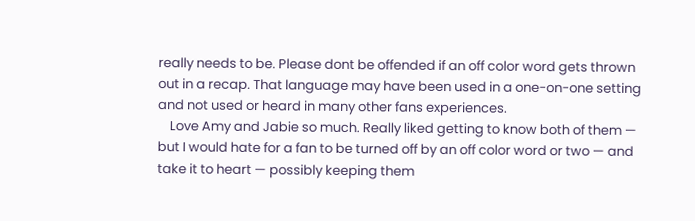really needs to be. Please dont be offended if an off color word gets thrown out in a recap. That language may have been used in a one-on-one setting and not used or heard in many other fans experiences.
    Love Amy and Jabie so much. Really liked getting to know both of them — but I would hate for a fan to be turned off by an off color word or two — and take it to heart — possibly keeping them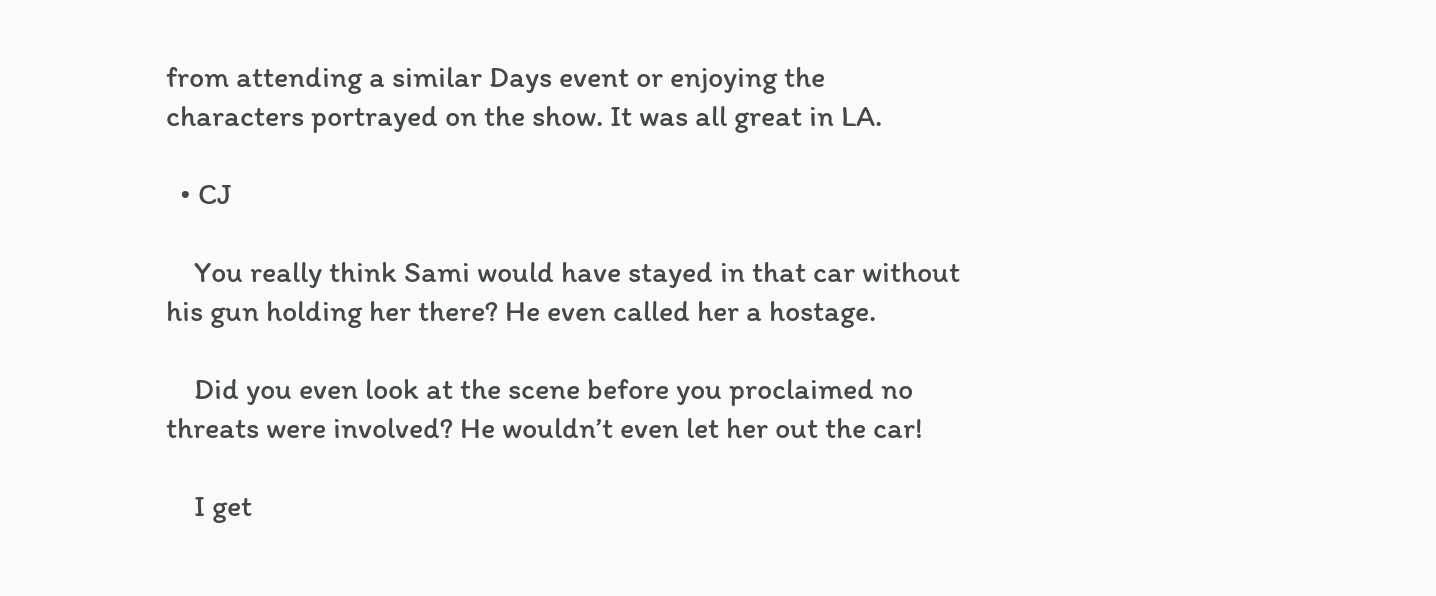from attending a similar Days event or enjoying the characters portrayed on the show. It was all great in LA.

  • CJ

    You really think Sami would have stayed in that car without his gun holding her there? He even called her a hostage.

    Did you even look at the scene before you proclaimed no threats were involved? He wouldn’t even let her out the car!

    I get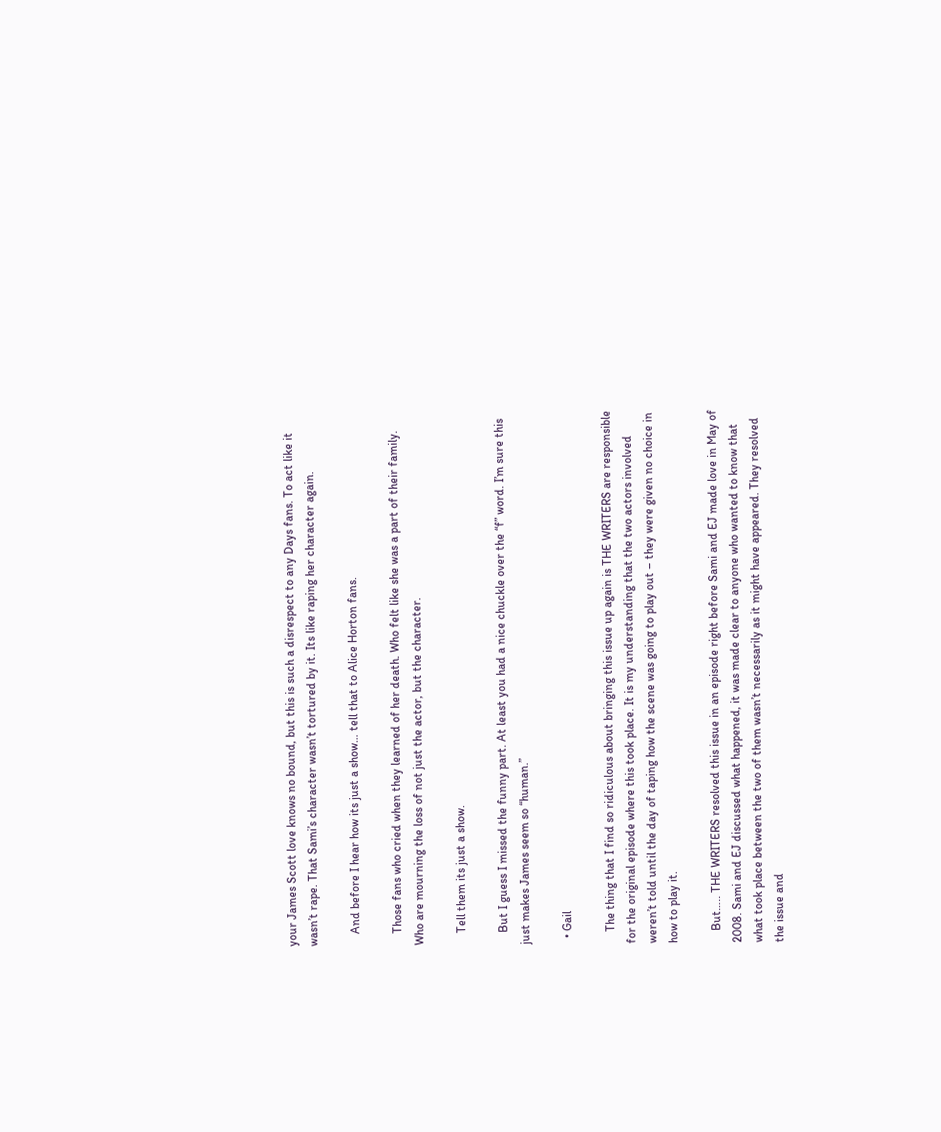your James Scott love knows no bound, but this is such a disrespect to any Days fans. To act like it wasn’t rape. That Sami’s character wasn’t tortured by it. Its like raping her character again.

    And before I hear how its just a show… tell that to Alice Horton fans.

    Those fans who cried when they learned of her death. Who felt like she was a part of their family. Who are mourning the loss of not just the actor, but the character.

    Tell them its just a show.

    But I guess I missed the funny part. At least you had a nice chuckle over the “f” word. I’m sure this just makes James seem so “human.”

  • Gail

    The thing that I find so ridiculous about bringing this issue up again is THE WRITERS are responsible for the original episode where this took place. It is my understanding that the two actors involved weren’t told until the day of taping how the scene was going to play out – they were given no choice in how to play it.

    But….. THE WRITERS resolved this issue in an episode right before Sami and EJ made love in May of 2008. Sami and EJ discussed what happened, it was made clear to anyone who wanted to know that what took place between the two of them wasn’t necessarily as it might have appeared. They resolved the issue and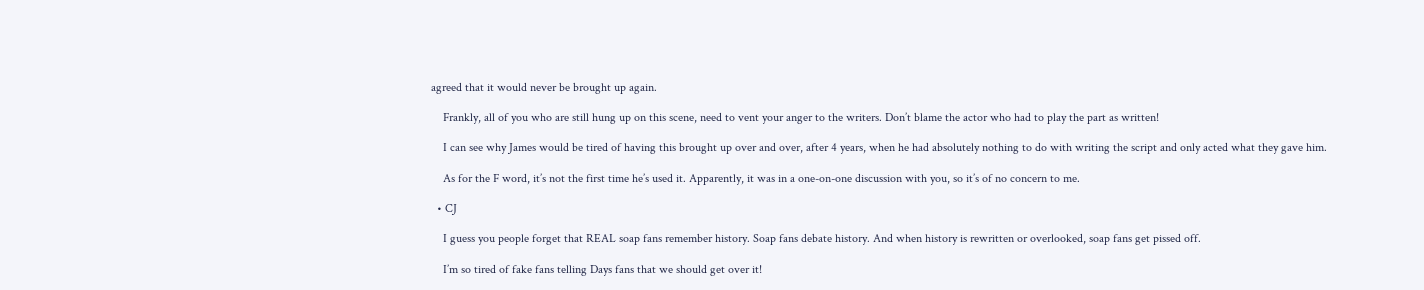agreed that it would never be brought up again.

    Frankly, all of you who are still hung up on this scene, need to vent your anger to the writers. Don’t blame the actor who had to play the part as written!

    I can see why James would be tired of having this brought up over and over, after 4 years, when he had absolutely nothing to do with writing the script and only acted what they gave him.

    As for the F word, it’s not the first time he’s used it. Apparently, it was in a one-on-one discussion with you, so it’s of no concern to me.

  • CJ

    I guess you people forget that REAL soap fans remember history. Soap fans debate history. And when history is rewritten or overlooked, soap fans get pissed off.

    I’m so tired of fake fans telling Days fans that we should get over it!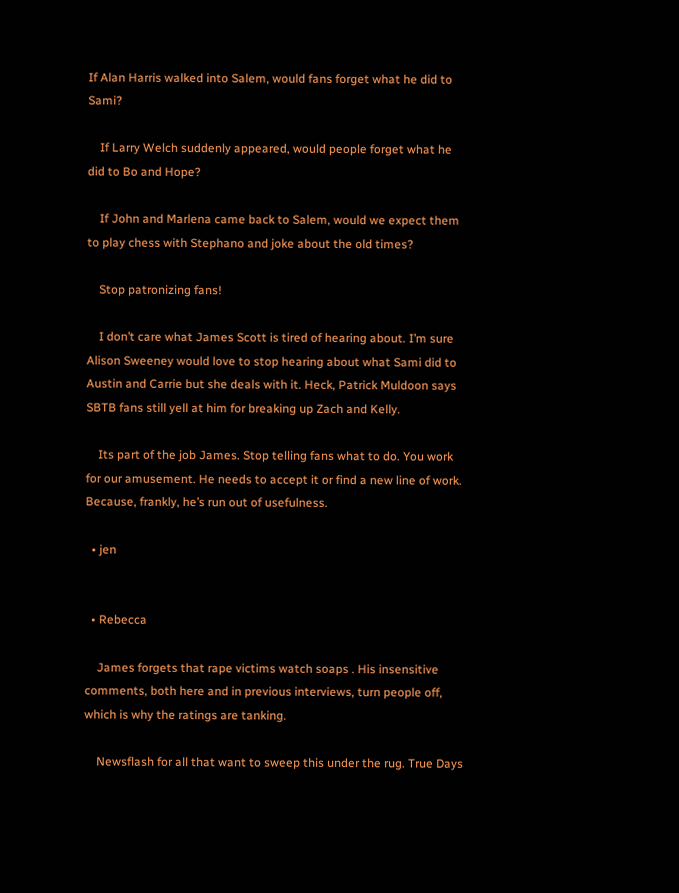If Alan Harris walked into Salem, would fans forget what he did to Sami?

    If Larry Welch suddenly appeared, would people forget what he did to Bo and Hope?

    If John and Marlena came back to Salem, would we expect them to play chess with Stephano and joke about the old times?

    Stop patronizing fans!

    I don’t care what James Scott is tired of hearing about. I’m sure Alison Sweeney would love to stop hearing about what Sami did to Austin and Carrie but she deals with it. Heck, Patrick Muldoon says SBTB fans still yell at him for breaking up Zach and Kelly.

    Its part of the job James. Stop telling fans what to do. You work for our amusement. He needs to accept it or find a new line of work. Because, frankly, he’s run out of usefulness.

  • jen


  • Rebecca

    James forgets that rape victims watch soaps . His insensitive comments, both here and in previous interviews, turn people off, which is why the ratings are tanking.

    Newsflash for all that want to sweep this under the rug. True Days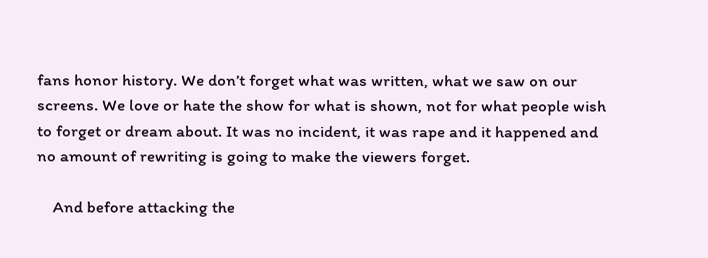fans honor history. We don’t forget what was written, what we saw on our screens. We love or hate the show for what is shown, not for what people wish to forget or dream about. It was no incident, it was rape and it happened and no amount of rewriting is going to make the viewers forget.

    And before attacking the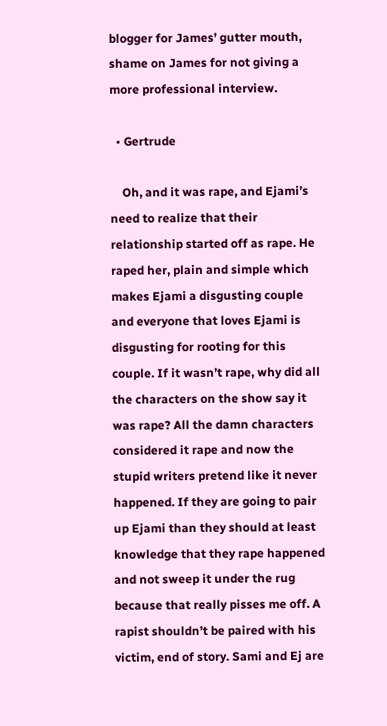blogger for James’ gutter mouth, shame on James for not giving a more professional interview.

  • Gertrude

    Oh, and it was rape, and Ejami’s need to realize that their relationship started off as rape. He raped her, plain and simple which makes Ejami a disgusting couple and everyone that loves Ejami is disgusting for rooting for this couple. If it wasn’t rape, why did all the characters on the show say it was rape? All the damn characters considered it rape and now the stupid writers pretend like it never happened. If they are going to pair up Ejami than they should at least knowledge that they rape happened and not sweep it under the rug because that really pisses me off. A rapist shouldn’t be paired with his victim, end of story. Sami and Ej are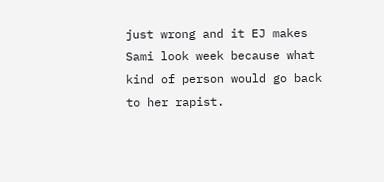just wrong and it EJ makes Sami look week because what kind of person would go back to her rapist.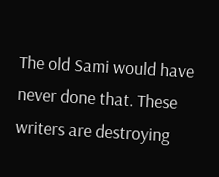The old Sami would have never done that. These writers are destroying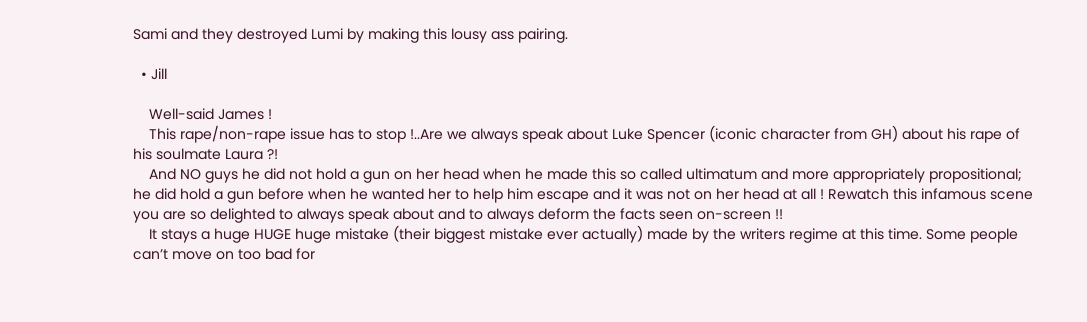Sami and they destroyed Lumi by making this lousy ass pairing.

  • Jill

    Well-said James !
    This rape/non-rape issue has to stop !..Are we always speak about Luke Spencer (iconic character from GH) about his rape of his soulmate Laura ?!
    And NO guys he did not hold a gun on her head when he made this so called ultimatum and more appropriately propositional; he did hold a gun before when he wanted her to help him escape and it was not on her head at all ! Rewatch this infamous scene you are so delighted to always speak about and to always deform the facts seen on-screen !!
    It stays a huge HUGE huge mistake (their biggest mistake ever actually) made by the writers regime at this time. Some people can’t move on too bad for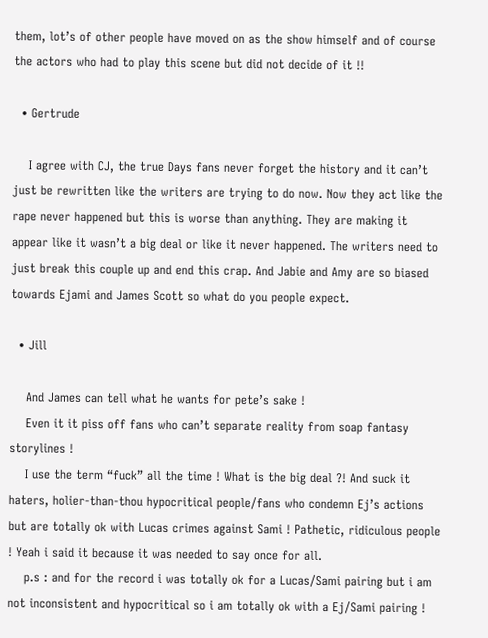them, lot’s of other people have moved on as the show himself and of course the actors who had to play this scene but did not decide of it !!

  • Gertrude

    I agree with CJ, the true Days fans never forget the history and it can’t just be rewritten like the writers are trying to do now. Now they act like the rape never happened but this is worse than anything. They are making it appear like it wasn’t a big deal or like it never happened. The writers need to just break this couple up and end this crap. And Jabie and Amy are so biased towards Ejami and James Scott so what do you people expect.

  • Jill

    And James can tell what he wants for pete’s sake !
    Even it it piss off fans who can’t separate reality from soap fantasy storylines !
    I use the term “fuck” all the time ! What is the big deal ?! And suck it haters, holier-than-thou hypocritical people/fans who condemn Ej’s actions but are totally ok with Lucas crimes against Sami ! Pathetic, ridiculous people ! Yeah i said it because it was needed to say once for all.
    p.s : and for the record i was totally ok for a Lucas/Sami pairing but i am not inconsistent and hypocritical so i am totally ok with a Ej/Sami pairing !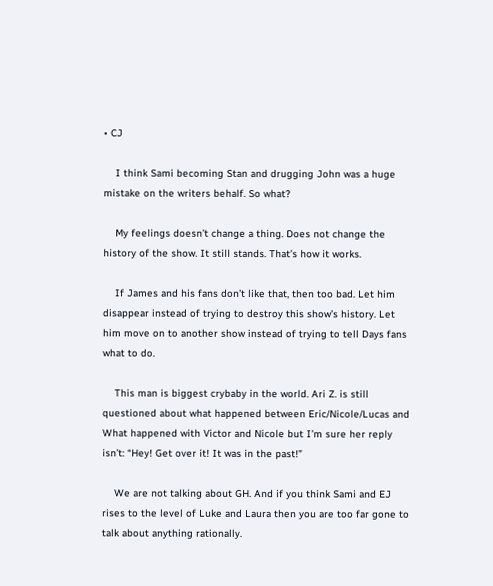• CJ

    I think Sami becoming Stan and drugging John was a huge mistake on the writers behalf. So what?

    My feelings doesn’t change a thing. Does not change the history of the show. It still stands. That’s how it works.

    If James and his fans don’t like that, then too bad. Let him disappear instead of trying to destroy this show’s history. Let him move on to another show instead of trying to tell Days fans what to do.

    This man is biggest crybaby in the world. Ari Z. is still questioned about what happened between Eric/Nicole/Lucas and What happened with Victor and Nicole but I’m sure her reply isn’t: “Hey! Get over it! It was in the past!”

    We are not talking about GH. And if you think Sami and EJ rises to the level of Luke and Laura then you are too far gone to talk about anything rationally.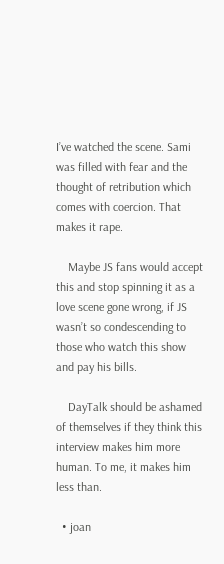I’ve watched the scene. Sami was filled with fear and the thought of retribution which comes with coercion. That makes it rape.

    Maybe JS fans would accept this and stop spinning it as a love scene gone wrong, if JS wasn’t so condescending to those who watch this show and pay his bills.

    DayTalk should be ashamed of themselves if they think this interview makes him more human. To me, it makes him less than.

  • joan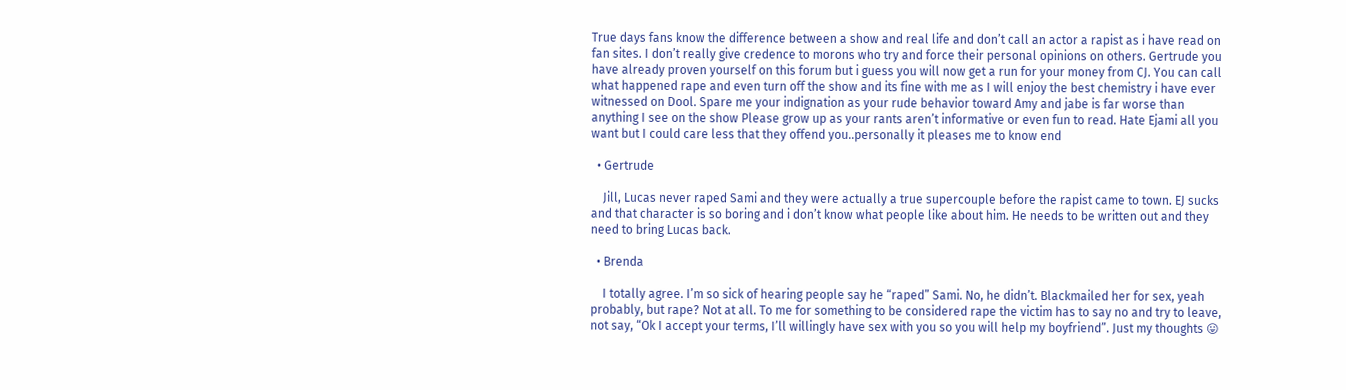True days fans know the difference between a show and real life and don’t call an actor a rapist as i have read on fan sites. I don’t really give credence to morons who try and force their personal opinions on others. Gertrude you have already proven yourself on this forum but i guess you will now get a run for your money from CJ. You can call what happened rape and even turn off the show and its fine with me as I will enjoy the best chemistry i have ever witnessed on Dool. Spare me your indignation as your rude behavior toward Amy and jabe is far worse than anything I see on the show Please grow up as your rants aren’t informative or even fun to read. Hate Ejami all you want but I could care less that they offend you..personally it pleases me to know end

  • Gertrude

    Jill, Lucas never raped Sami and they were actually a true supercouple before the rapist came to town. EJ sucks and that character is so boring and i don’t know what people like about him. He needs to be written out and they need to bring Lucas back.

  • Brenda

    I totally agree. I’m so sick of hearing people say he “raped” Sami. No, he didn’t. Blackmailed her for sex, yeah probably, but rape? Not at all. To me for something to be considered rape the victim has to say no and try to leave, not say, “Ok I accept your terms, I’ll willingly have sex with you so you will help my boyfriend”. Just my thoughts 😛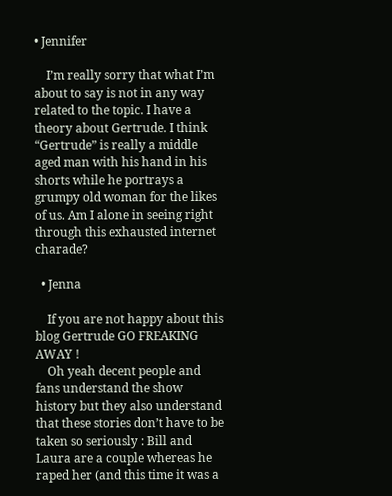• Jennifer

    I’m really sorry that what I’m about to say is not in any way related to the topic. I have a theory about Gertrude. I think “Gertrude” is really a middle aged man with his hand in his shorts while he portrays a grumpy old woman for the likes of us. Am I alone in seeing right through this exhausted internet charade?

  • Jenna

    If you are not happy about this blog Gertrude GO FREAKING AWAY !
    Oh yeah decent people and fans understand the show history but they also understand that these stories don’t have to be taken so seriously : Bill and Laura are a couple whereas he raped her (and this time it was a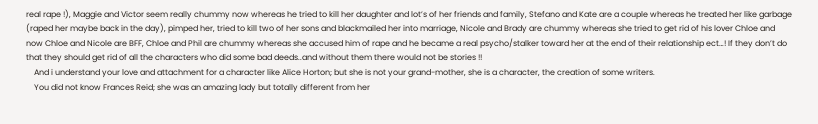real rape !), Maggie and Victor seem really chummy now whereas he tried to kill her daughter and lot’s of her friends and family, Stefano and Kate are a couple whereas he treated her like garbage (raped her maybe back in the day), pimped her, tried to kill two of her sons and blackmailed her into marriage, Nicole and Brady are chummy whereas she tried to get rid of his lover Chloe and now Chloe and Nicole are BFF, Chloe and Phil are chummy whereas she accused him of rape and he became a real psycho/stalker toward her at the end of their relationship ect…! If they don’t do that they should get rid of all the characters who did some bad deeds..and without them there would not be stories !!
    And i understand your love and attachment for a character like Alice Horton; but she is not your grand-mother, she is a character, the creation of some writers.
    You did not know Frances Reid; she was an amazing lady but totally different from her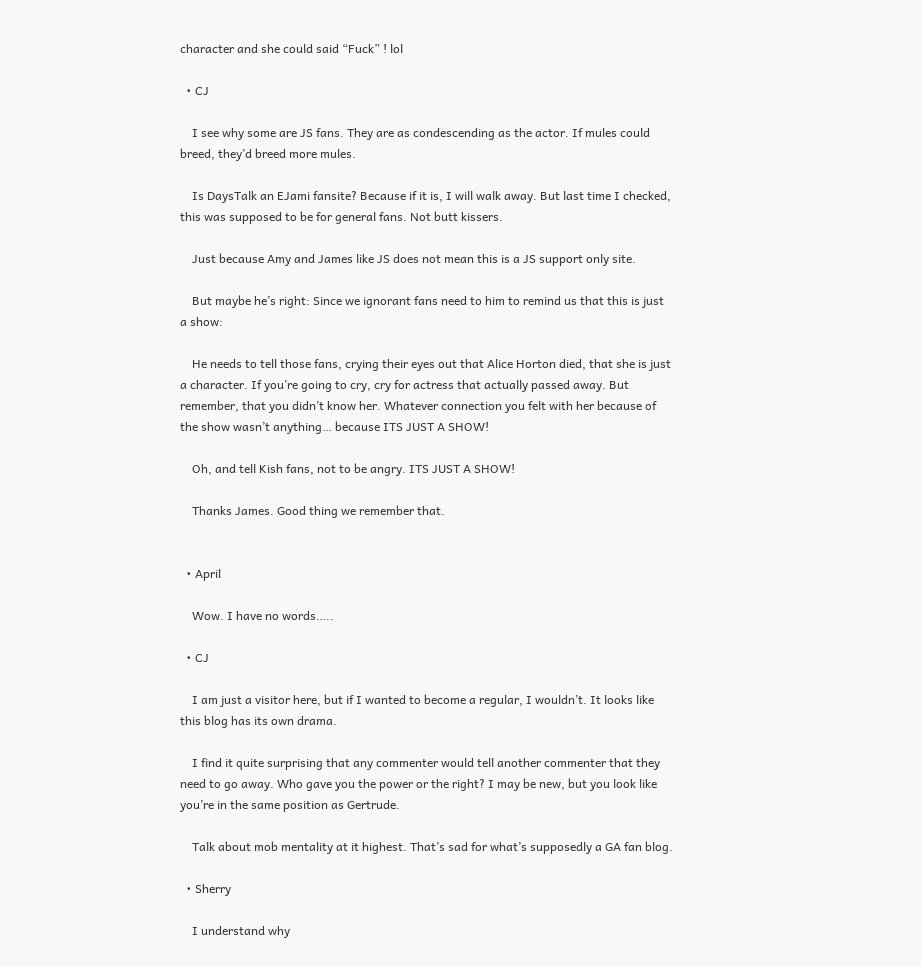character and she could said “Fuck” ! lol

  • CJ

    I see why some are JS fans. They are as condescending as the actor. If mules could breed, they’d breed more mules.

    Is DaysTalk an EJami fansite? Because if it is, I will walk away. But last time I checked, this was supposed to be for general fans. Not butt kissers.

    Just because Amy and James like JS does not mean this is a JS support only site.

    But maybe he’s right: Since we ignorant fans need to him to remind us that this is just a show:

    He needs to tell those fans, crying their eyes out that Alice Horton died, that she is just a character. If you’re going to cry, cry for actress that actually passed away. But remember, that you didn’t know her. Whatever connection you felt with her because of the show wasn’t anything… because ITS JUST A SHOW!

    Oh, and tell Kish fans, not to be angry. ITS JUST A SHOW!

    Thanks James. Good thing we remember that.


  • April

    Wow. I have no words…..

  • CJ

    I am just a visitor here, but if I wanted to become a regular, I wouldn’t. It looks like this blog has its own drama.

    I find it quite surprising that any commenter would tell another commenter that they need to go away. Who gave you the power or the right? I may be new, but you look like you’re in the same position as Gertrude.

    Talk about mob mentality at it highest. That’s sad for what’s supposedly a GA fan blog.

  • Sherry

    I understand why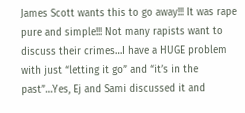James Scott wants this to go away!!! It was rape pure and simple!!! Not many rapists want to discuss their crimes…I have a HUGE problem with just “letting it go” and “it’s in the past”…Yes, Ej and Sami discussed it and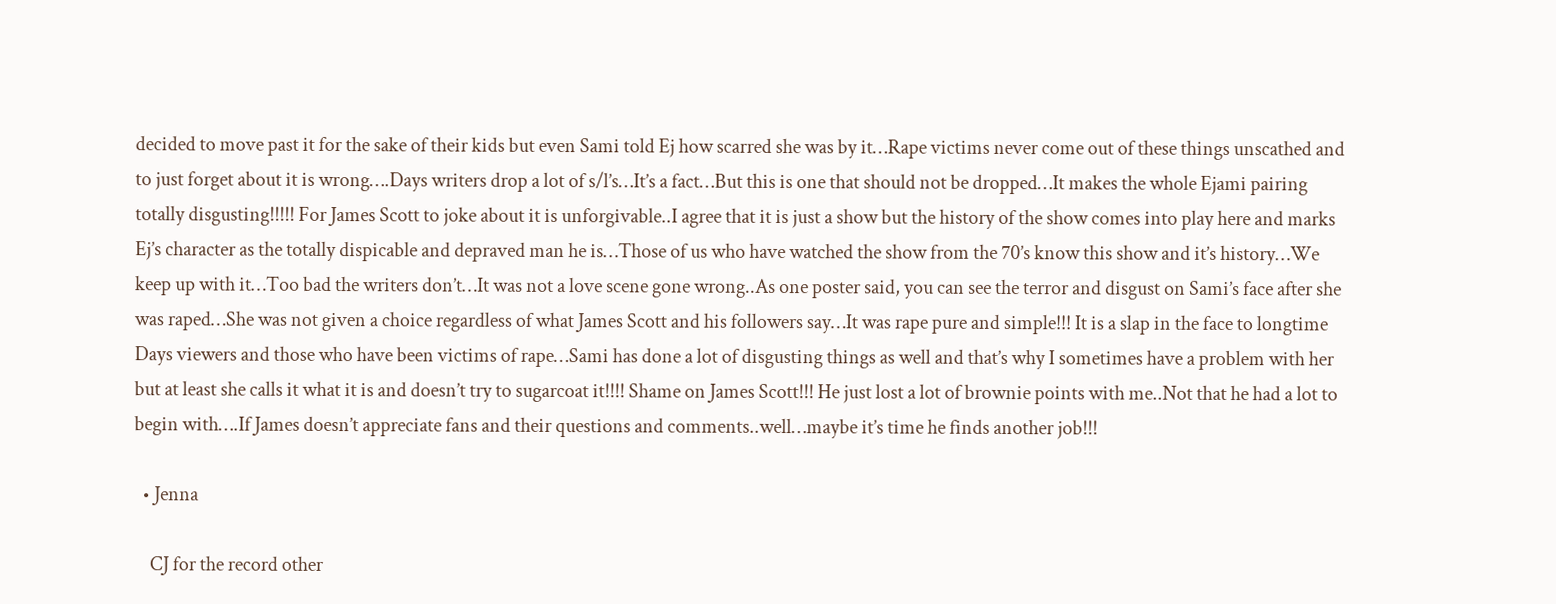decided to move past it for the sake of their kids but even Sami told Ej how scarred she was by it…Rape victims never come out of these things unscathed and to just forget about it is wrong….Days writers drop a lot of s/l’s…It’s a fact…But this is one that should not be dropped…It makes the whole Ejami pairing totally disgusting!!!!! For James Scott to joke about it is unforgivable..I agree that it is just a show but the history of the show comes into play here and marks Ej’s character as the totally dispicable and depraved man he is…Those of us who have watched the show from the 70’s know this show and it’s history…We keep up with it…Too bad the writers don’t…It was not a love scene gone wrong..As one poster said, you can see the terror and disgust on Sami’s face after she was raped…She was not given a choice regardless of what James Scott and his followers say…It was rape pure and simple!!! It is a slap in the face to longtime Days viewers and those who have been victims of rape…Sami has done a lot of disgusting things as well and that’s why I sometimes have a problem with her but at least she calls it what it is and doesn’t try to sugarcoat it!!!! Shame on James Scott!!! He just lost a lot of brownie points with me..Not that he had a lot to begin with….If James doesn’t appreciate fans and their questions and comments..well…maybe it’s time he finds another job!!!

  • Jenna

    CJ for the record other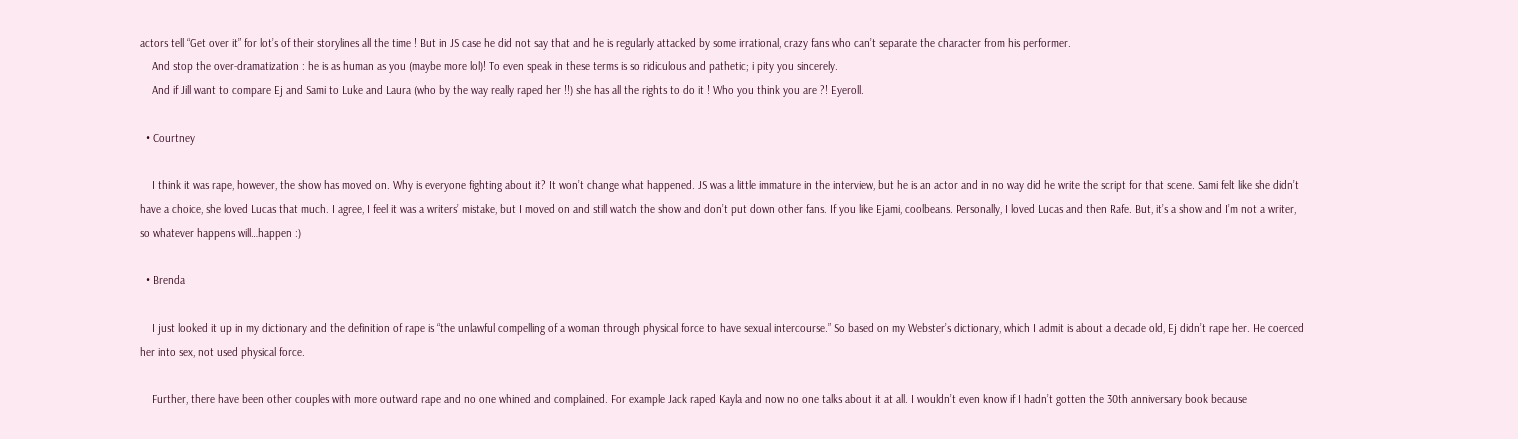actors tell “Get over it” for lot’s of their storylines all the time ! But in JS case he did not say that and he is regularly attacked by some irrational, crazy fans who can’t separate the character from his performer.
    And stop the over-dramatization : he is as human as you (maybe more lol)! To even speak in these terms is so ridiculous and pathetic; i pity you sincerely.
    And if Jill want to compare Ej and Sami to Luke and Laura (who by the way really raped her !!) she has all the rights to do it ! Who you think you are ?! Eyeroll.

  • Courtney

    I think it was rape, however, the show has moved on. Why is everyone fighting about it? It won’t change what happened. JS was a little immature in the interview, but he is an actor and in no way did he write the script for that scene. Sami felt like she didn’t have a choice, she loved Lucas that much. I agree, I feel it was a writers’ mistake, but I moved on and still watch the show and don’t put down other fans. If you like Ejami, coolbeans. Personally, I loved Lucas and then Rafe. But, it’s a show and I’m not a writer, so whatever happens will…happen :)

  • Brenda

    I just looked it up in my dictionary and the definition of rape is “the unlawful compelling of a woman through physical force to have sexual intercourse.” So based on my Webster’s dictionary, which I admit is about a decade old, Ej didn’t rape her. He coerced her into sex, not used physical force.

    Further, there have been other couples with more outward rape and no one whined and complained. For example Jack raped Kayla and now no one talks about it at all. I wouldn’t even know if I hadn’t gotten the 30th anniversary book because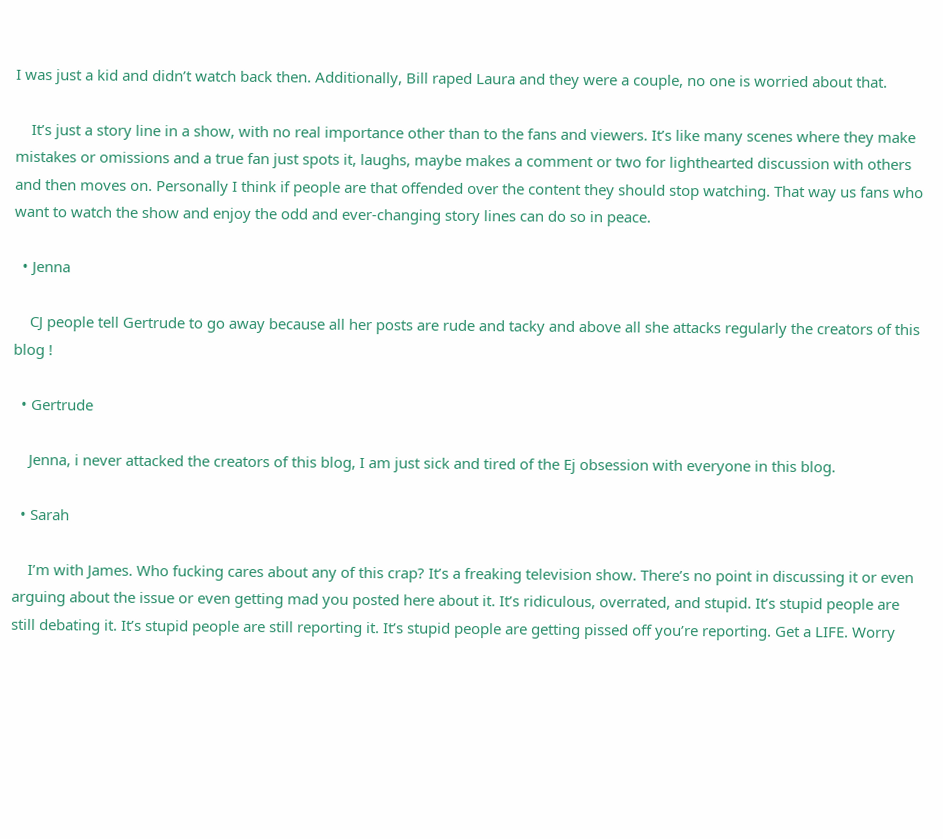I was just a kid and didn’t watch back then. Additionally, Bill raped Laura and they were a couple, no one is worried about that.

    It’s just a story line in a show, with no real importance other than to the fans and viewers. It’s like many scenes where they make mistakes or omissions and a true fan just spots it, laughs, maybe makes a comment or two for lighthearted discussion with others and then moves on. Personally I think if people are that offended over the content they should stop watching. That way us fans who want to watch the show and enjoy the odd and ever-changing story lines can do so in peace.

  • Jenna

    CJ people tell Gertrude to go away because all her posts are rude and tacky and above all she attacks regularly the creators of this blog !

  • Gertrude

    Jenna, i never attacked the creators of this blog, I am just sick and tired of the Ej obsession with everyone in this blog.

  • Sarah

    I’m with James. Who fucking cares about any of this crap? It’s a freaking television show. There’s no point in discussing it or even arguing about the issue or even getting mad you posted here about it. It’s ridiculous, overrated, and stupid. It’s stupid people are still debating it. It’s stupid people are still reporting it. It’s stupid people are getting pissed off you’re reporting. Get a LIFE. Worry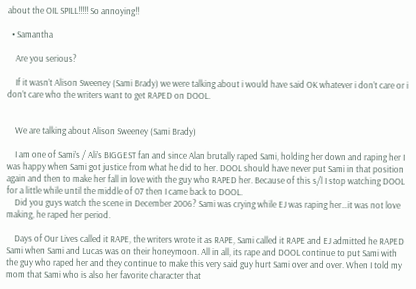about the OIL SPILL!!!!! So annoying!!

  • Samantha

    Are you serious?

    If it wasn’t Alison Sweeney (Sami Brady) we were talking about i would have said OK whatever i don’t care or i don’t care who the writers want to get RAPED on DOOL.


    We are talking about Alison Sweeney (Sami Brady)

    I am one of Sami’s / Ali’s BIGGEST fan and since Alan brutally raped Sami, holding her down and raping her I was happy when Sami got justice from what he did to her. DOOL should have never put Sami in that position again and then to make her fall in love with the guy who RAPED her. Because of this s/l I stop watching DOOL for a little while until the middle of 07 then I came back to DOOL.
    Did you guys watch the scene in December 2006? Sami was crying while EJ was raping her…it was not love making, he raped her period.

    Days of Our Lives called it RAPE, the writers wrote it as RAPE, Sami called it RAPE and EJ admitted he RAPED Sami when Sami and Lucas was on their honeymoon. All in all, its rape and DOOL continue to put Sami with the guy who raped her and they continue to make this very said guy hurt Sami over and over. When I told my mom that Sami who is also her favorite character that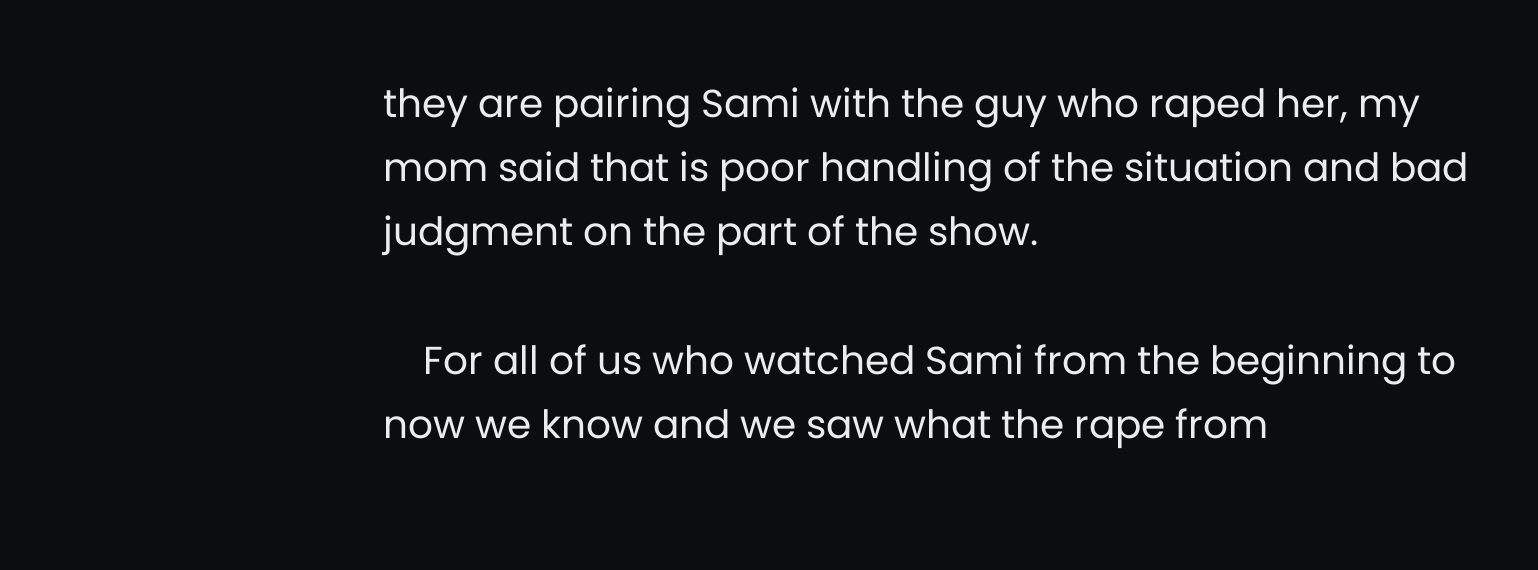they are pairing Sami with the guy who raped her, my mom said that is poor handling of the situation and bad judgment on the part of the show.

    For all of us who watched Sami from the beginning to now we know and we saw what the rape from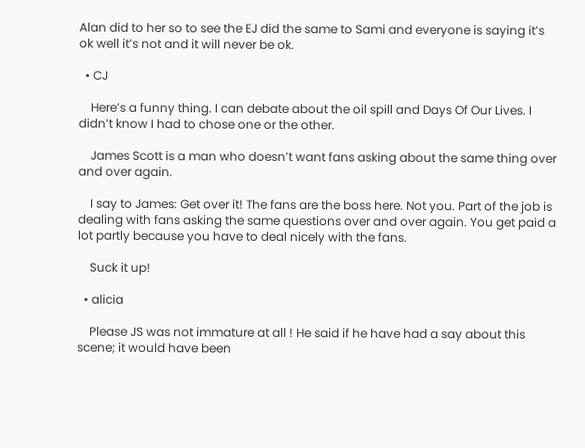Alan did to her so to see the EJ did the same to Sami and everyone is saying it’s ok well it’s not and it will never be ok.

  • CJ

    Here’s a funny thing. I can debate about the oil spill and Days Of Our Lives. I didn’t know I had to chose one or the other.

    James Scott is a man who doesn’t want fans asking about the same thing over and over again.

    I say to James: Get over it! The fans are the boss here. Not you. Part of the job is dealing with fans asking the same questions over and over again. You get paid a lot partly because you have to deal nicely with the fans.

    Suck it up!

  • alicia

    Please JS was not immature at all ! He said if he have had a say about this scene; it would have been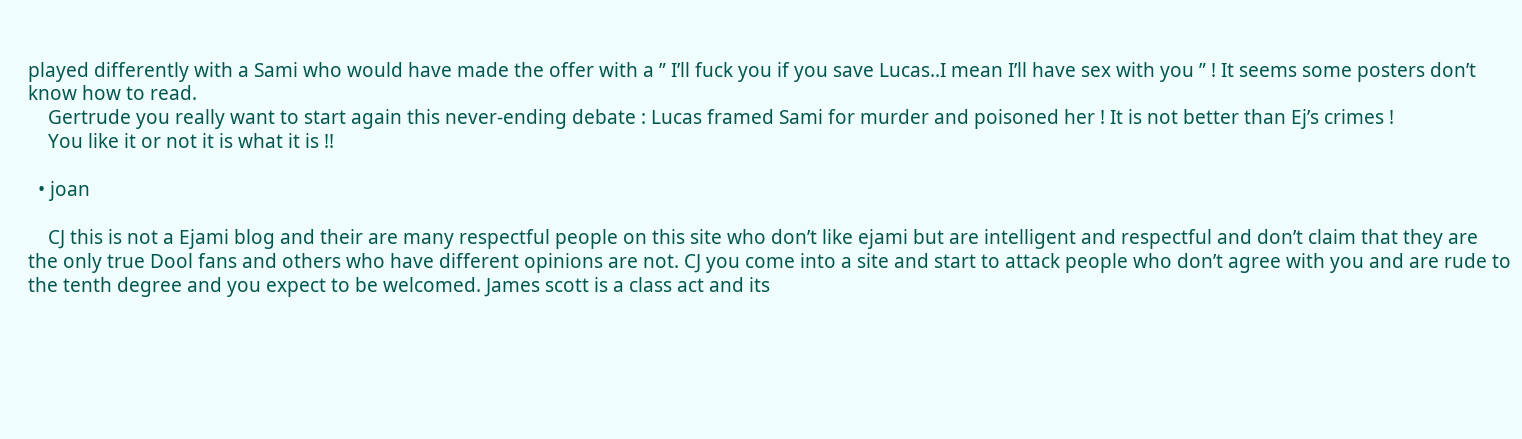played differently with a Sami who would have made the offer with a ” I’ll fuck you if you save Lucas..I mean I’ll have sex with you ” ! It seems some posters don’t know how to read.
    Gertrude you really want to start again this never-ending debate : Lucas framed Sami for murder and poisoned her ! It is not better than Ej’s crimes !
    You like it or not it is what it is !!

  • joan

    CJ this is not a Ejami blog and their are many respectful people on this site who don’t like ejami but are intelligent and respectful and don’t claim that they are the only true Dool fans and others who have different opinions are not. CJ you come into a site and start to attack people who don’t agree with you and are rude to the tenth degree and you expect to be welcomed. James scott is a class act and its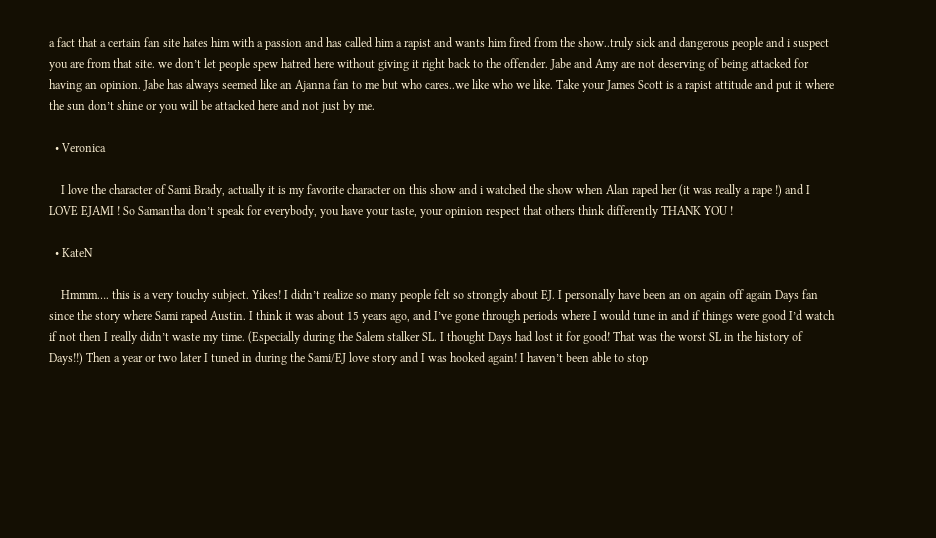a fact that a certain fan site hates him with a passion and has called him a rapist and wants him fired from the show..truly sick and dangerous people and i suspect you are from that site. we don’t let people spew hatred here without giving it right back to the offender. Jabe and Amy are not deserving of being attacked for having an opinion. Jabe has always seemed like an Ajanna fan to me but who cares..we like who we like. Take your James Scott is a rapist attitude and put it where the sun don’t shine or you will be attacked here and not just by me.

  • Veronica

    I love the character of Sami Brady, actually it is my favorite character on this show and i watched the show when Alan raped her (it was really a rape !) and I LOVE EJAMI ! So Samantha don’t speak for everybody, you have your taste, your opinion respect that others think differently THANK YOU !

  • KateN

    Hmmm…. this is a very touchy subject. Yikes! I didn’t realize so many people felt so strongly about EJ. I personally have been an on again off again Days fan since the story where Sami raped Austin. I think it was about 15 years ago, and I’ve gone through periods where I would tune in and if things were good I’d watch if not then I really didn’t waste my time. (Especially during the Salem stalker SL. I thought Days had lost it for good! That was the worst SL in the history of Days!!) Then a year or two later I tuned in during the Sami/EJ love story and I was hooked again! I haven’t been able to stop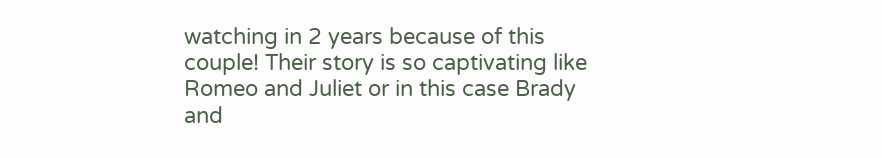watching in 2 years because of this couple! Their story is so captivating like Romeo and Juliet or in this case Brady and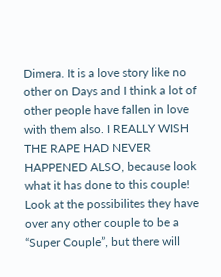Dimera. It is a love story like no other on Days and I think a lot of other people have fallen in love with them also. I REALLY WISH THE RAPE HAD NEVER HAPPENED ALSO, because look what it has done to this couple! Look at the possibilites they have over any other couple to be a “Super Couple”, but there will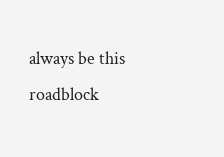always be this roadblock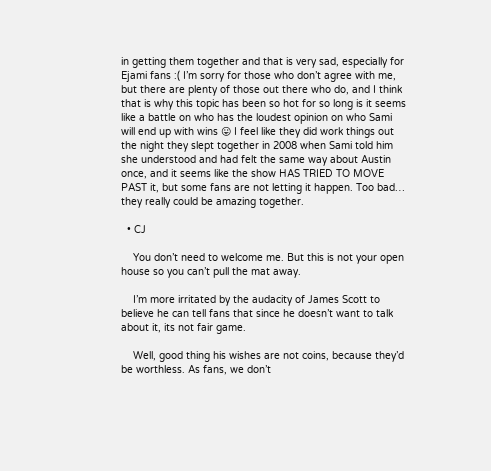in getting them together and that is very sad, especially for Ejami fans :( I’m sorry for those who don’t agree with me, but there are plenty of those out there who do, and I think that is why this topic has been so hot for so long is it seems like a battle on who has the loudest opinion on who Sami will end up with wins 😛 I feel like they did work things out the night they slept together in 2008 when Sami told him she understood and had felt the same way about Austin once, and it seems like the show HAS TRIED TO MOVE PAST it, but some fans are not letting it happen. Too bad… they really could be amazing together.

  • CJ

    You don’t need to welcome me. But this is not your open house so you can’t pull the mat away.

    I’m more irritated by the audacity of James Scott to believe he can tell fans that since he doesn’t want to talk about it, its not fair game.

    Well, good thing his wishes are not coins, because they’d be worthless. As fans, we don’t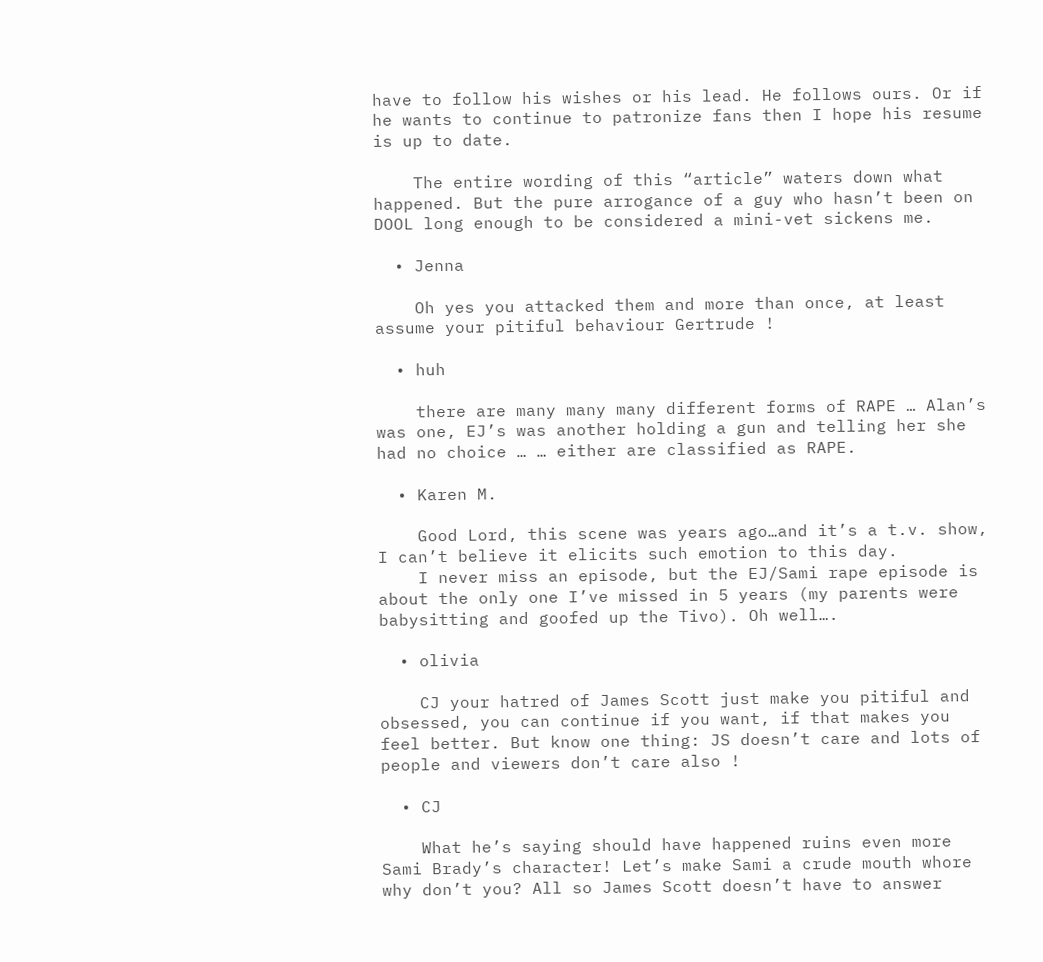have to follow his wishes or his lead. He follows ours. Or if he wants to continue to patronize fans then I hope his resume is up to date.

    The entire wording of this “article” waters down what happened. But the pure arrogance of a guy who hasn’t been on DOOL long enough to be considered a mini-vet sickens me.

  • Jenna

    Oh yes you attacked them and more than once, at least assume your pitiful behaviour Gertrude !

  • huh

    there are many many many different forms of RAPE … Alan’s was one, EJ’s was another holding a gun and telling her she had no choice … … either are classified as RAPE.

  • Karen M.

    Good Lord, this scene was years ago…and it’s a t.v. show, I can’t believe it elicits such emotion to this day.
    I never miss an episode, but the EJ/Sami rape episode is about the only one I’ve missed in 5 years (my parents were babysitting and goofed up the Tivo). Oh well….

  • olivia

    CJ your hatred of James Scott just make you pitiful and obsessed, you can continue if you want, if that makes you feel better. But know one thing: JS doesn’t care and lots of people and viewers don’t care also !

  • CJ

    What he’s saying should have happened ruins even more Sami Brady’s character! Let’s make Sami a crude mouth whore why don’t you? All so James Scott doesn’t have to answer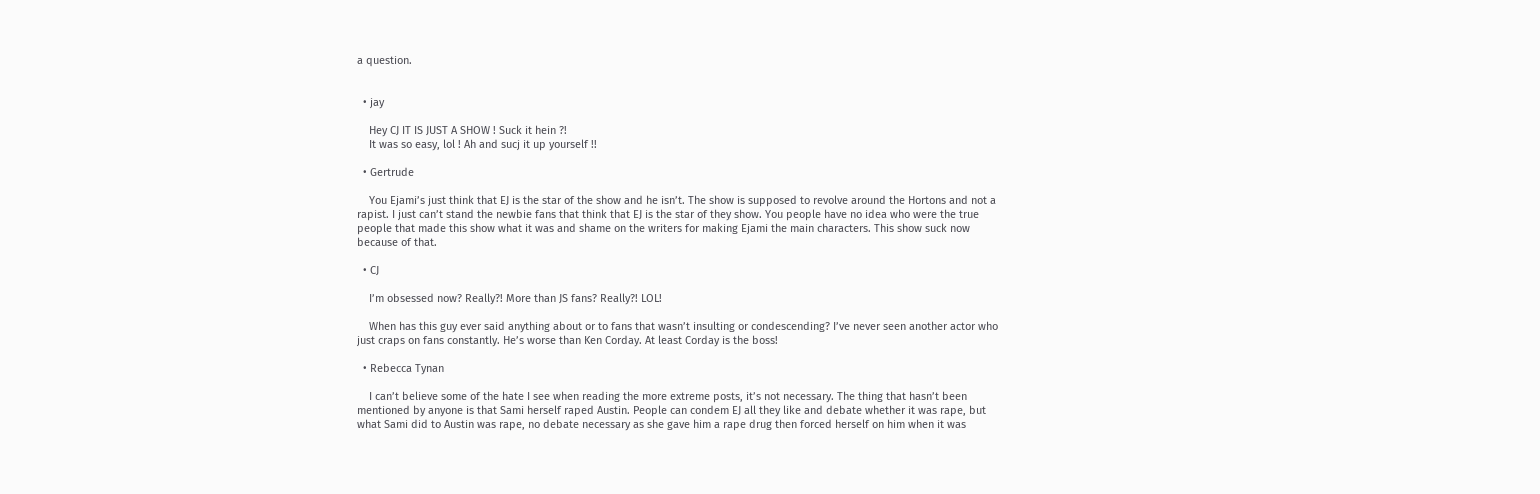a question.


  • jay

    Hey CJ IT IS JUST A SHOW ! Suck it hein ?!
    It was so easy, lol ! Ah and sucj it up yourself !!

  • Gertrude

    You Ejami’s just think that EJ is the star of the show and he isn’t. The show is supposed to revolve around the Hortons and not a rapist. I just can’t stand the newbie fans that think that EJ is the star of they show. You people have no idea who were the true people that made this show what it was and shame on the writers for making Ejami the main characters. This show suck now because of that.

  • CJ

    I’m obsessed now? Really?! More than JS fans? Really?! LOL!

    When has this guy ever said anything about or to fans that wasn’t insulting or condescending? I’ve never seen another actor who just craps on fans constantly. He’s worse than Ken Corday. At least Corday is the boss!

  • Rebecca Tynan

    I can’t believe some of the hate I see when reading the more extreme posts, it’s not necessary. The thing that hasn’t been mentioned by anyone is that Sami herself raped Austin. People can condem EJ all they like and debate whether it was rape, but what Sami did to Austin was rape, no debate necessary as she gave him a rape drug then forced herself on him when it was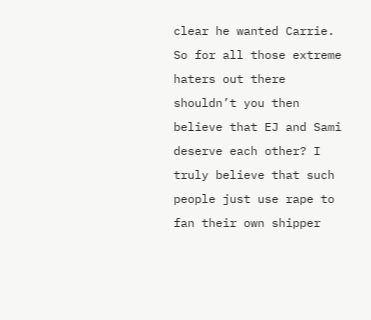clear he wanted Carrie. So for all those extreme haters out there shouldn’t you then believe that EJ and Sami deserve each other? I truly believe that such people just use rape to fan their own shipper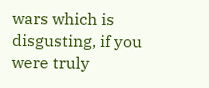wars which is disgusting, if you were truly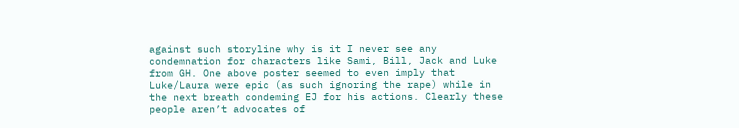against such storyline why is it I never see any condemnation for characters like Sami, Bill, Jack and Luke from GH. One above poster seemed to even imply that Luke/Laura were epic (as such ignoring the rape) while in the next breath condeming EJ for his actions. Clearly these people aren’t advocates of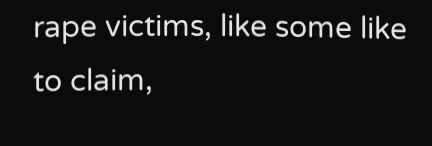rape victims, like some like to claim,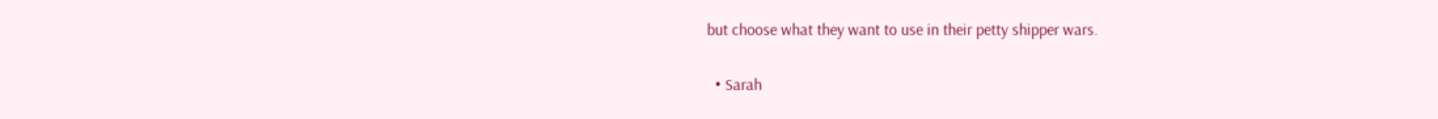but choose what they want to use in their petty shipper wars.

  • Sarah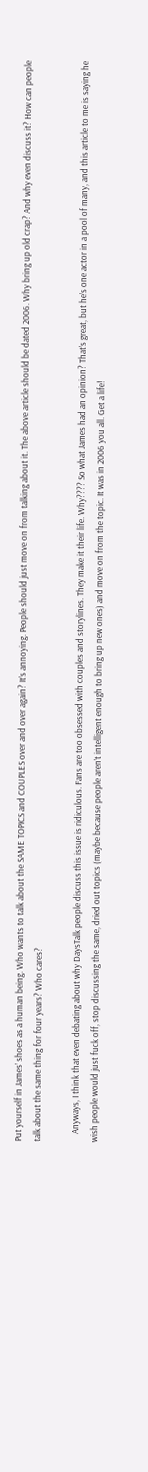Put yourself in James’ shoes as a human being. Who wants to talk about the SAME TOPICS and COUPLES over and over again? It’s annoying. People should just move on from talking about it. The above article should be dated 2006. Why bring up old crap? And why even discuss it? How can people talk about the same thing for four years? Who cares?

    Anyways, I think that even debating about why DaysTalk people discuss this issue is ridiculous. Fans are too obsessed with couples and storylines. They make it their life. Why???? So what James had an opinion? That’s great, but he’s one actor in a pool of many, and this article to me is saying he wish people would just fuck off, stop discussing the same, dried out topics (maybe because people aren’t intelligent enough to bring up new ones) and move on from the topic. It was in 2006 you all. Get a life!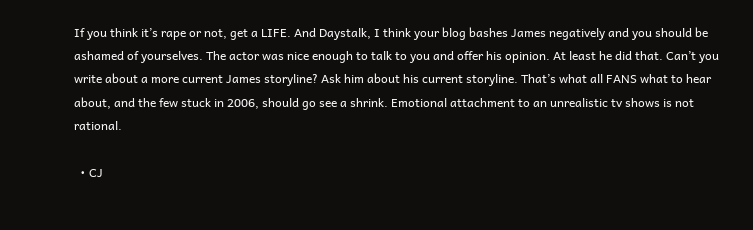If you think it’s rape or not, get a LIFE. And Daystalk, I think your blog bashes James negatively and you should be ashamed of yourselves. The actor was nice enough to talk to you and offer his opinion. At least he did that. Can’t you write about a more current James storyline? Ask him about his current storyline. That’s what all FANS what to hear about, and the few stuck in 2006, should go see a shrink. Emotional attachment to an unrealistic tv shows is not rational.

  • CJ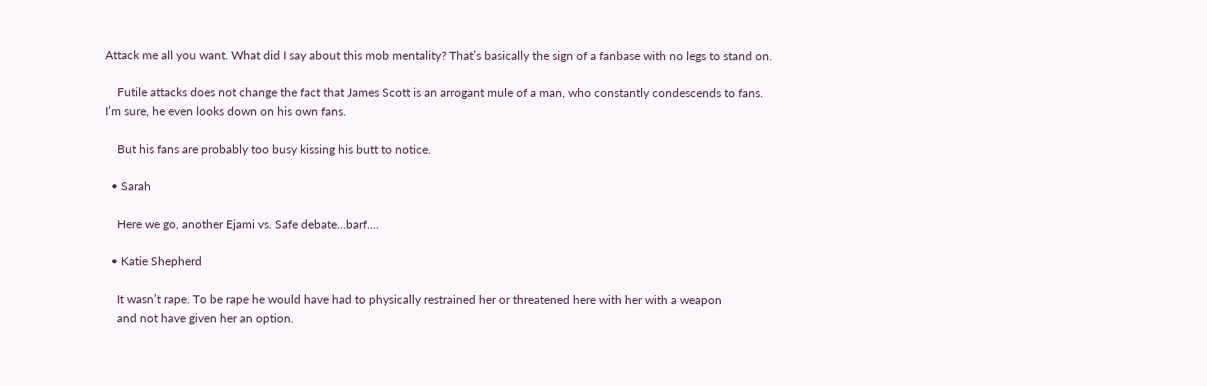Attack me all you want. What did I say about this mob mentality? That’s basically the sign of a fanbase with no legs to stand on.

    Futile attacks does not change the fact that James Scott is an arrogant mule of a man, who constantly condescends to fans. I’m sure, he even looks down on his own fans.

    But his fans are probably too busy kissing his butt to notice.

  • Sarah

    Here we go, another Ejami vs. Safe debate…barf….

  • Katie Shepherd

    It wasn’t rape. To be rape he would have had to physically restrained her or threatened here with her with a weapon
    and not have given her an option.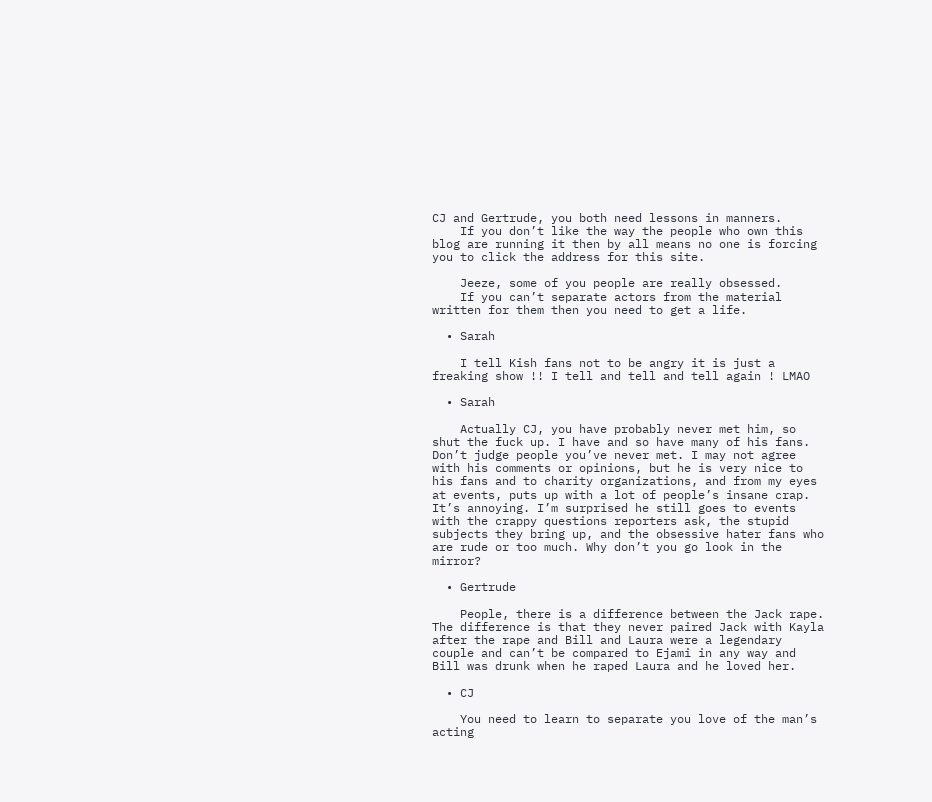CJ and Gertrude, you both need lessons in manners.
    If you don’t like the way the people who own this blog are running it then by all means no one is forcing you to click the address for this site.

    Jeeze, some of you people are really obsessed.
    If you can’t separate actors from the material written for them then you need to get a life.

  • Sarah

    I tell Kish fans not to be angry it is just a freaking show !! I tell and tell and tell again ! LMAO

  • Sarah

    Actually CJ, you have probably never met him, so shut the fuck up. I have and so have many of his fans. Don’t judge people you’ve never met. I may not agree with his comments or opinions, but he is very nice to his fans and to charity organizations, and from my eyes at events, puts up with a lot of people’s insane crap. It’s annoying. I’m surprised he still goes to events with the crappy questions reporters ask, the stupid subjects they bring up, and the obsessive hater fans who are rude or too much. Why don’t you go look in the mirror?

  • Gertrude

    People, there is a difference between the Jack rape. The difference is that they never paired Jack with Kayla after the rape and Bill and Laura were a legendary couple and can’t be compared to Ejami in any way and Bill was drunk when he raped Laura and he loved her.

  • CJ

    You need to learn to separate you love of the man’s acting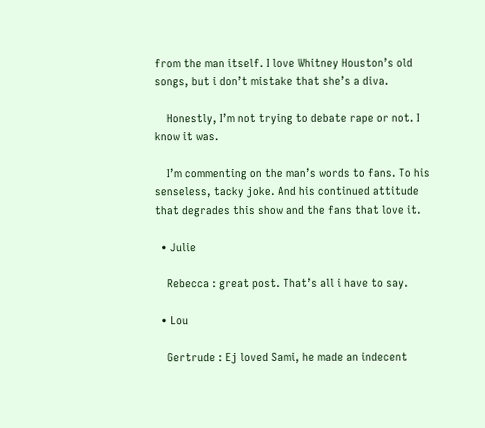from the man itself. I love Whitney Houston’s old songs, but i don’t mistake that she’s a diva.

    Honestly, I’m not trying to debate rape or not. I know it was.

    I’m commenting on the man’s words to fans. To his senseless, tacky joke. And his continued attitude that degrades this show and the fans that love it.

  • Julie

    Rebecca : great post. That’s all i have to say.

  • Lou

    Gertrude : Ej loved Sami, he made an indecent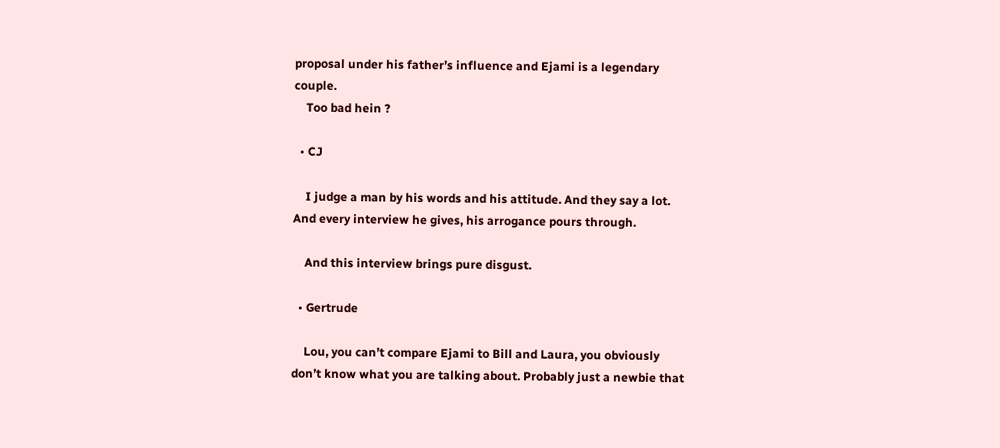proposal under his father’s influence and Ejami is a legendary couple.
    Too bad hein ?

  • CJ

    I judge a man by his words and his attitude. And they say a lot. And every interview he gives, his arrogance pours through.

    And this interview brings pure disgust.

  • Gertrude

    Lou, you can’t compare Ejami to Bill and Laura, you obviously don’t know what you are talking about. Probably just a newbie that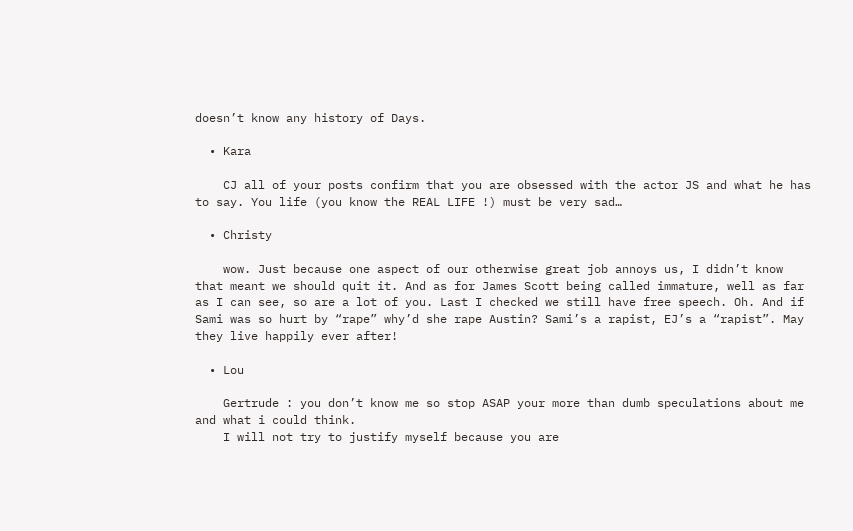doesn’t know any history of Days.

  • Kara

    CJ all of your posts confirm that you are obsessed with the actor JS and what he has to say. You life (you know the REAL LIFE !) must be very sad…

  • Christy

    wow. Just because one aspect of our otherwise great job annoys us, I didn’t know that meant we should quit it. And as for James Scott being called immature, well as far as I can see, so are a lot of you. Last I checked we still have free speech. Oh. And if Sami was so hurt by “rape” why’d she rape Austin? Sami’s a rapist, EJ’s a “rapist”. May they live happily ever after!

  • Lou

    Gertrude : you don’t know me so stop ASAP your more than dumb speculations about me and what i could think.
    I will not try to justify myself because you are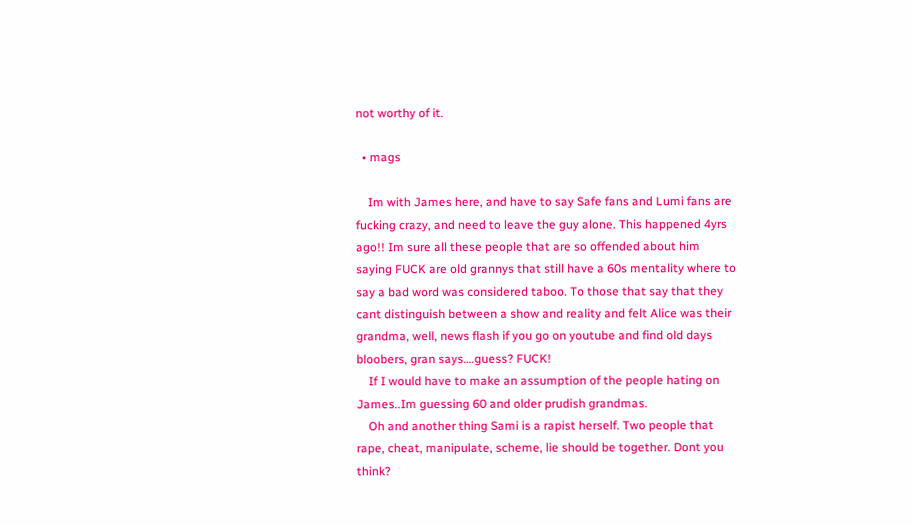not worthy of it.

  • mags

    Im with James here, and have to say Safe fans and Lumi fans are fucking crazy, and need to leave the guy alone. This happened 4yrs ago!! Im sure all these people that are so offended about him saying FUCK are old grannys that still have a 60s mentality where to say a bad word was considered taboo. To those that say that they cant distinguish between a show and reality and felt Alice was their grandma, well, news flash if you go on youtube and find old days bloobers, gran says….guess? FUCK!
    If I would have to make an assumption of the people hating on James..Im guessing 60 and older prudish grandmas.
    Oh and another thing Sami is a rapist herself. Two people that rape, cheat, manipulate, scheme, lie should be together. Dont you think?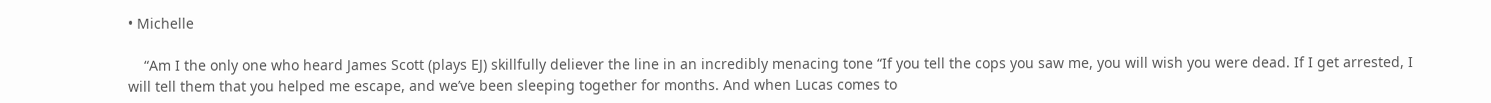• Michelle

    “Am I the only one who heard James Scott (plays EJ) skillfully deliever the line in an incredibly menacing tone “If you tell the cops you saw me, you will wish you were dead. If I get arrested, I will tell them that you helped me escape, and we’ve been sleeping together for months. And when Lucas comes to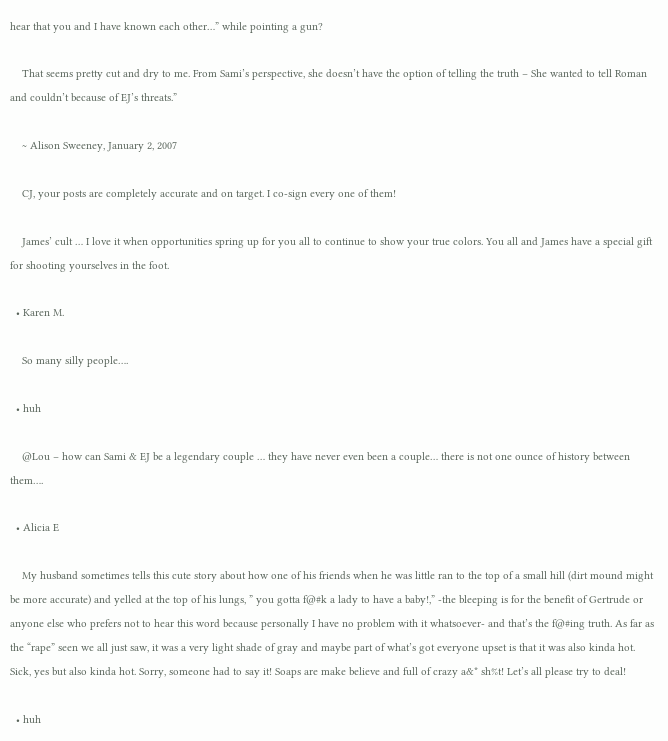hear that you and I have known each other…” while pointing a gun?

    That seems pretty cut and dry to me. From Sami’s perspective, she doesn’t have the option of telling the truth – She wanted to tell Roman and couldn’t because of EJ’s threats.”

    ~ Alison Sweeney, January 2, 2007

    CJ, your posts are completely accurate and on target. I co-sign every one of them!

    James’ cult … I love it when opportunities spring up for you all to continue to show your true colors. You all and James have a special gift for shooting yourselves in the foot.

  • Karen M.

    So many silly people….

  • huh

    @Lou – how can Sami & EJ be a legendary couple … they have never even been a couple… there is not one ounce of history between them….

  • Alicia E

    My husband sometimes tells this cute story about how one of his friends when he was little ran to the top of a small hill (dirt mound might be more accurate) and yelled at the top of his lungs, ” you gotta f@#k a lady to have a baby!,” -the bleeping is for the benefit of Gertrude or anyone else who prefers not to hear this word because personally I have no problem with it whatsoever- and that’s the f@#ing truth. As far as the “rape” seen we all just saw, it was a very light shade of gray and maybe part of what’s got everyone upset is that it was also kinda hot. Sick, yes but also kinda hot. Sorry, someone had to say it! Soaps are make believe and full of crazy a&* sh%t! Let’s all please try to deal!

  • huh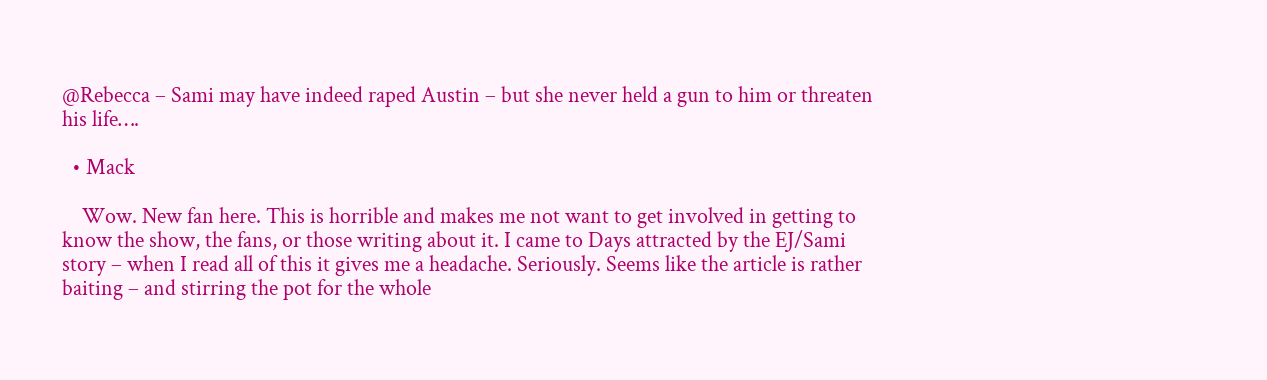@Rebecca – Sami may have indeed raped Austin – but she never held a gun to him or threaten his life….

  • Mack

    Wow. New fan here. This is horrible and makes me not want to get involved in getting to know the show, the fans, or those writing about it. I came to Days attracted by the EJ/Sami story – when I read all of this it gives me a headache. Seriously. Seems like the article is rather baiting – and stirring the pot for the whole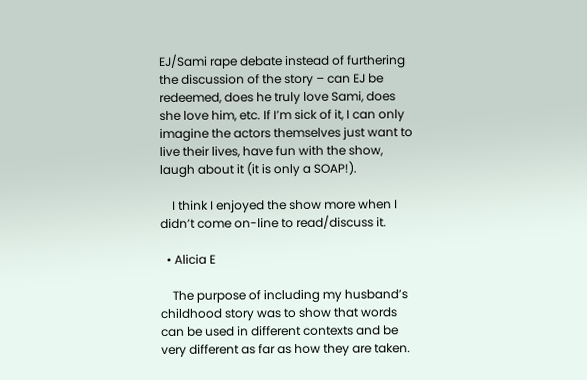EJ/Sami rape debate instead of furthering the discussion of the story – can EJ be redeemed, does he truly love Sami, does she love him, etc. If I’m sick of it, I can only imagine the actors themselves just want to live their lives, have fun with the show, laugh about it (it is only a SOAP!).

    I think I enjoyed the show more when I didn’t come on-line to read/discuss it.

  • Alicia E

    The purpose of including my husband’s childhood story was to show that words can be used in different contexts and be very different as far as how they are taken.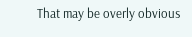That may be overly obvious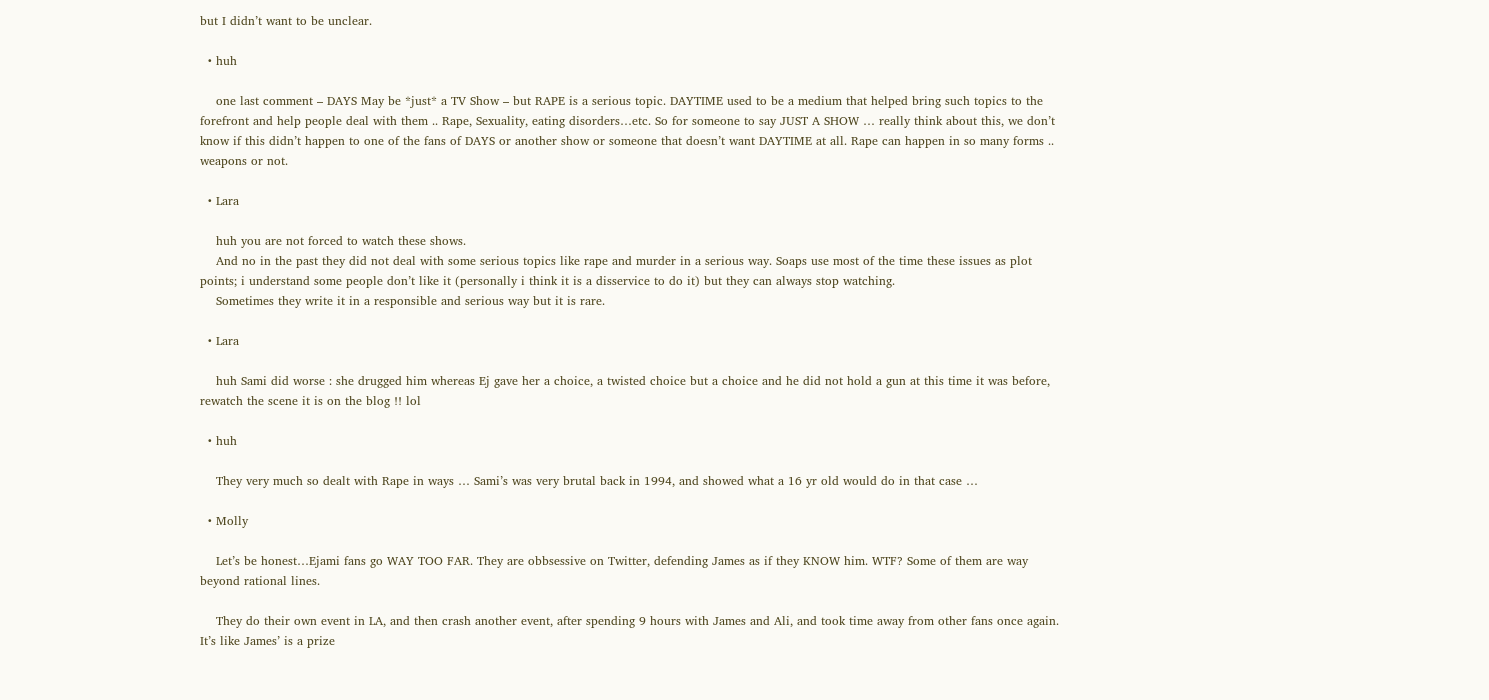but I didn’t want to be unclear.

  • huh

    one last comment – DAYS May be *just* a TV Show – but RAPE is a serious topic. DAYTIME used to be a medium that helped bring such topics to the forefront and help people deal with them .. Rape, Sexuality, eating disorders…etc. So for someone to say JUST A SHOW … really think about this, we don’t know if this didn’t happen to one of the fans of DAYS or another show or someone that doesn’t want DAYTIME at all. Rape can happen in so many forms .. weapons or not.

  • Lara

    huh you are not forced to watch these shows.
    And no in the past they did not deal with some serious topics like rape and murder in a serious way. Soaps use most of the time these issues as plot points; i understand some people don’t like it (personally i think it is a disservice to do it) but they can always stop watching.
    Sometimes they write it in a responsible and serious way but it is rare.

  • Lara

    huh Sami did worse : she drugged him whereas Ej gave her a choice, a twisted choice but a choice and he did not hold a gun at this time it was before, rewatch the scene it is on the blog !! lol

  • huh

    They very much so dealt with Rape in ways … Sami’s was very brutal back in 1994, and showed what a 16 yr old would do in that case …

  • Molly

    Let’s be honest…Ejami fans go WAY TOO FAR. They are obbsessive on Twitter, defending James as if they KNOW him. WTF? Some of them are way beyond rational lines.

    They do their own event in LA, and then crash another event, after spending 9 hours with James and Ali, and took time away from other fans once again. It’s like James’ is a prize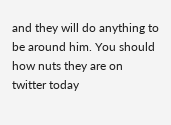and they will do anything to be around him. You should how nuts they are on twitter today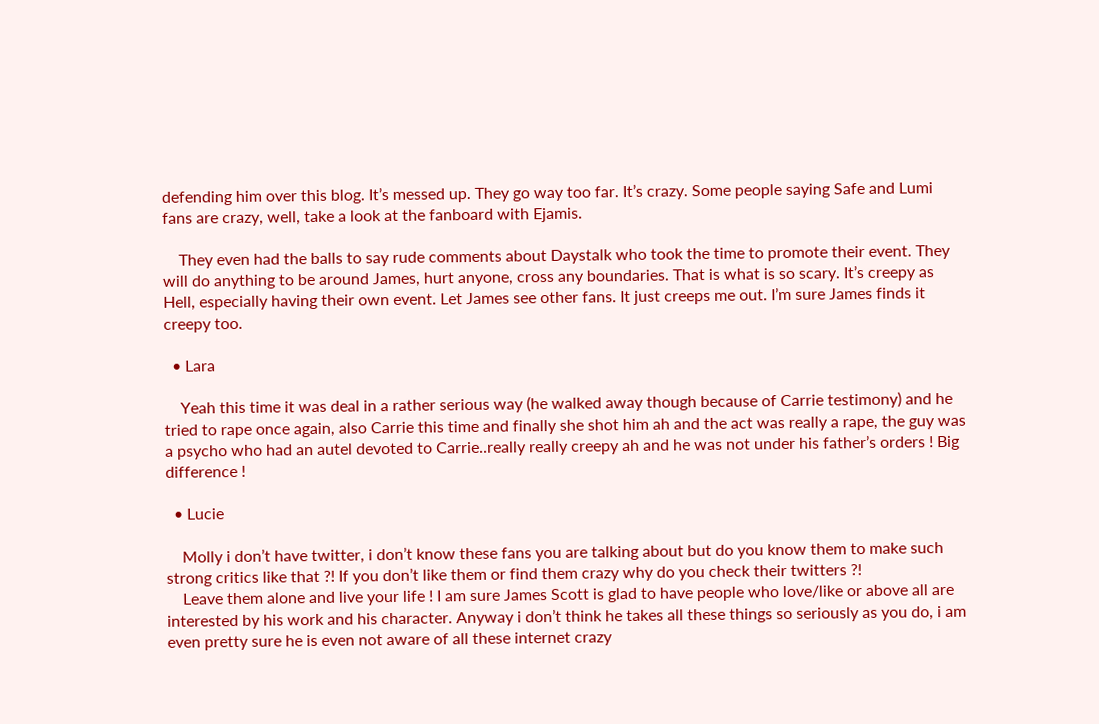defending him over this blog. It’s messed up. They go way too far. It’s crazy. Some people saying Safe and Lumi fans are crazy, well, take a look at the fanboard with Ejamis.

    They even had the balls to say rude comments about Daystalk who took the time to promote their event. They will do anything to be around James, hurt anyone, cross any boundaries. That is what is so scary. It’s creepy as Hell, especially having their own event. Let James see other fans. It just creeps me out. I’m sure James finds it creepy too.

  • Lara

    Yeah this time it was deal in a rather serious way (he walked away though because of Carrie testimony) and he tried to rape once again, also Carrie this time and finally she shot him ah and the act was really a rape, the guy was a psycho who had an autel devoted to Carrie..really really creepy ah and he was not under his father’s orders ! Big difference !

  • Lucie

    Molly i don’t have twitter, i don’t know these fans you are talking about but do you know them to make such strong critics like that ?! If you don’t like them or find them crazy why do you check their twitters ?!
    Leave them alone and live your life ! I am sure James Scott is glad to have people who love/like or above all are interested by his work and his character. Anyway i don’t think he takes all these things so seriously as you do, i am even pretty sure he is even not aware of all these internet crazy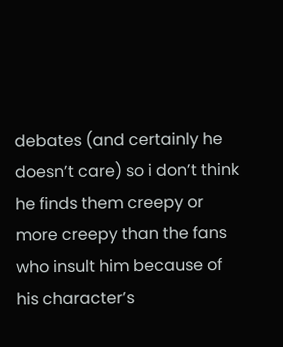debates (and certainly he doesn’t care) so i don’t think he finds them creepy or more creepy than the fans who insult him because of his character’s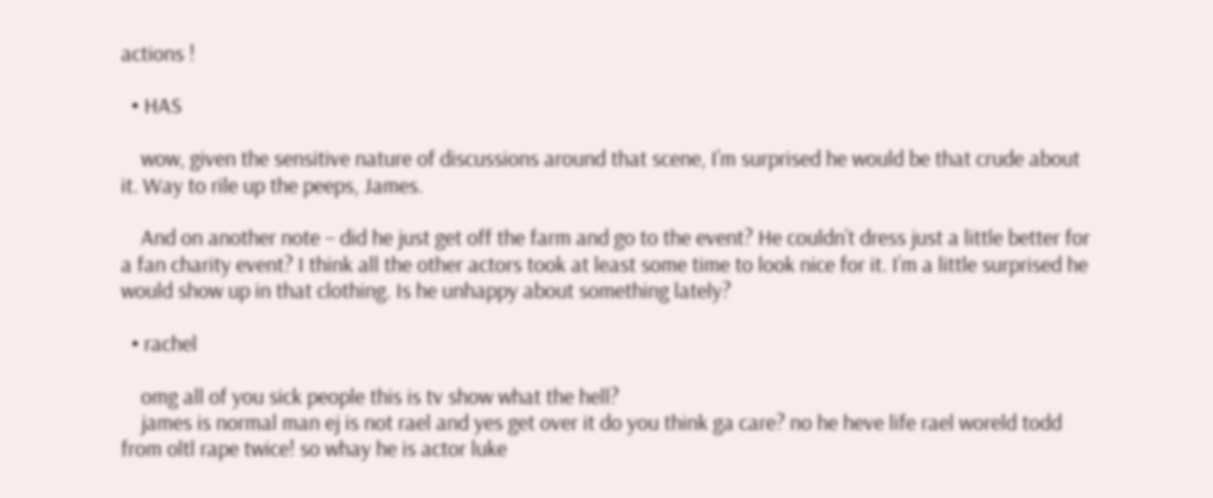actions !

  • HAS

    wow, given the sensitive nature of discussions around that scene, I’m surprised he would be that crude about it. Way to rile up the peeps, James.

    And on another note – did he just get off the farm and go to the event? He couldn’t dress just a little better for a fan charity event? I think all the other actors took at least some time to look nice for it. I’m a little surprised he would show up in that clothing. Is he unhappy about something lately?

  • rachel

    omg all of you sick people this is tv show what the hell?
    james is normal man ej is not rael and yes get over it do you think ga care? no he heve life rael woreld todd from oltl rape twice! so whay he is actor luke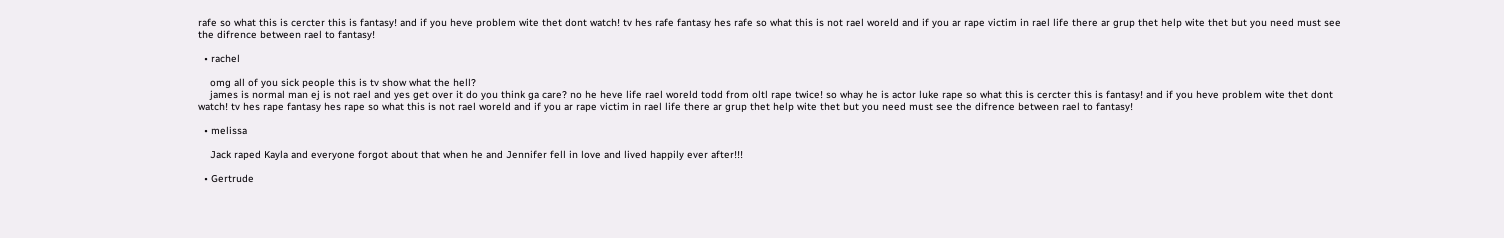rafe so what this is cercter this is fantasy! and if you heve problem wite thet dont watch! tv hes rafe fantasy hes rafe so what this is not rael woreld and if you ar rape victim in rael life there ar grup thet help wite thet but you need must see the difrence between rael to fantasy!

  • rachel

    omg all of you sick people this is tv show what the hell?
    james is normal man ej is not rael and yes get over it do you think ga care? no he heve life rael woreld todd from oltl rape twice! so whay he is actor luke rape so what this is cercter this is fantasy! and if you heve problem wite thet dont watch! tv hes rape fantasy hes rape so what this is not rael woreld and if you ar rape victim in rael life there ar grup thet help wite thet but you need must see the difrence between rael to fantasy!

  • melissa

    Jack raped Kayla and everyone forgot about that when he and Jennifer fell in love and lived happily ever after!!!

  • Gertrude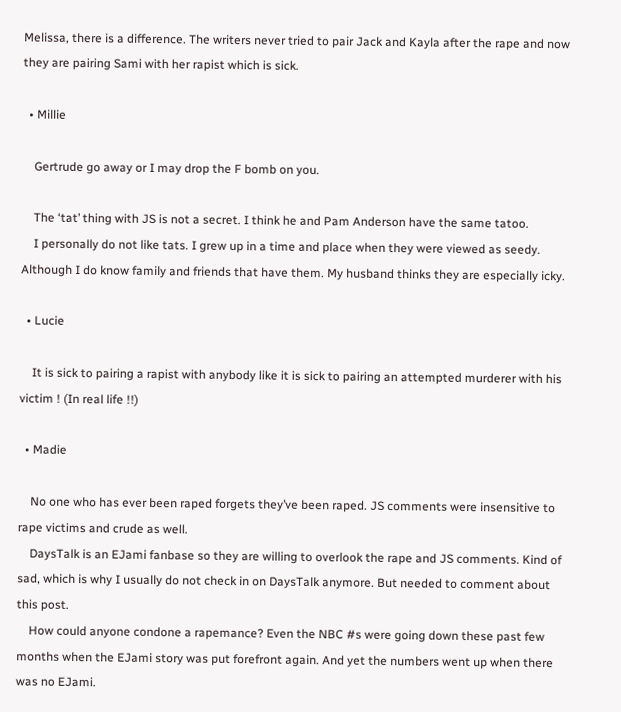Melissa, there is a difference. The writers never tried to pair Jack and Kayla after the rape and now they are pairing Sami with her rapist which is sick.

  • Millie

    Gertrude go away or I may drop the F bomb on you.

    The ‘tat’ thing with JS is not a secret. I think he and Pam Anderson have the same tatoo.
    I personally do not like tats. I grew up in a time and place when they were viewed as seedy. Although I do know family and friends that have them. My husband thinks they are especially icky.

  • Lucie

    It is sick to pairing a rapist with anybody like it is sick to pairing an attempted murderer with his victim ! (In real life !!)

  • Madie

    No one who has ever been raped forgets they’ve been raped. JS comments were insensitive to rape victims and crude as well.
    DaysTalk is an EJami fanbase so they are willing to overlook the rape and JS comments. Kind of sad, which is why I usually do not check in on DaysTalk anymore. But needed to comment about this post.
    How could anyone condone a rapemance? Even the NBC #s were going down these past few months when the EJami story was put forefront again. And yet the numbers went up when there was no EJami.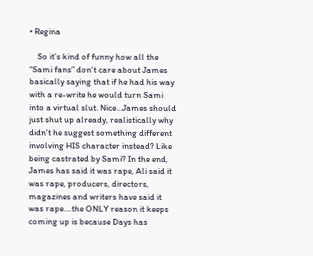• Regina

    So it’s kind of funny how all the “Sami fans” don’t care about James basically saying that if he had his way with a re-write he would turn Sami into a virtual slut. Nice…James should just shut up already, realistically why didn’t he suggest something different involving HIS character instead? Like being castrated by Sami? In the end, James has said it was rape, Ali said it was rape, producers, directors, magazines and writers have said it was rape….the ONLY reason it keeps coming up is because Days has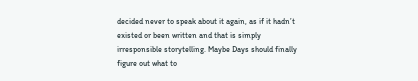decided never to speak about it again, as if it hadn’t existed or been written and that is simply irresponsible storytelling. Maybe Days should finally figure out what to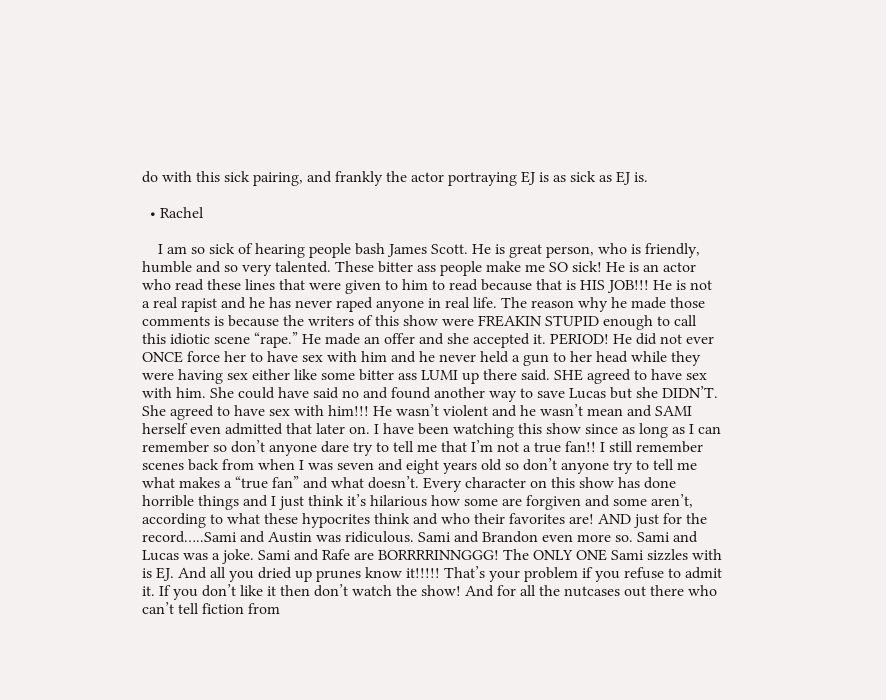do with this sick pairing, and frankly the actor portraying EJ is as sick as EJ is.

  • Rachel

    I am so sick of hearing people bash James Scott. He is great person, who is friendly, humble and so very talented. These bitter ass people make me SO sick! He is an actor who read these lines that were given to him to read because that is HIS JOB!!! He is not a real rapist and he has never raped anyone in real life. The reason why he made those comments is because the writers of this show were FREAKIN STUPID enough to call this idiotic scene “rape.” He made an offer and she accepted it. PERIOD! He did not ever ONCE force her to have sex with him and he never held a gun to her head while they were having sex either like some bitter ass LUMI up there said. SHE agreed to have sex with him. She could have said no and found another way to save Lucas but she DIDN’T. She agreed to have sex with him!!! He wasn’t violent and he wasn’t mean and SAMI herself even admitted that later on. I have been watching this show since as long as I can remember so don’t anyone dare try to tell me that I’m not a true fan!! I still remember scenes back from when I was seven and eight years old so don’t anyone try to tell me what makes a “true fan” and what doesn’t. Every character on this show has done horrible things and I just think it’s hilarious how some are forgiven and some aren’t, according to what these hypocrites think and who their favorites are! AND just for the record…..Sami and Austin was ridiculous. Sami and Brandon even more so. Sami and Lucas was a joke. Sami and Rafe are BORRRRINNGGG! The ONLY ONE Sami sizzles with is EJ. And all you dried up prunes know it!!!!! That’s your problem if you refuse to admit it. If you don’t like it then don’t watch the show! And for all the nutcases out there who can’t tell fiction from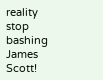reality stop bashing James Scott!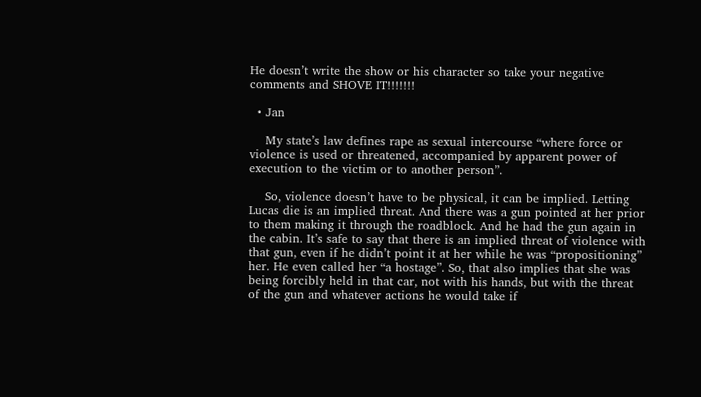He doesn’t write the show or his character so take your negative comments and SHOVE IT!!!!!!!

  • Jan

    My state’s law defines rape as sexual intercourse “where force or violence is used or threatened, accompanied by apparent power of execution to the victim or to another person”.

    So, violence doesn’t have to be physical, it can be implied. Letting Lucas die is an implied threat. And there was a gun pointed at her prior to them making it through the roadblock. And he had the gun again in the cabin. It’s safe to say that there is an implied threat of violence with that gun, even if he didn’t point it at her while he was “propositioning” her. He even called her “a hostage”. So, that also implies that she was being forcibly held in that car, not with his hands, but with the threat of the gun and whatever actions he would take if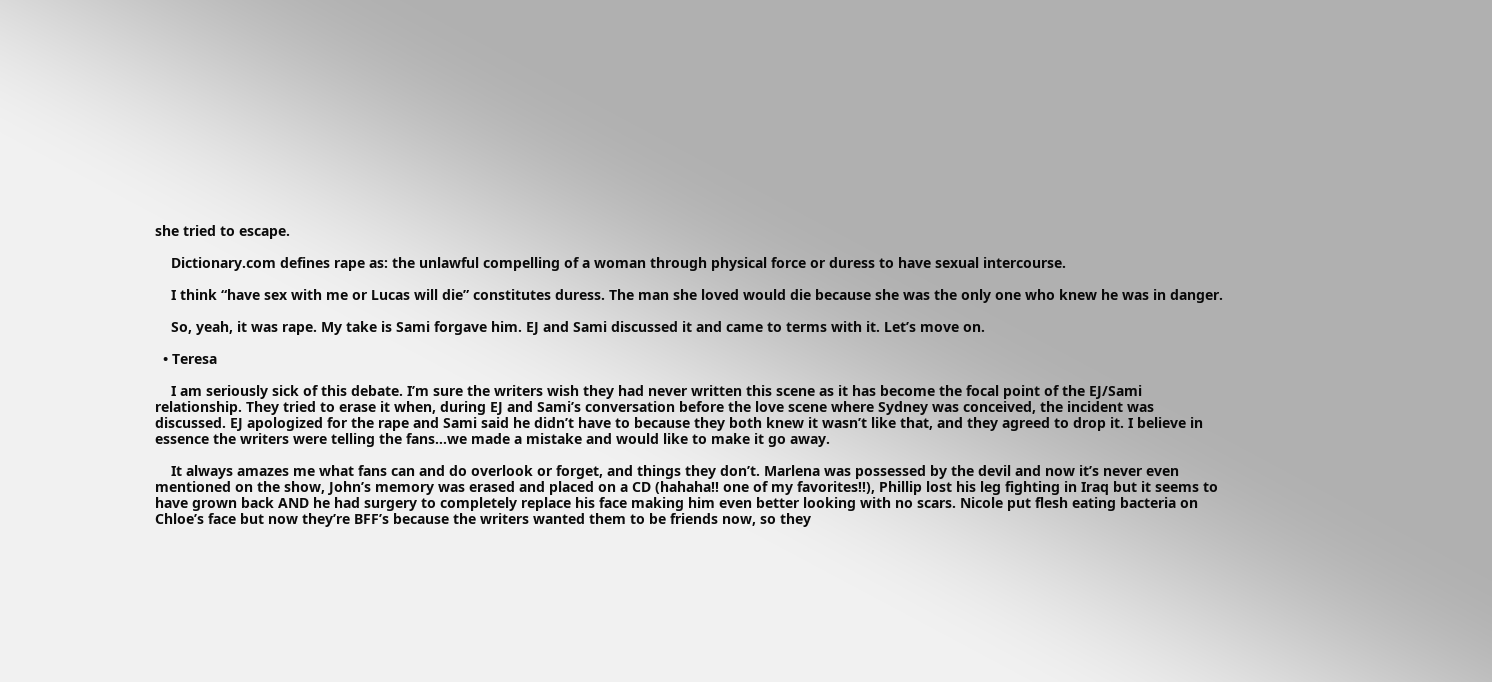she tried to escape.

    Dictionary.com defines rape as: the unlawful compelling of a woman through physical force or duress to have sexual intercourse.

    I think “have sex with me or Lucas will die” constitutes duress. The man she loved would die because she was the only one who knew he was in danger.

    So, yeah, it was rape. My take is Sami forgave him. EJ and Sami discussed it and came to terms with it. Let’s move on.

  • Teresa

    I am seriously sick of this debate. I’m sure the writers wish they had never written this scene as it has become the focal point of the EJ/Sami relationship. They tried to erase it when, during EJ and Sami’s conversation before the love scene where Sydney was conceived, the incident was discussed. EJ apologized for the rape and Sami said he didn’t have to because they both knew it wasn’t like that, and they agreed to drop it. I believe in essence the writers were telling the fans…we made a mistake and would like to make it go away.

    It always amazes me what fans can and do overlook or forget, and things they don’t. Marlena was possessed by the devil and now it’s never even mentioned on the show, John’s memory was erased and placed on a CD (hahaha!! one of my favorites!!), Phillip lost his leg fighting in Iraq but it seems to have grown back AND he had surgery to completely replace his face making him even better looking with no scars. Nicole put flesh eating bacteria on Chloe’s face but now they’re BFF’s because the writers wanted them to be friends now, so they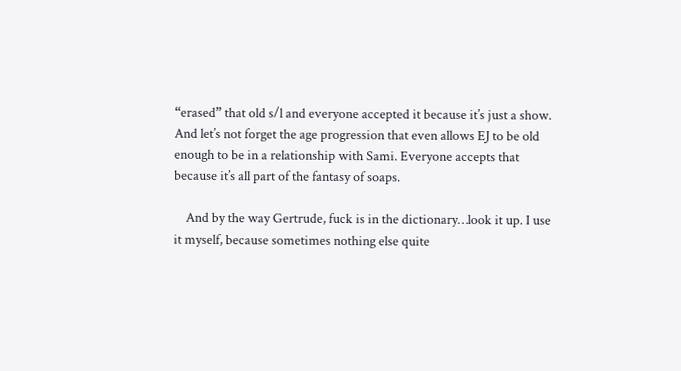“erased” that old s/l and everyone accepted it because it’s just a show. And let’s not forget the age progression that even allows EJ to be old enough to be in a relationship with Sami. Everyone accepts that because it’s all part of the fantasy of soaps.

    And by the way Gertrude, fuck is in the dictionary…look it up. I use it myself, because sometimes nothing else quite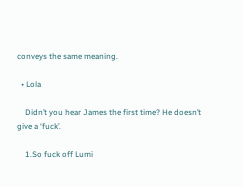conveys the same meaning.

  • Lola

    Didn’t you hear James the first time? He doesn’t give a ‘fuck’.

    1.So fuck off Lumi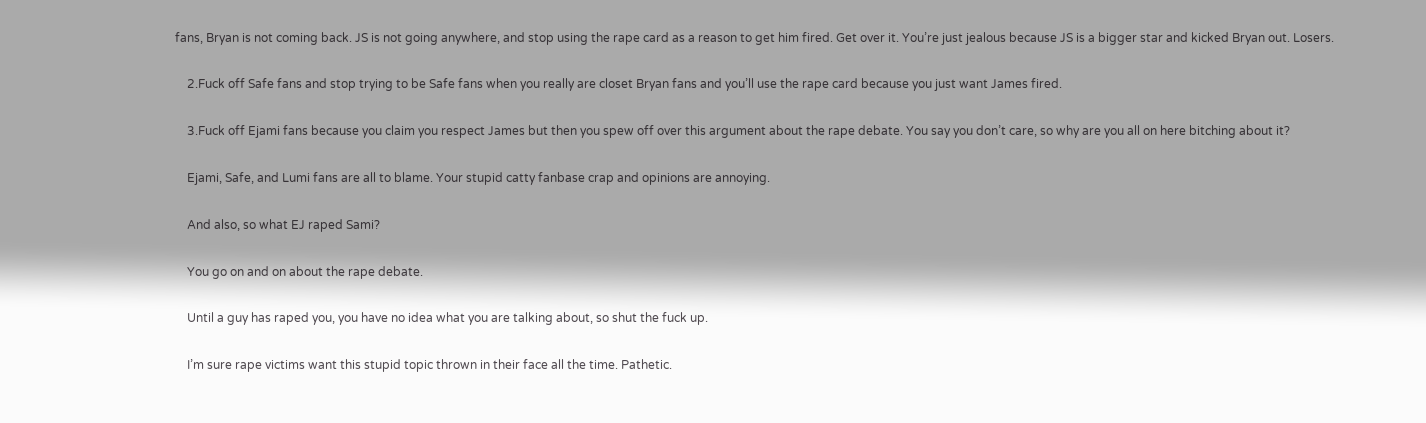fans, Bryan is not coming back. JS is not going anywhere, and stop using the rape card as a reason to get him fired. Get over it. You’re just jealous because JS is a bigger star and kicked Bryan out. Losers.

    2.Fuck off Safe fans and stop trying to be Safe fans when you really are closet Bryan fans and you’ll use the rape card because you just want James fired.

    3.Fuck off Ejami fans because you claim you respect James but then you spew off over this argument about the rape debate. You say you don’t care, so why are you all on here bitching about it?

    Ejami, Safe, and Lumi fans are all to blame. Your stupid catty fanbase crap and opinions are annoying.

    And also, so what EJ raped Sami?

    You go on and on about the rape debate.

    Until a guy has raped you, you have no idea what you are talking about, so shut the fuck up.

    I’m sure rape victims want this stupid topic thrown in their face all the time. Pathetic.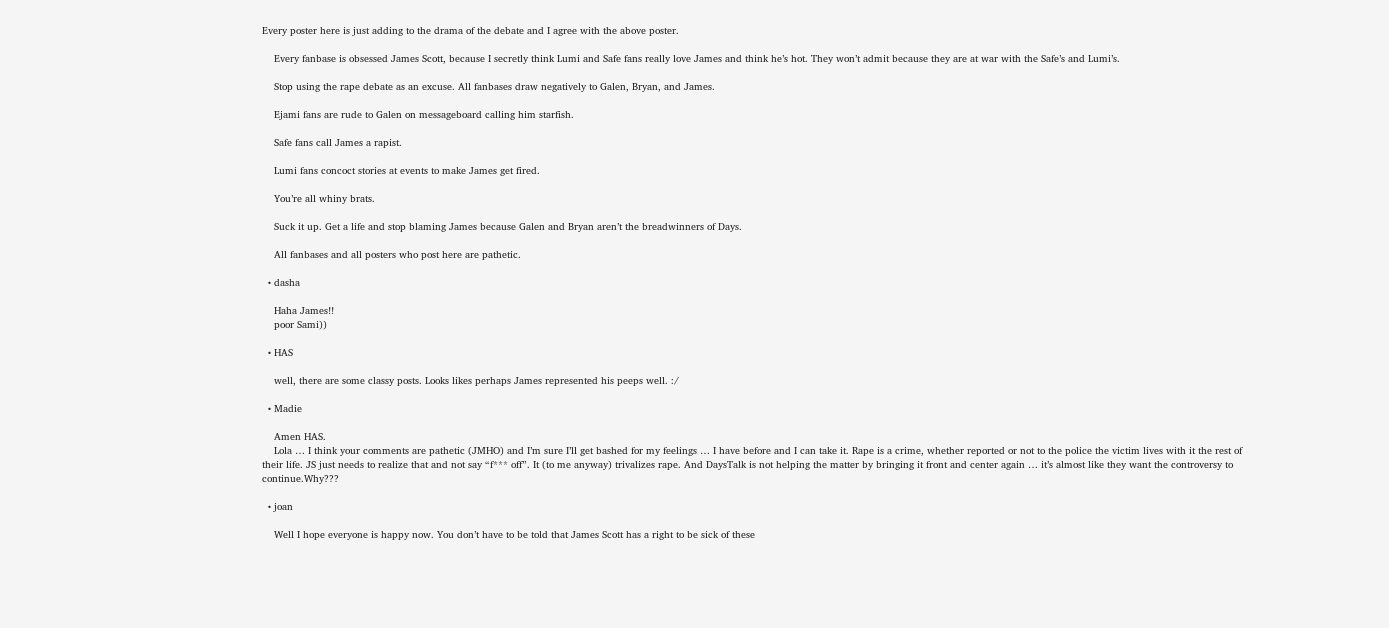Every poster here is just adding to the drama of the debate and I agree with the above poster.

    Every fanbase is obsessed James Scott, because I secretly think Lumi and Safe fans really love James and think he’s hot. They won’t admit because they are at war with the Safe’s and Lumi’s.

    Stop using the rape debate as an excuse. All fanbases draw negatively to Galen, Bryan, and James.

    Ejami fans are rude to Galen on messageboard calling him starfish.

    Safe fans call James a rapist.

    Lumi fans concoct stories at events to make James get fired.

    You’re all whiny brats.

    Suck it up. Get a life and stop blaming James because Galen and Bryan aren’t the breadwinners of Days.

    All fanbases and all posters who post here are pathetic.

  • dasha

    Haha James!!
    poor Sami))

  • HAS

    well, there are some classy posts. Looks likes perhaps James represented his peeps well. :/

  • Madie

    Amen HAS.
    Lola … I think your comments are pathetic (JMHO) and I’m sure I’ll get bashed for my feelings … I have before and I can take it. Rape is a crime, whether reported or not to the police the victim lives with it the rest of their life. JS just needs to realize that and not say “f*** off”. It (to me anyway) trivalizes rape. And DaysTalk is not helping the matter by bringing it front and center again … it’s almost like they want the controversy to continue.Why???

  • joan

    Well I hope everyone is happy now. You don’t have to be told that James Scott has a right to be sick of these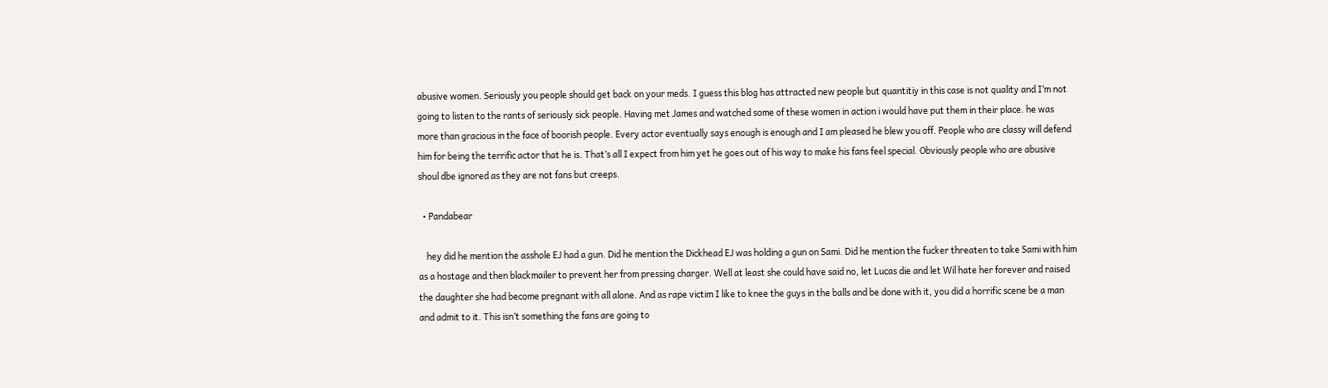abusive women. Seriously you people should get back on your meds. I guess this blog has attracted new people but quantitiy in this case is not quality and I’m not going to listen to the rants of seriously sick people. Having met James and watched some of these women in action i would have put them in their place. he was more than gracious in the face of boorish people. Every actor eventually says enough is enough and I am pleased he blew you off. People who are classy will defend him for being the terrific actor that he is. That’s all I expect from him yet he goes out of his way to make his fans feel special. Obviously people who are abusive shoul dbe ignored as they are not fans but creeps.

  • Pandabear

    hey did he mention the asshole EJ had a gun. Did he mention the Dickhead EJ was holding a gun on Sami. Did he mention the fucker threaten to take Sami with him as a hostage and then blackmailer to prevent her from pressing charger. Well at least she could have said no, let Lucas die and let Wil hate her forever and raised the daughter she had become pregnant with all alone. And as rape victim I like to knee the guys in the balls and be done with it, you did a horrific scene be a man and admit to it. This isn’t something the fans are going to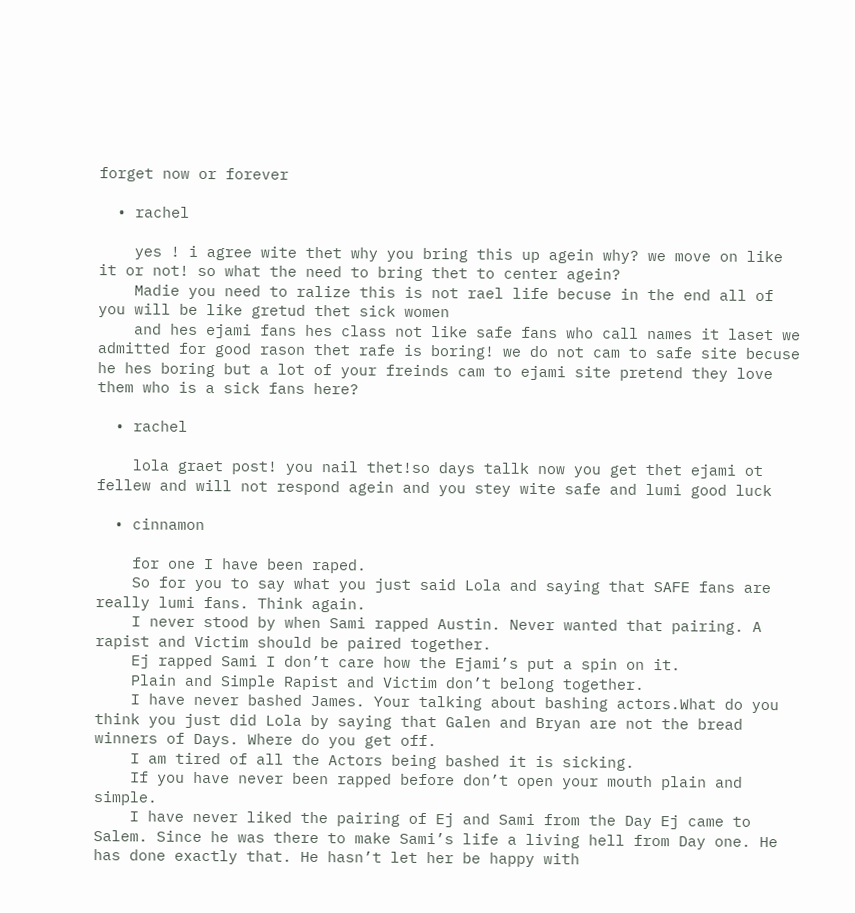forget now or forever

  • rachel

    yes ! i agree wite thet why you bring this up agein why? we move on like it or not! so what the need to bring thet to center agein?
    Madie you need to ralize this is not rael life becuse in the end all of you will be like gretud thet sick women
    and hes ejami fans hes class not like safe fans who call names it laset we admitted for good rason thet rafe is boring! we do not cam to safe site becuse he hes boring but a lot of your freinds cam to ejami site pretend they love them who is a sick fans here?

  • rachel

    lola graet post! you nail thet!so days tallk now you get thet ejami ot fellew and will not respond agein and you stey wite safe and lumi good luck

  • cinnamon

    for one I have been raped.
    So for you to say what you just said Lola and saying that SAFE fans are really lumi fans. Think again.
    I never stood by when Sami rapped Austin. Never wanted that pairing. A rapist and Victim should be paired together.
    Ej rapped Sami I don’t care how the Ejami’s put a spin on it.
    Plain and Simple Rapist and Victim don’t belong together.
    I have never bashed James. Your talking about bashing actors.What do you think you just did Lola by saying that Galen and Bryan are not the bread winners of Days. Where do you get off.
    I am tired of all the Actors being bashed it is sicking.
    If you have never been rapped before don’t open your mouth plain and simple.
    I have never liked the pairing of Ej and Sami from the Day Ej came to Salem. Since he was there to make Sami’s life a living hell from Day one. He has done exactly that. He hasn’t let her be happy with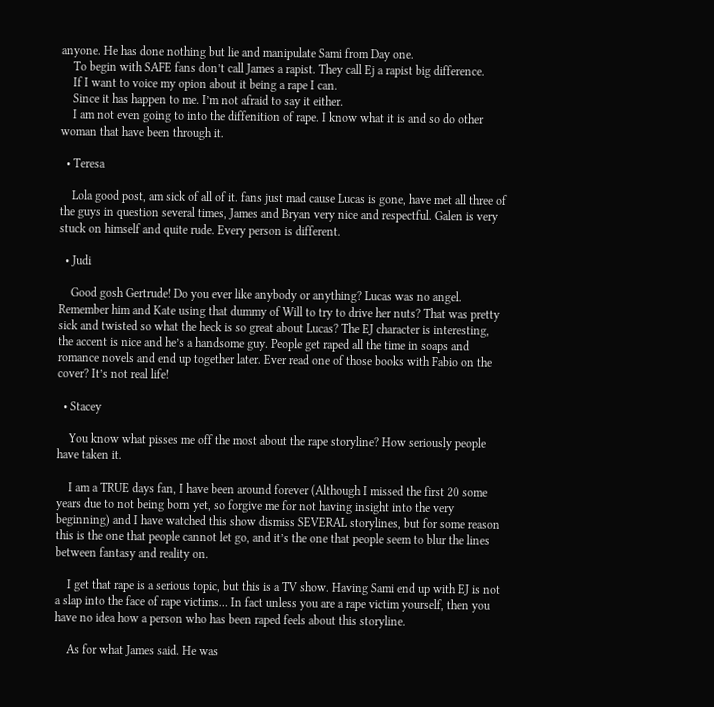anyone. He has done nothing but lie and manipulate Sami from Day one.
    To begin with SAFE fans don’t call James a rapist. They call Ej a rapist big difference.
    If I want to voice my opion about it being a rape I can.
    Since it has happen to me. I’m not afraid to say it either.
    I am not even going to into the diffenition of rape. I know what it is and so do other woman that have been through it.

  • Teresa

    Lola good post, am sick of all of it. fans just mad cause Lucas is gone, have met all three of the guys in question several times, James and Bryan very nice and respectful. Galen is very stuck on himself and quite rude. Every person is different.

  • Judi

    Good gosh Gertrude! Do you ever like anybody or anything? Lucas was no angel. Remember him and Kate using that dummy of Will to try to drive her nuts? That was pretty sick and twisted so what the heck is so great about Lucas? The EJ character is interesting, the accent is nice and he’s a handsome guy. People get raped all the time in soaps and romance novels and end up together later. Ever read one of those books with Fabio on the cover? It’s not real life!

  • Stacey

    You know what pisses me off the most about the rape storyline? How seriously people have taken it.

    I am a TRUE days fan, I have been around forever (Although I missed the first 20 some years due to not being born yet, so forgive me for not having insight into the very beginning) and I have watched this show dismiss SEVERAL storylines, but for some reason this is the one that people cannot let go, and it’s the one that people seem to blur the lines between fantasy and reality on.

    I get that rape is a serious topic, but this is a TV show. Having Sami end up with EJ is not a slap into the face of rape victims… In fact unless you are a rape victim yourself, then you have no idea how a person who has been raped feels about this storyline.

    As for what James said. He was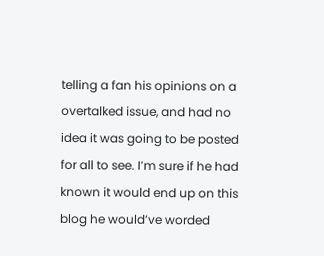telling a fan his opinions on a overtalked issue, and had no idea it was going to be posted for all to see. I’m sure if he had known it would end up on this blog he would’ve worded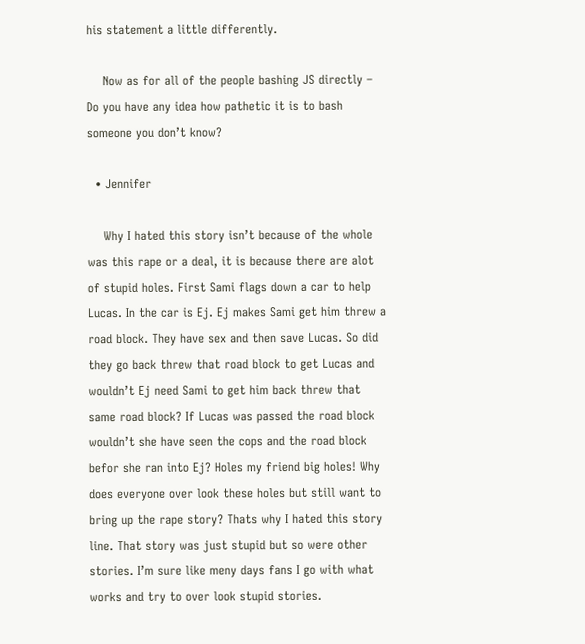his statement a little differently.

    Now as for all of the people bashing JS directly – Do you have any idea how pathetic it is to bash someone you don’t know?

  • Jennifer

    Why I hated this story isn’t because of the whole was this rape or a deal, it is because there are alot of stupid holes. First Sami flags down a car to help Lucas. In the car is Ej. Ej makes Sami get him threw a road block. They have sex and then save Lucas. So did they go back threw that road block to get Lucas and wouldn’t Ej need Sami to get him back threw that same road block? If Lucas was passed the road block wouldn’t she have seen the cops and the road block befor she ran into Ej? Holes my friend big holes! Why does everyone over look these holes but still want to bring up the rape story? Thats why I hated this story line. That story was just stupid but so were other stories. I’m sure like meny days fans I go with what works and try to over look stupid stories.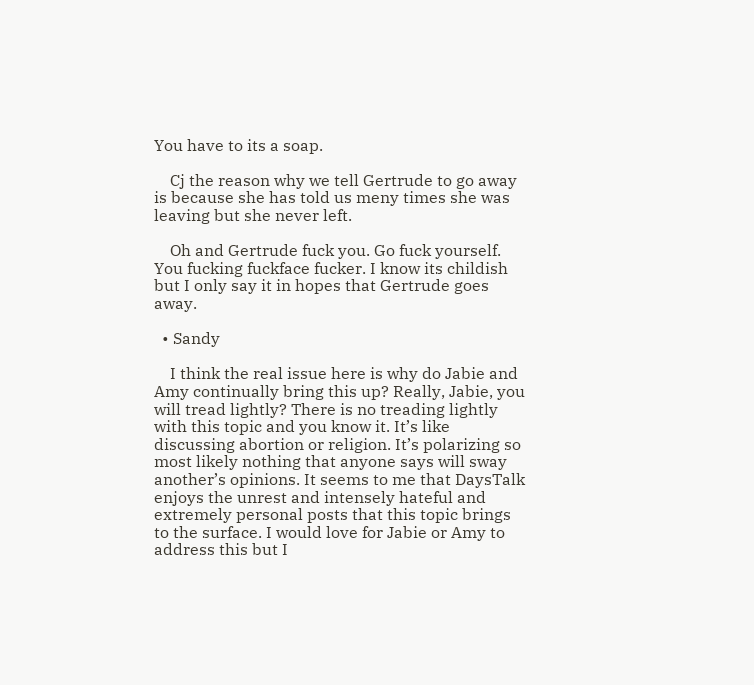You have to its a soap.

    Cj the reason why we tell Gertrude to go away is because she has told us meny times she was leaving but she never left.

    Oh and Gertrude fuck you. Go fuck yourself. You fucking fuckface fucker. I know its childish but I only say it in hopes that Gertrude goes away.

  • Sandy

    I think the real issue here is why do Jabie and Amy continually bring this up? Really, Jabie, you will tread lightly? There is no treading lightly with this topic and you know it. It’s like discussing abortion or religion. It’s polarizing so most likely nothing that anyone says will sway another’s opinions. It seems to me that DaysTalk enjoys the unrest and intensely hateful and extremely personal posts that this topic brings to the surface. I would love for Jabie or Amy to address this but I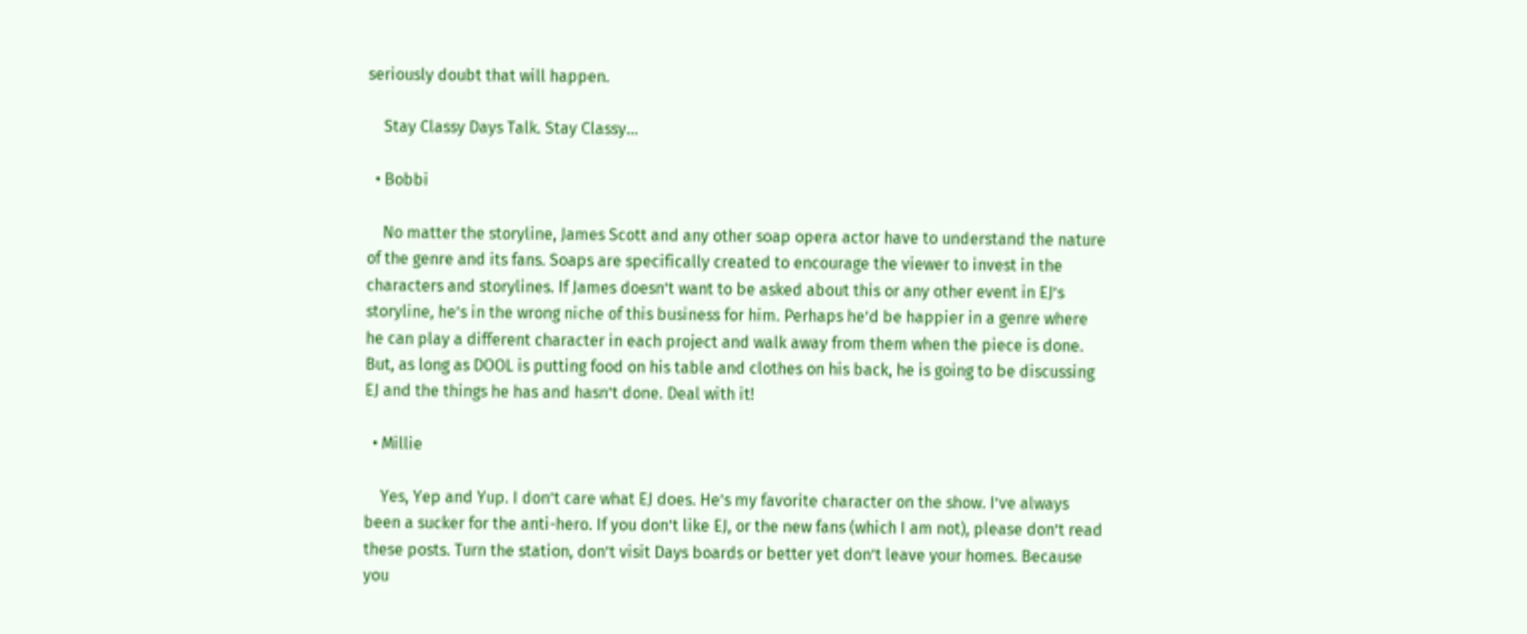seriously doubt that will happen.

    Stay Classy Days Talk. Stay Classy…

  • Bobbi

    No matter the storyline, James Scott and any other soap opera actor have to understand the nature of the genre and its fans. Soaps are specifically created to encourage the viewer to invest in the characters and storylines. If James doesn’t want to be asked about this or any other event in EJ’s storyline, he’s in the wrong niche of this business for him. Perhaps he’d be happier in a genre where he can play a different character in each project and walk away from them when the piece is done. But, as long as DOOL is putting food on his table and clothes on his back, he is going to be discussing EJ and the things he has and hasn’t done. Deal with it!

  • Millie

    Yes, Yep and Yup. I don’t care what EJ does. He’s my favorite character on the show. I’ve always been a sucker for the anti-hero. If you don’t like EJ, or the new fans (which I am not), please don’t read these posts. Turn the station, don’t visit Days boards or better yet don’t leave your homes. Because you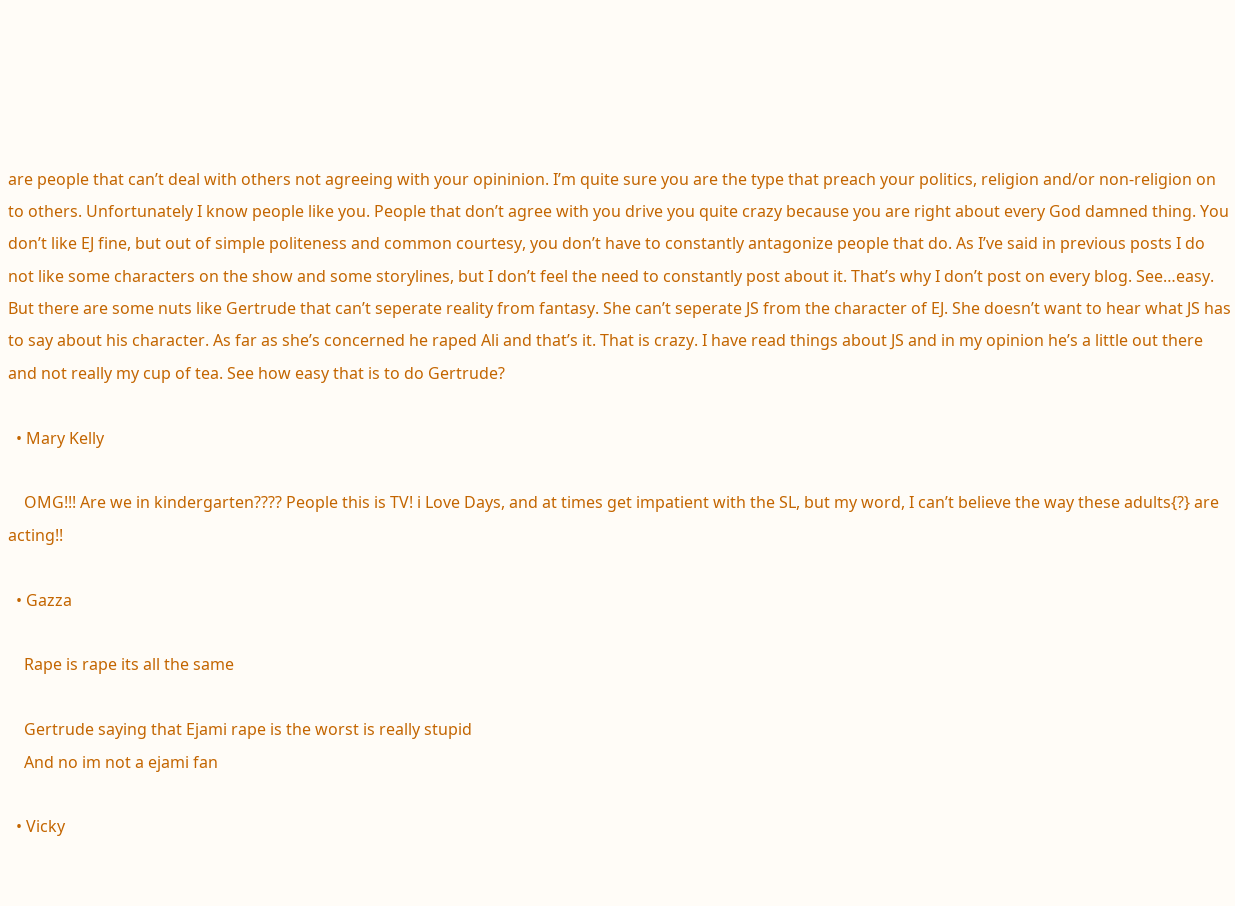are people that can’t deal with others not agreeing with your opininion. I’m quite sure you are the type that preach your politics, religion and/or non-religion on to others. Unfortunately I know people like you. People that don’t agree with you drive you quite crazy because you are right about every God damned thing. You don’t like EJ fine, but out of simple politeness and common courtesy, you don’t have to constantly antagonize people that do. As I’ve said in previous posts I do not like some characters on the show and some storylines, but I don’t feel the need to constantly post about it. That’s why I don’t post on every blog. See…easy. But there are some nuts like Gertrude that can’t seperate reality from fantasy. She can’t seperate JS from the character of EJ. She doesn’t want to hear what JS has to say about his character. As far as she’s concerned he raped Ali and that’s it. That is crazy. I have read things about JS and in my opinion he’s a little out there and not really my cup of tea. See how easy that is to do Gertrude?

  • Mary Kelly

    OMG!!! Are we in kindergarten???? People this is TV! i Love Days, and at times get impatient with the SL, but my word, I can’t believe the way these adults{?} are acting!!

  • Gazza

    Rape is rape its all the same

    Gertrude saying that Ejami rape is the worst is really stupid
    And no im not a ejami fan

  • Vicky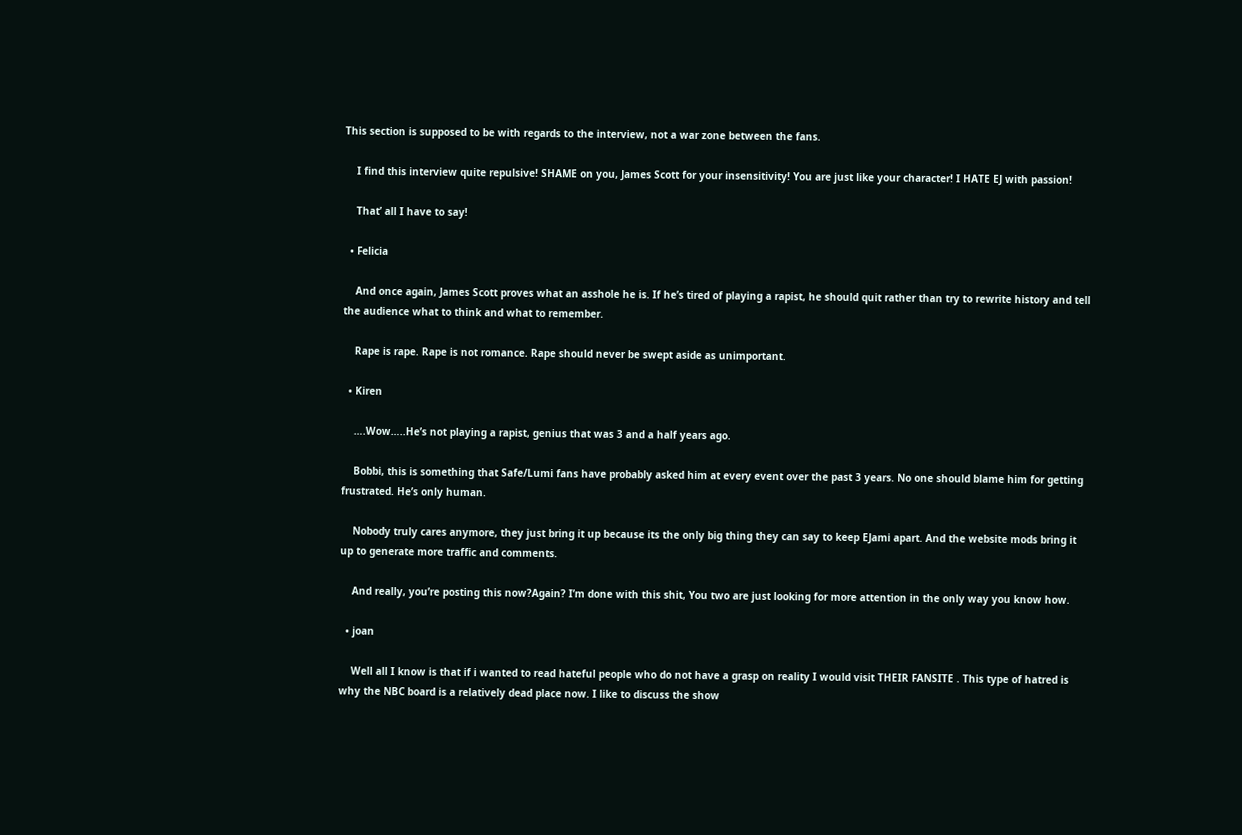This section is supposed to be with regards to the interview, not a war zone between the fans.

    I find this interview quite repulsive! SHAME on you, James Scott for your insensitivity! You are just like your character! I HATE EJ with passion!

    That’ all I have to say!

  • Felicia

    And once again, James Scott proves what an asshole he is. If he’s tired of playing a rapist, he should quit rather than try to rewrite history and tell the audience what to think and what to remember.

    Rape is rape. Rape is not romance. Rape should never be swept aside as unimportant.

  • Kiren

    ….Wow…..He’s not playing a rapist, genius that was 3 and a half years ago.

    Bobbi, this is something that Safe/Lumi fans have probably asked him at every event over the past 3 years. No one should blame him for getting frustrated. He’s only human.

    Nobody truly cares anymore, they just bring it up because its the only big thing they can say to keep EJami apart. And the website mods bring it up to generate more traffic and comments.

    And really, you’re posting this now?Again? I’m done with this shit, You two are just looking for more attention in the only way you know how.

  • joan

    Well all I know is that if i wanted to read hateful people who do not have a grasp on reality I would visit THEIR FANSITE . This type of hatred is why the NBC board is a relatively dead place now. I like to discuss the show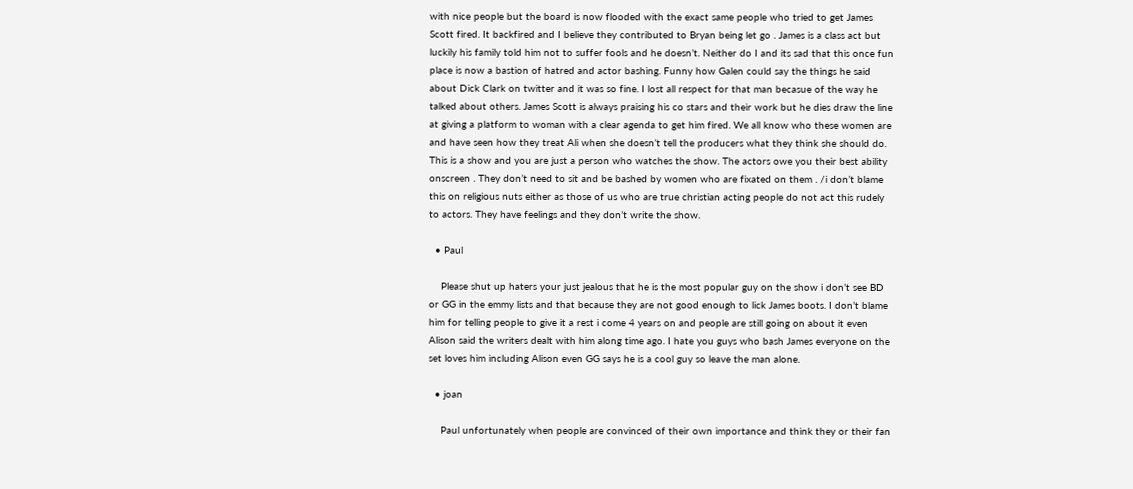with nice people but the board is now flooded with the exact same people who tried to get James Scott fired. It backfired and I believe they contributed to Bryan being let go . James is a class act but luckily his family told him not to suffer fools and he doesn’t. Neither do I and its sad that this once fun place is now a bastion of hatred and actor bashing. Funny how Galen could say the things he said about Dick Clark on twitter and it was so fine. I lost all respect for that man becasue of the way he talked about others. James Scott is always praising his co stars and their work but he dies draw the line at giving a platform to woman with a clear agenda to get him fired. We all know who these women are and have seen how they treat Ali when she doesn’t tell the producers what they think she should do. This is a show and you are just a person who watches the show. The actors owe you their best ability onscreen . They don’t need to sit and be bashed by women who are fixated on them . /i don’t blame this on religious nuts either as those of us who are true christian acting people do not act this rudely to actors. They have feelings and they don’t write the show.

  • Paul

    Please shut up haters your just jealous that he is the most popular guy on the show i don’t see BD or GG in the emmy lists and that because they are not good enough to lick James boots. I don’t blame him for telling people to give it a rest i come 4 years on and people are still going on about it even Alison said the writers dealt with him along time ago. I hate you guys who bash James everyone on the set loves him including Alison even GG says he is a cool guy so leave the man alone.

  • joan

    Paul unfortunately when people are convinced of their own importance and think they or their fan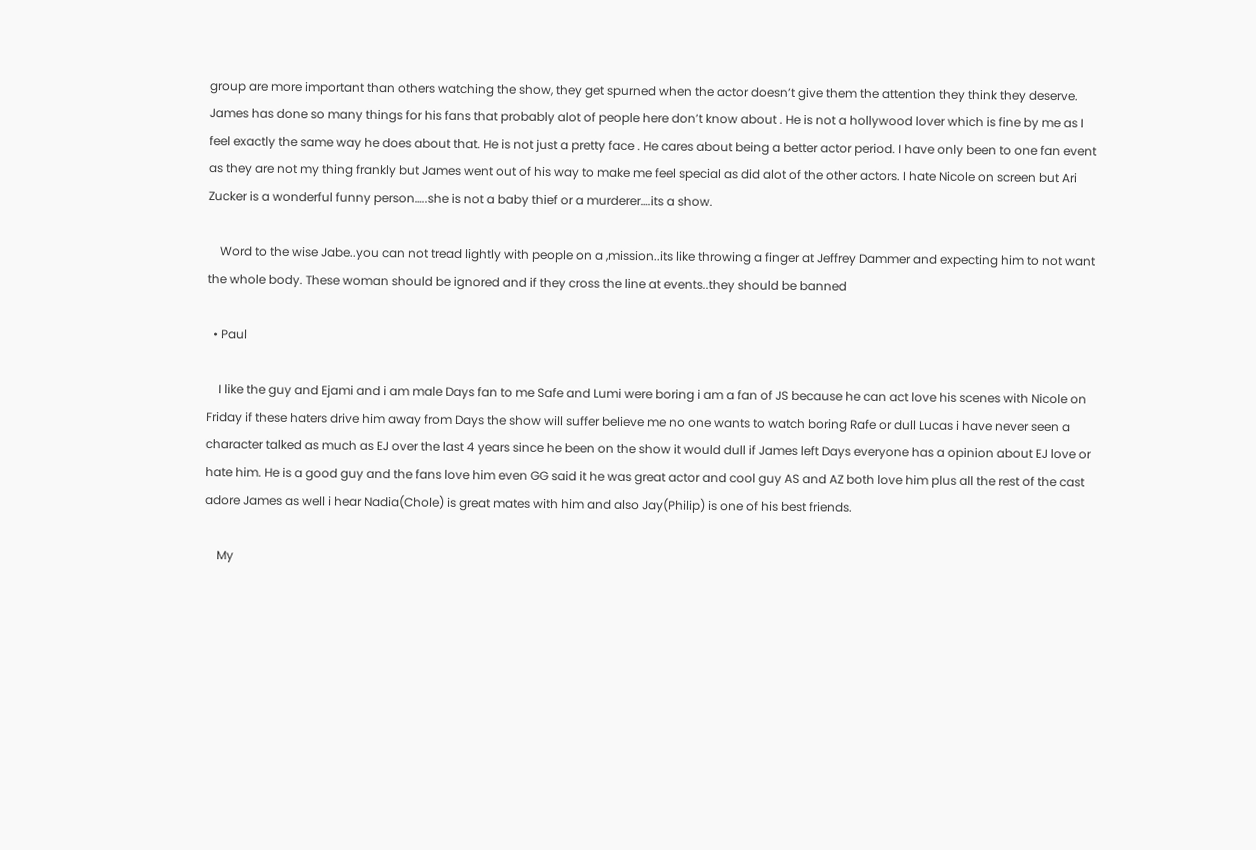group are more important than others watching the show, they get spurned when the actor doesn’t give them the attention they think they deserve. James has done so many things for his fans that probably alot of people here don’t know about . He is not a hollywood lover which is fine by me as I feel exactly the same way he does about that. He is not just a pretty face . He cares about being a better actor period. I have only been to one fan event as they are not my thing frankly but James went out of his way to make me feel special as did alot of the other actors. I hate Nicole on screen but Ari Zucker is a wonderful funny person…..she is not a baby thief or a murderer….its a show.

    Word to the wise Jabe..you can not tread lightly with people on a ,mission..its like throwing a finger at Jeffrey Dammer and expecting him to not want the whole body. These woman should be ignored and if they cross the line at events..they should be banned

  • Paul

    I like the guy and Ejami and i am male Days fan to me Safe and Lumi were boring i am a fan of JS because he can act love his scenes with Nicole on Friday if these haters drive him away from Days the show will suffer believe me no one wants to watch boring Rafe or dull Lucas i have never seen a character talked as much as EJ over the last 4 years since he been on the show it would dull if James left Days everyone has a opinion about EJ love or hate him. He is a good guy and the fans love him even GG said it he was great actor and cool guy AS and AZ both love him plus all the rest of the cast adore James as well i hear Nadia(Chole) is great mates with him and also Jay(Philip) is one of his best friends.

    My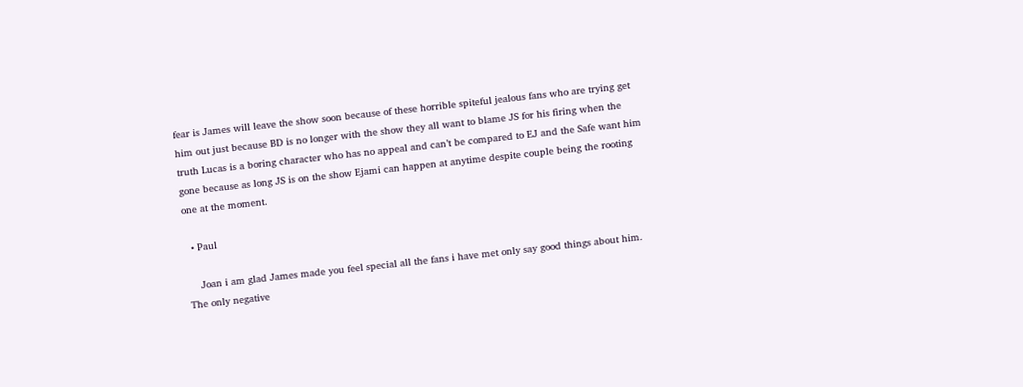fear is James will leave the show soon because of these horrible spiteful jealous fans who are trying get him out just because BD is no longer with the show they all want to blame JS for his firing when the truth Lucas is a boring character who has no appeal and can’t be compared to EJ and the Safe want him gone because as long JS is on the show Ejami can happen at anytime despite couple being the rooting one at the moment.

  • Paul

    Joan i am glad James made you feel special all the fans i have met only say good things about him. The only negative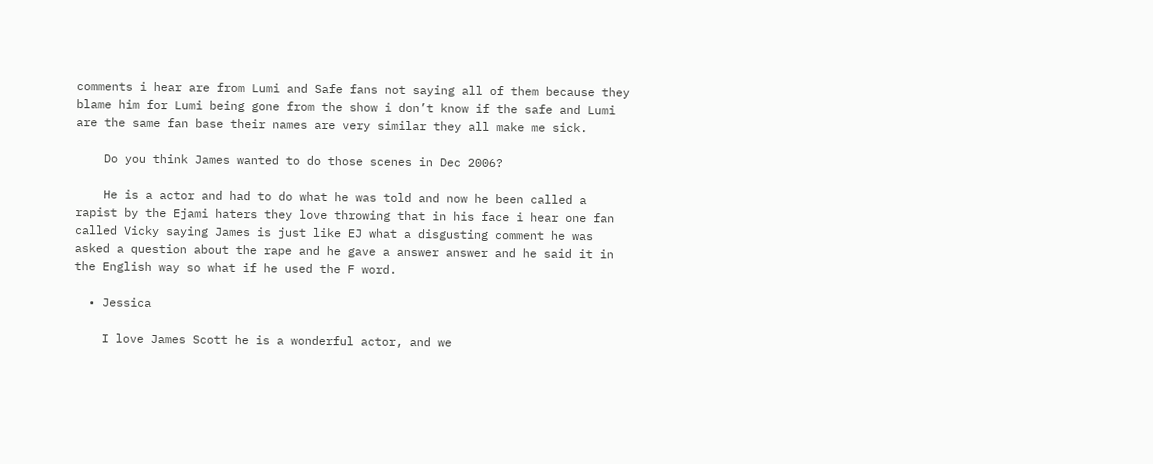comments i hear are from Lumi and Safe fans not saying all of them because they blame him for Lumi being gone from the show i don’t know if the safe and Lumi are the same fan base their names are very similar they all make me sick.

    Do you think James wanted to do those scenes in Dec 2006?

    He is a actor and had to do what he was told and now he been called a rapist by the Ejami haters they love throwing that in his face i hear one fan called Vicky saying James is just like EJ what a disgusting comment he was asked a question about the rape and he gave a answer answer and he said it in the English way so what if he used the F word.

  • Jessica

    I love James Scott he is a wonderful actor, and we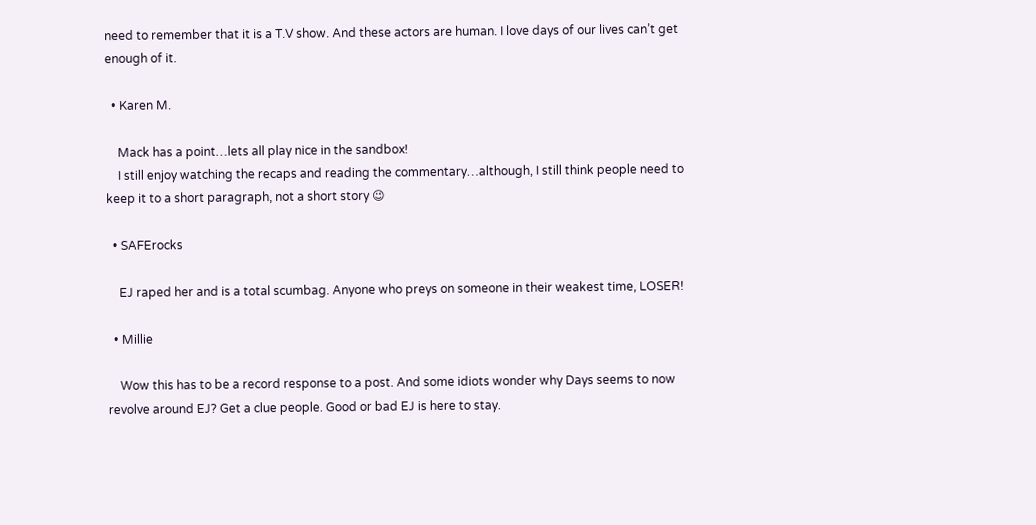need to remember that it is a T.V show. And these actors are human. I love days of our lives can’t get enough of it.

  • Karen M.

    Mack has a point…lets all play nice in the sandbox!
    I still enjoy watching the recaps and reading the commentary…although, I still think people need to keep it to a short paragraph, not a short story 😉

  • SAFErocks

    EJ raped her and is a total scumbag. Anyone who preys on someone in their weakest time, LOSER!

  • Millie

    Wow this has to be a record response to a post. And some idiots wonder why Days seems to now revolve around EJ? Get a clue people. Good or bad EJ is here to stay.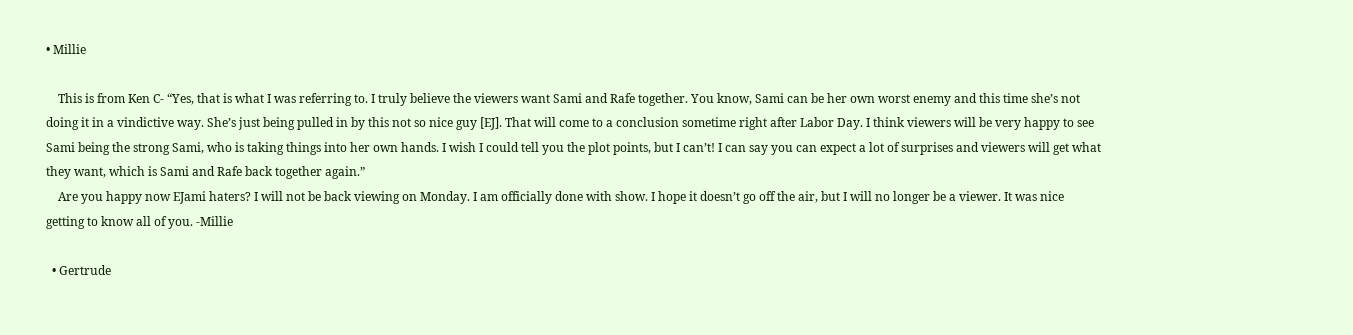• Millie

    This is from Ken C- “Yes, that is what I was referring to. I truly believe the viewers want Sami and Rafe together. You know, Sami can be her own worst enemy and this time she’s not doing it in a vindictive way. She’s just being pulled in by this not so nice guy [EJ]. That will come to a conclusion sometime right after Labor Day. I think viewers will be very happy to see Sami being the strong Sami, who is taking things into her own hands. I wish I could tell you the plot points, but I can’t! I can say you can expect a lot of surprises and viewers will get what they want, which is Sami and Rafe back together again.”
    Are you happy now EJami haters? I will not be back viewing on Monday. I am officially done with show. I hope it doesn’t go off the air, but I will no longer be a viewer. It was nice getting to know all of you. -Millie

  • Gertrude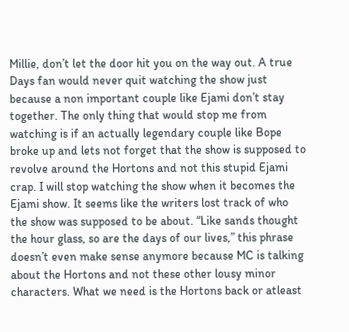Millie, don’t let the door hit you on the way out. A true Days fan would never quit watching the show just because a non important couple like Ejami don’t stay together. The only thing that would stop me from watching is if an actually legendary couple like Bope broke up and lets not forget that the show is supposed to revolve around the Hortons and not this stupid Ejami crap. I will stop watching the show when it becomes the Ejami show. It seems like the writers lost track of who the show was supposed to be about. “Like sands thought the hour glass, so are the days of our lives,” this phrase doesn’t even make sense anymore because MC is talking about the Hortons and not these other lousy minor characters. What we need is the Hortons back or atleast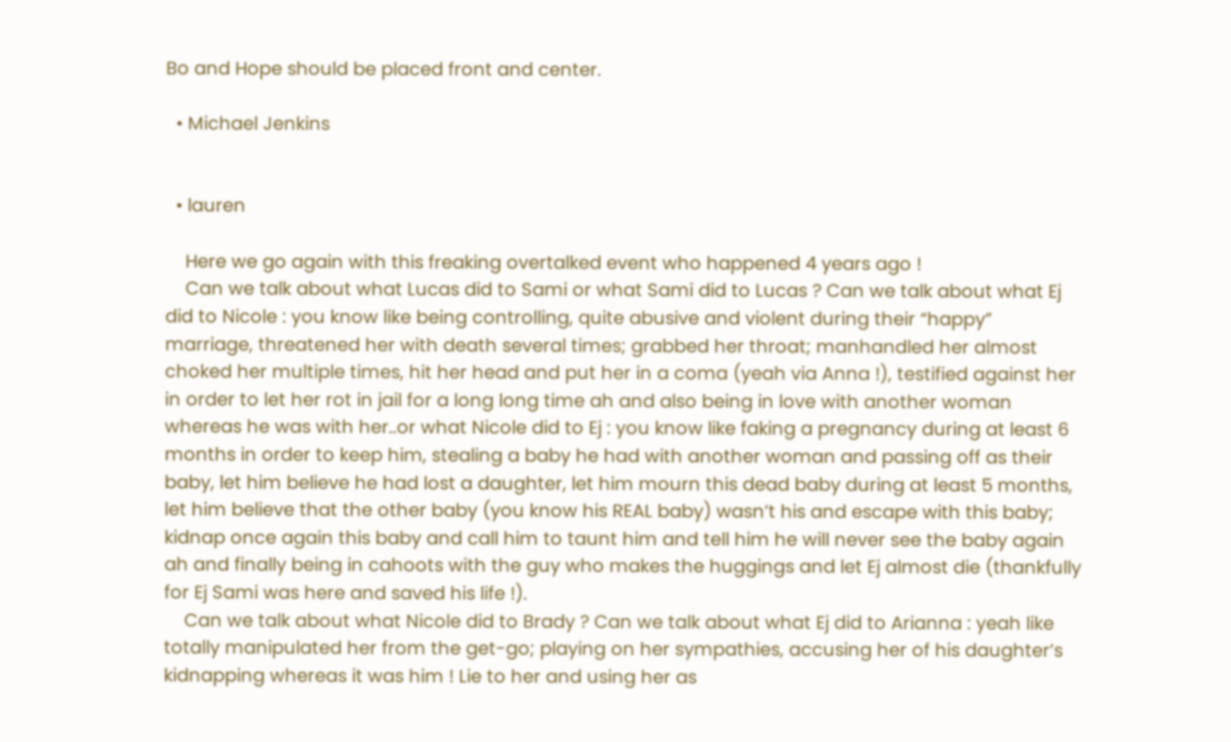Bo and Hope should be placed front and center.

  • Michael Jenkins


  • lauren

    Here we go again with this freaking overtalked event who happened 4 years ago !
    Can we talk about what Lucas did to Sami or what Sami did to Lucas ? Can we talk about what Ej did to Nicole : you know like being controlling, quite abusive and violent during their “happy” marriage, threatened her with death several times; grabbed her throat; manhandled her almost choked her multiple times, hit her head and put her in a coma (yeah via Anna !), testified against her in order to let her rot in jail for a long long time ah and also being in love with another woman whereas he was with her..or what Nicole did to Ej : you know like faking a pregnancy during at least 6 months in order to keep him, stealing a baby he had with another woman and passing off as their baby, let him believe he had lost a daughter, let him mourn this dead baby during at least 5 months, let him believe that the other baby (you know his REAL baby) wasn’t his and escape with this baby; kidnap once again this baby and call him to taunt him and tell him he will never see the baby again ah and finally being in cahoots with the guy who makes the huggings and let Ej almost die (thankfully for Ej Sami was here and saved his life !).
    Can we talk about what Nicole did to Brady ? Can we talk about what Ej did to Arianna : yeah like totally manipulated her from the get-go; playing on her sympathies, accusing her of his daughter’s kidnapping whereas it was him ! Lie to her and using her as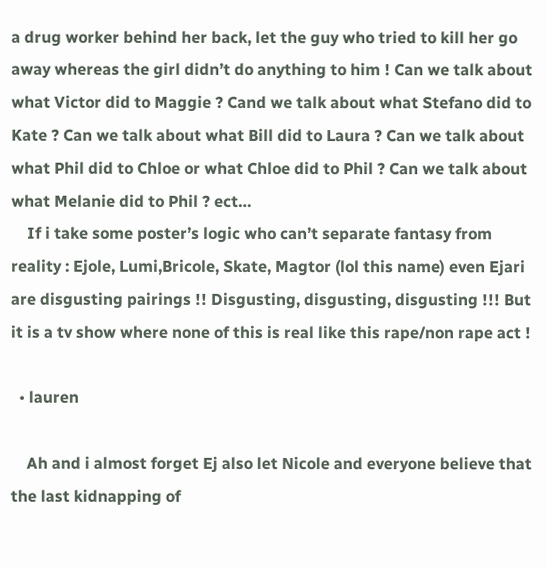a drug worker behind her back, let the guy who tried to kill her go away whereas the girl didn’t do anything to him ! Can we talk about what Victor did to Maggie ? Cand we talk about what Stefano did to Kate ? Can we talk about what Bill did to Laura ? Can we talk about what Phil did to Chloe or what Chloe did to Phil ? Can we talk about what Melanie did to Phil ? ect…
    If i take some poster’s logic who can’t separate fantasy from reality : Ejole, Lumi,Bricole, Skate, Magtor (lol this name) even Ejari are disgusting pairings !! Disgusting, disgusting, disgusting !!! But it is a tv show where none of this is real like this rape/non rape act !

  • lauren

    Ah and i almost forget Ej also let Nicole and everyone believe that the last kidnapping of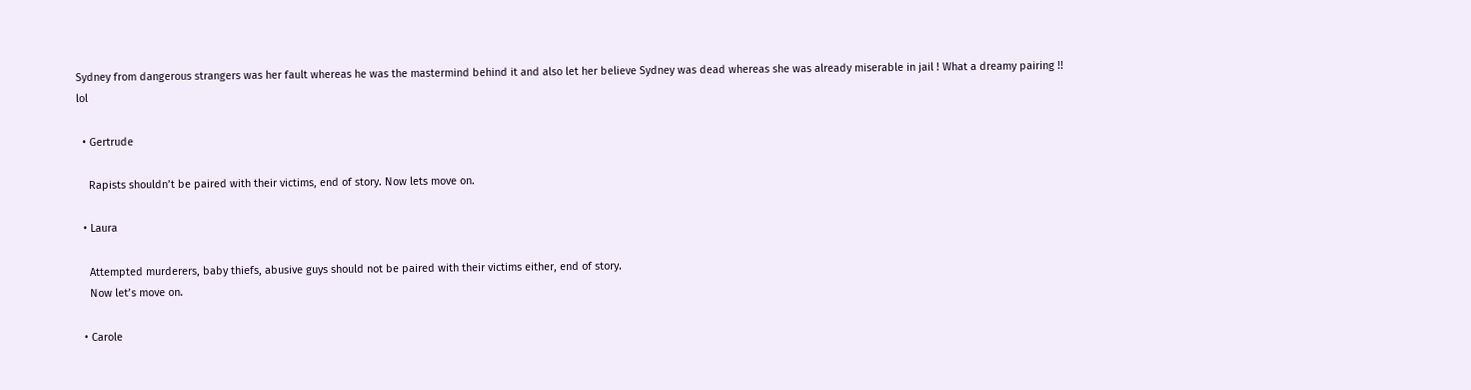Sydney from dangerous strangers was her fault whereas he was the mastermind behind it and also let her believe Sydney was dead whereas she was already miserable in jail ! What a dreamy pairing !! lol

  • Gertrude

    Rapists shouldn’t be paired with their victims, end of story. Now lets move on.

  • Laura

    Attempted murderers, baby thiefs, abusive guys should not be paired with their victims either, end of story.
    Now let’s move on.

  • Carole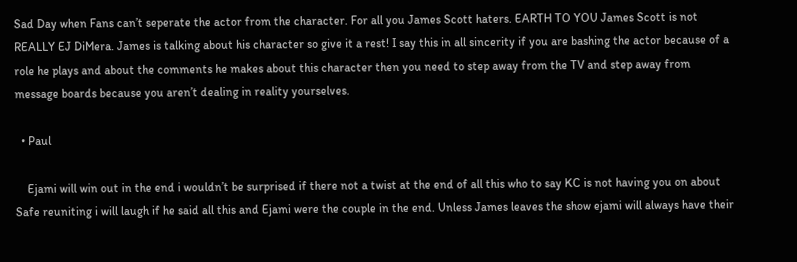Sad Day when Fans can’t seperate the actor from the character. For all you James Scott haters. EARTH TO YOU James Scott is not REALLY EJ DiMera. James is talking about his character so give it a rest! I say this in all sincerity if you are bashing the actor because of a role he plays and about the comments he makes about this character then you need to step away from the TV and step away from message boards because you aren’t dealing in reality yourselves.

  • Paul

    Ejami will win out in the end i wouldn’t be surprised if there not a twist at the end of all this who to say KC is not having you on about Safe reuniting i will laugh if he said all this and Ejami were the couple in the end. Unless James leaves the show ejami will always have their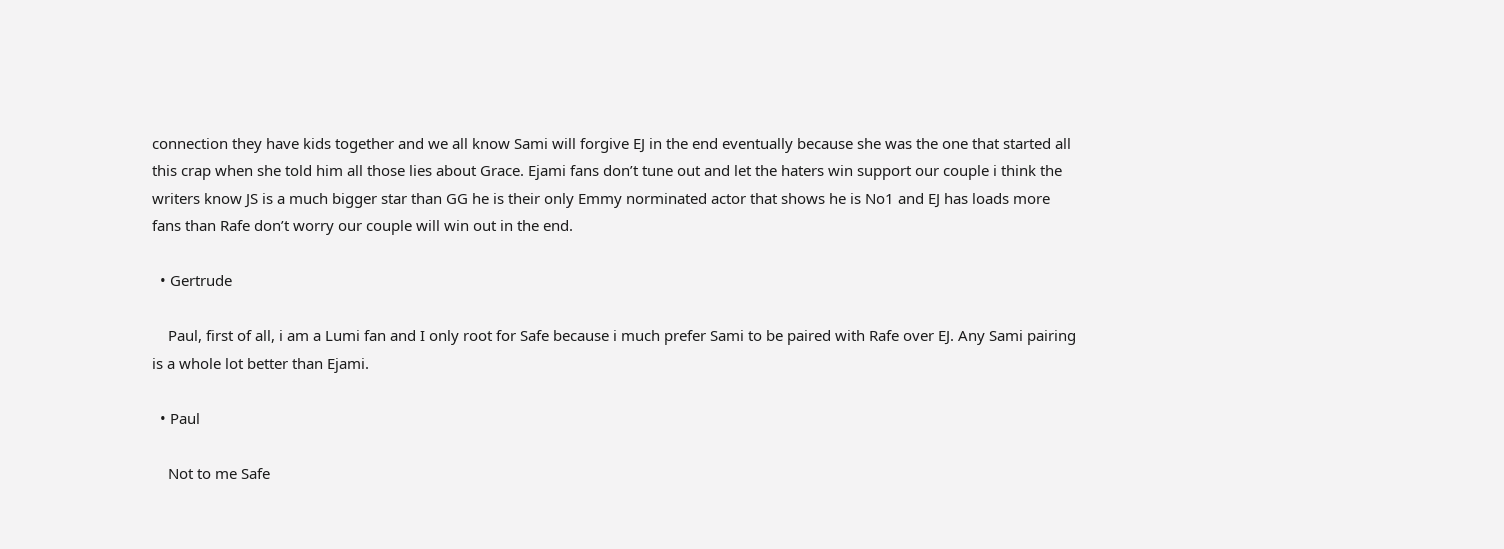connection they have kids together and we all know Sami will forgive EJ in the end eventually because she was the one that started all this crap when she told him all those lies about Grace. Ejami fans don’t tune out and let the haters win support our couple i think the writers know JS is a much bigger star than GG he is their only Emmy norminated actor that shows he is No1 and EJ has loads more fans than Rafe don’t worry our couple will win out in the end.

  • Gertrude

    Paul, first of all, i am a Lumi fan and I only root for Safe because i much prefer Sami to be paired with Rafe over EJ. Any Sami pairing is a whole lot better than Ejami.

  • Paul

    Not to me Safe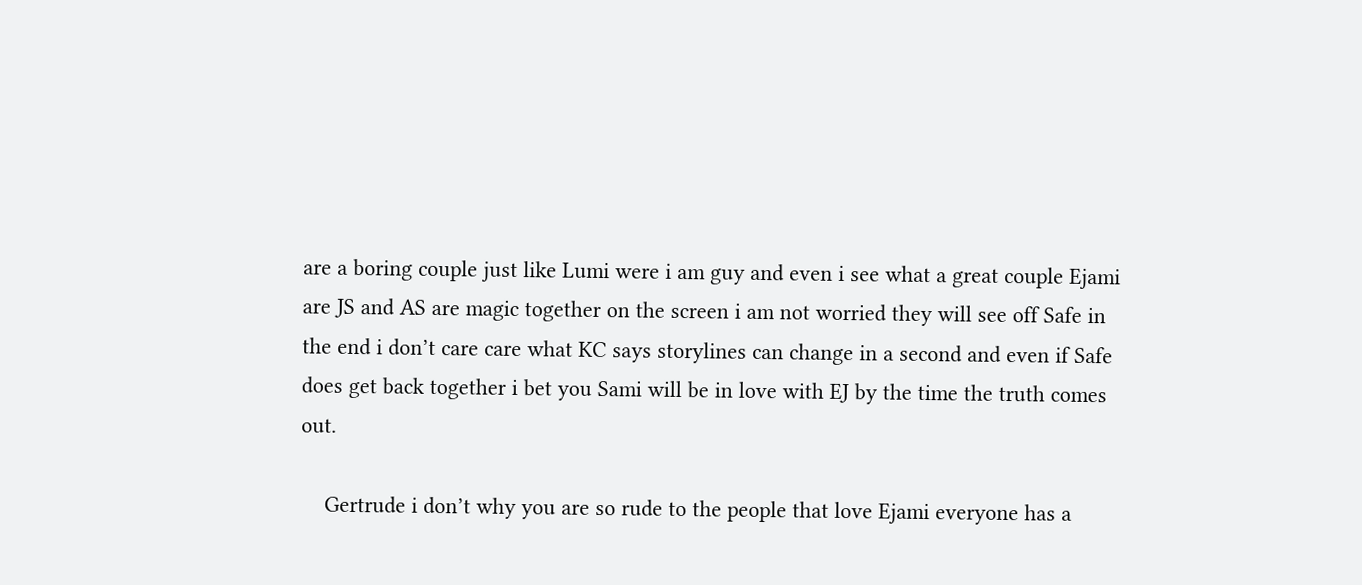are a boring couple just like Lumi were i am guy and even i see what a great couple Ejami are JS and AS are magic together on the screen i am not worried they will see off Safe in the end i don’t care care what KC says storylines can change in a second and even if Safe does get back together i bet you Sami will be in love with EJ by the time the truth comes out.

    Gertrude i don’t why you are so rude to the people that love Ejami everyone has a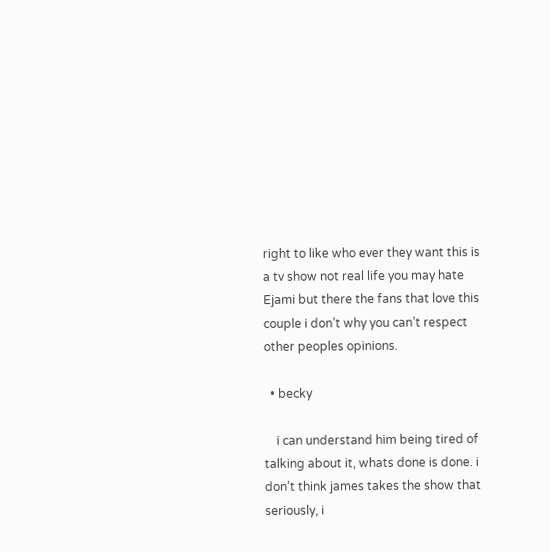right to like who ever they want this is a tv show not real life you may hate Ejami but there the fans that love this couple i don’t why you can’t respect other peoples opinions.

  • becky

    i can understand him being tired of talking about it, whats done is done. i don’t think james takes the show that seriously, i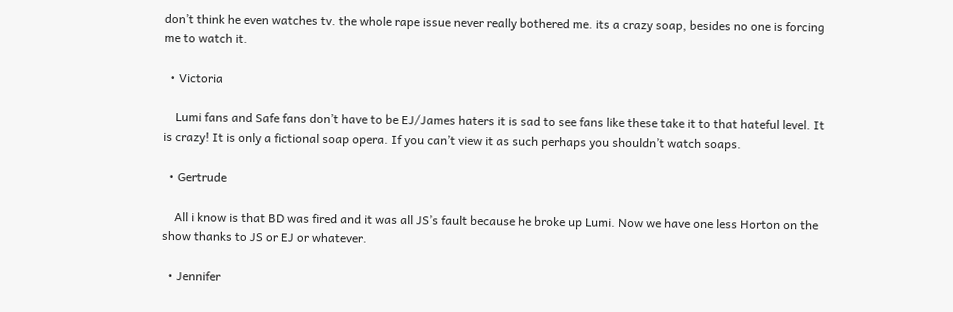don’t think he even watches tv. the whole rape issue never really bothered me. its a crazy soap, besides no one is forcing me to watch it.

  • Victoria

    Lumi fans and Safe fans don’t have to be EJ/James haters it is sad to see fans like these take it to that hateful level. It is crazy! It is only a fictional soap opera. If you can’t view it as such perhaps you shouldn’t watch soaps.

  • Gertrude

    All i know is that BD was fired and it was all JS’s fault because he broke up Lumi. Now we have one less Horton on the show thanks to JS or EJ or whatever.

  • Jennifer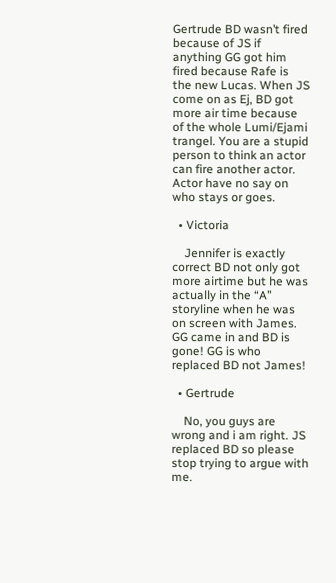Gertrude BD wasn’t fired because of JS if anything GG got him fired because Rafe is the new Lucas. When JS come on as Ej, BD got more air time because of the whole Lumi/Ejami trangel. You are a stupid person to think an actor can fire another actor. Actor have no say on who stays or goes.

  • Victoria

    Jennifer is exactly correct BD not only got more airtime but he was actually in the “A” storyline when he was on screen with James. GG came in and BD is gone! GG is who replaced BD not James!

  • Gertrude

    No, you guys are wrong and i am right. JS replaced BD so please stop trying to argue with me.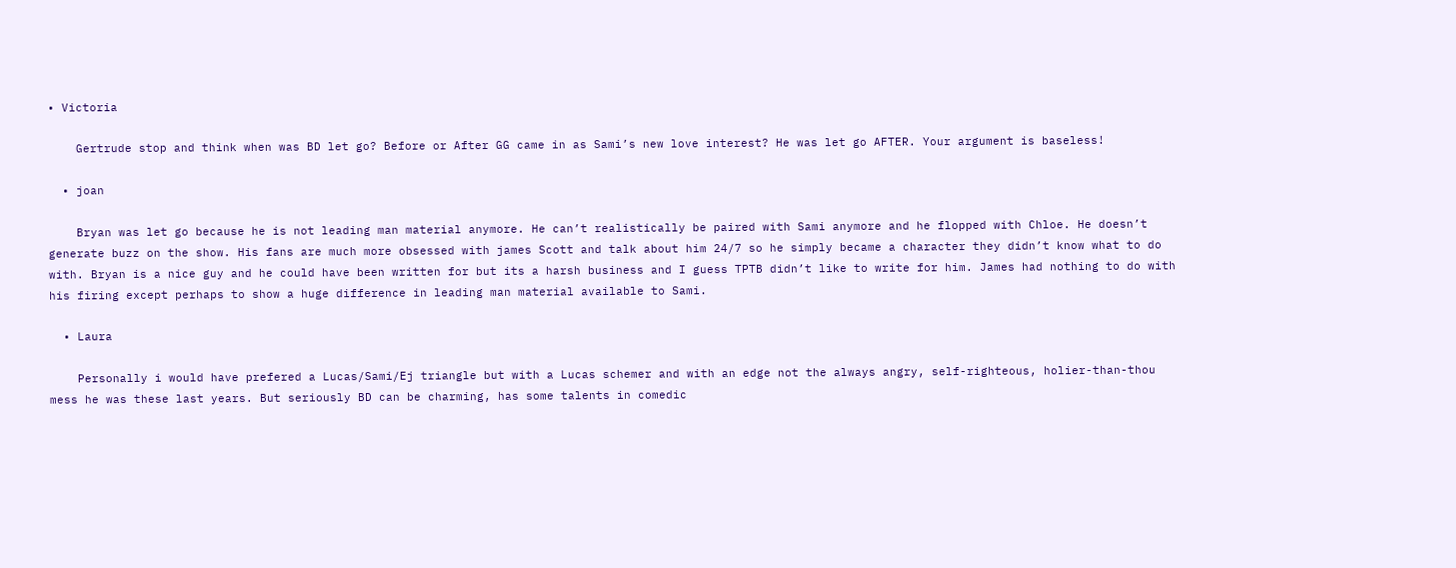• Victoria

    Gertrude stop and think when was BD let go? Before or After GG came in as Sami’s new love interest? He was let go AFTER. Your argument is baseless!

  • joan

    Bryan was let go because he is not leading man material anymore. He can’t realistically be paired with Sami anymore and he flopped with Chloe. He doesn’t generate buzz on the show. His fans are much more obsessed with james Scott and talk about him 24/7 so he simply became a character they didn’t know what to do with. Bryan is a nice guy and he could have been written for but its a harsh business and I guess TPTB didn’t like to write for him. James had nothing to do with his firing except perhaps to show a huge difference in leading man material available to Sami.

  • Laura

    Personally i would have prefered a Lucas/Sami/Ej triangle but with a Lucas schemer and with an edge not the always angry, self-righteous, holier-than-thou mess he was these last years. But seriously BD can be charming, has some talents in comedic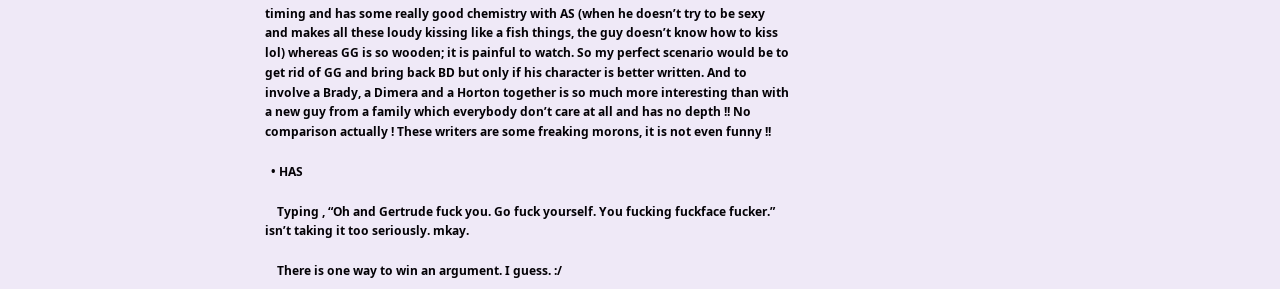timing and has some really good chemistry with AS (when he doesn’t try to be sexy and makes all these loudy kissing like a fish things, the guy doesn’t know how to kiss lol) whereas GG is so wooden; it is painful to watch. So my perfect scenario would be to get rid of GG and bring back BD but only if his character is better written. And to involve a Brady, a Dimera and a Horton together is so much more interesting than with a new guy from a family which everybody don’t care at all and has no depth !! No comparison actually ! These writers are some freaking morons, it is not even funny !!

  • HAS

    Typing , “Oh and Gertrude fuck you. Go fuck yourself. You fucking fuckface fucker.” isn’t taking it too seriously. mkay.

    There is one way to win an argument. I guess. :/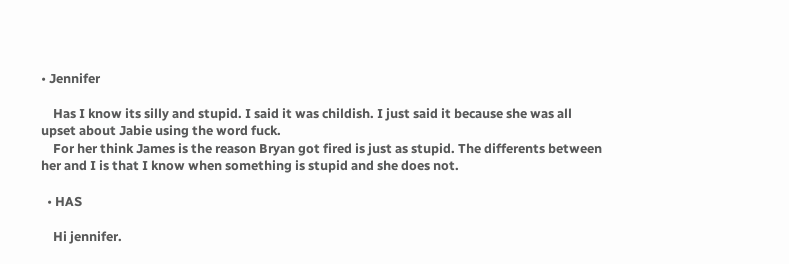• Jennifer

    Has I know its silly and stupid. I said it was childish. I just said it because she was all upset about Jabie using the word fuck.
    For her think James is the reason Bryan got fired is just as stupid. The differents between her and I is that I know when something is stupid and she does not.

  • HAS

    Hi jennifer.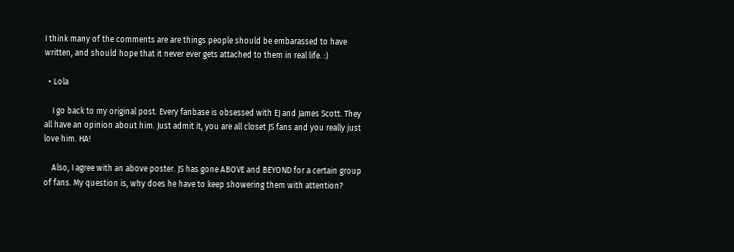I think many of the comments are are things people should be embarassed to have written, and should hope that it never ever gets attached to them in real life. :)

  • Lola

    I go back to my original post. Every fanbase is obsessed with EJ and James Scott. They all have an opinion about him. Just admit it, you are all closet JS fans and you really just love him. HA!

    Also, I agree with an above poster. JS has gone ABOVE and BEYOND for a certain group of fans. My question is, why does he have to keep showering them with attention?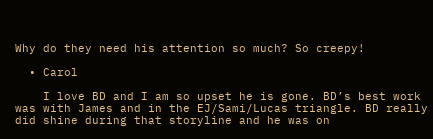Why do they need his attention so much? So creepy!

  • Carol

    I love BD and I am so upset he is gone. BD’s best work was with James and in the EJ/Sami/Lucas triangle. BD really did shine during that storyline and he was on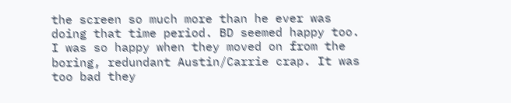the screen so much more than he ever was doing that time period. BD seemed happy too. I was so happy when they moved on from the boring, redundant Austin/Carrie crap. It was too bad they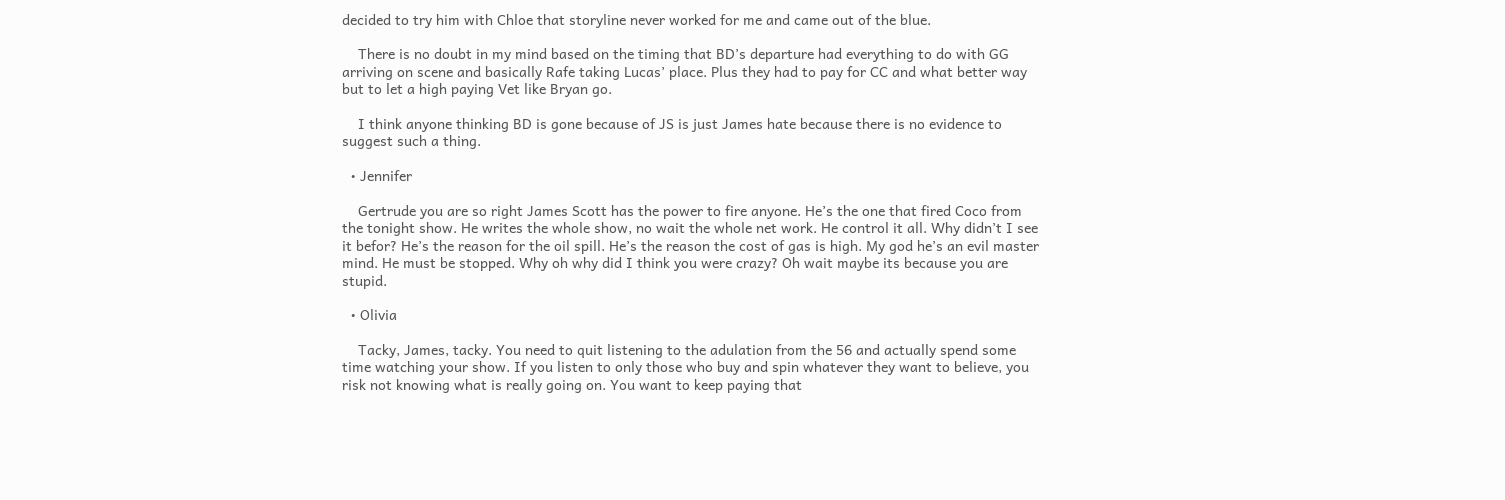decided to try him with Chloe that storyline never worked for me and came out of the blue.

    There is no doubt in my mind based on the timing that BD’s departure had everything to do with GG arriving on scene and basically Rafe taking Lucas’ place. Plus they had to pay for CC and what better way but to let a high paying Vet like Bryan go.

    I think anyone thinking BD is gone because of JS is just James hate because there is no evidence to suggest such a thing.

  • Jennifer

    Gertrude you are so right James Scott has the power to fire anyone. He’s the one that fired Coco from the tonight show. He writes the whole show, no wait the whole net work. He control it all. Why didn’t I see it befor? He’s the reason for the oil spill. He’s the reason the cost of gas is high. My god he’s an evil master mind. He must be stopped. Why oh why did I think you were crazy? Oh wait maybe its because you are stupid.

  • Olivia

    Tacky, James, tacky. You need to quit listening to the adulation from the 56 and actually spend some time watching your show. If you listen to only those who buy and spin whatever they want to believe, you risk not knowing what is really going on. You want to keep paying that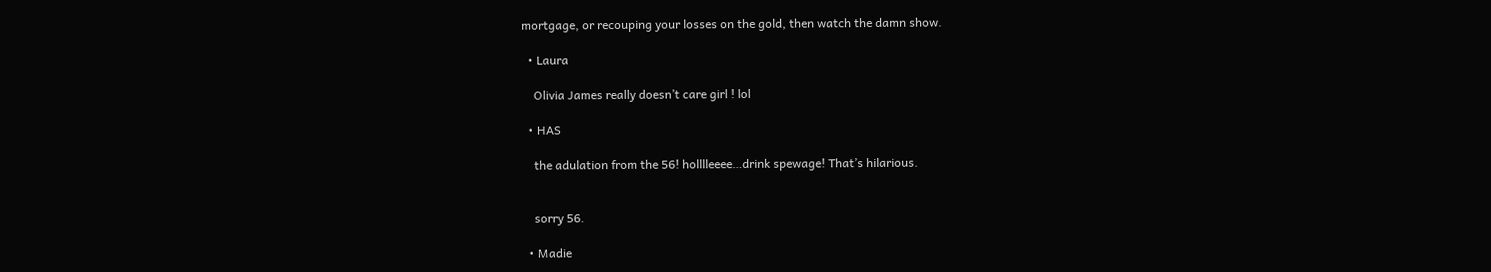mortgage, or recouping your losses on the gold, then watch the damn show.

  • Laura

    Olivia James really doesn’t care girl ! lol

  • HAS

    the adulation from the 56! holllleeee…drink spewage! That’s hilarious.


    sorry 56.

  • Madie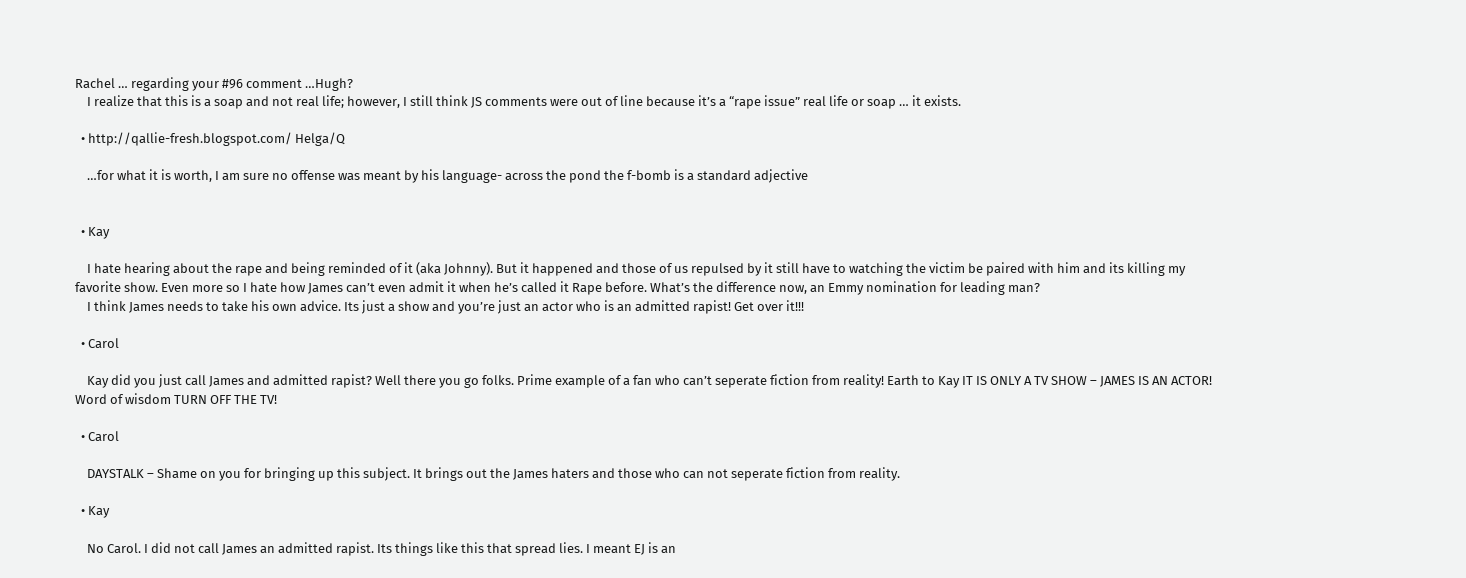Rachel … regarding your #96 comment …Hugh?
    I realize that this is a soap and not real life; however, I still think JS comments were out of line because it’s a “rape issue” real life or soap … it exists.

  • http://qallie-fresh.blogspot.com/ Helga/Q

    …for what it is worth, I am sure no offense was meant by his language- across the pond the f-bomb is a standard adjective


  • Kay

    I hate hearing about the rape and being reminded of it (aka Johnny). But it happened and those of us repulsed by it still have to watching the victim be paired with him and its killing my favorite show. Even more so I hate how James can’t even admit it when he’s called it Rape before. What’s the difference now, an Emmy nomination for leading man?
    I think James needs to take his own advice. Its just a show and you’re just an actor who is an admitted rapist! Get over it!!!

  • Carol

    Kay did you just call James and admitted rapist? Well there you go folks. Prime example of a fan who can’t seperate fiction from reality! Earth to Kay IT IS ONLY A TV SHOW – JAMES IS AN ACTOR! Word of wisdom TURN OFF THE TV!

  • Carol

    DAYSTALK – Shame on you for bringing up this subject. It brings out the James haters and those who can not seperate fiction from reality.

  • Kay

    No Carol. I did not call James an admitted rapist. Its things like this that spread lies. I meant EJ is an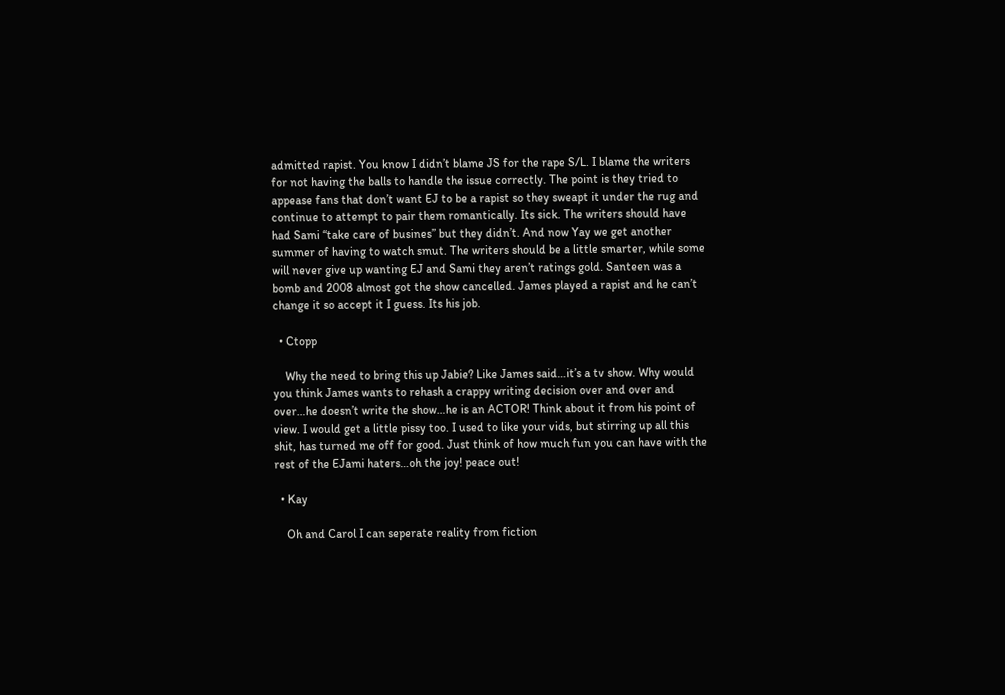admitted rapist. You know I didn’t blame JS for the rape S/L. I blame the writers for not having the balls to handle the issue correctly. The point is they tried to appease fans that don’t want EJ to be a rapist so they sweapt it under the rug and continue to attempt to pair them romantically. Its sick. The writers should have had Sami “take care of busines” but they didn’t. And now Yay we get another summer of having to watch smut. The writers should be a little smarter, while some will never give up wanting EJ and Sami they aren’t ratings gold. Santeen was a bomb and 2008 almost got the show cancelled. James played a rapist and he can’t change it so accept it I guess. Its his job.

  • Ctopp

    Why the need to bring this up Jabie? Like James said…it’s a tv show. Why would you think James wants to rehash a crappy writing decision over and over and over…he doesn’t write the show…he is an ACTOR! Think about it from his point of view. I would get a little pissy too. I used to like your vids, but stirring up all this shit, has turned me off for good. Just think of how much fun you can have with the rest of the EJami haters…oh the joy! peace out!

  • Kay

    Oh and Carol I can seperate reality from fiction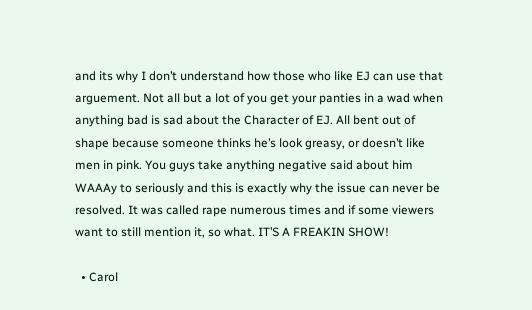and its why I don’t understand how those who like EJ can use that arguement. Not all but a lot of you get your panties in a wad when anything bad is sad about the Character of EJ. All bent out of shape because someone thinks he’s look greasy, or doesn’t like men in pink. You guys take anything negative said about him WAAAy to seriously and this is exactly why the issue can never be resolved. It was called rape numerous times and if some viewers want to still mention it, so what. IT’S A FREAKIN SHOW!

  • Carol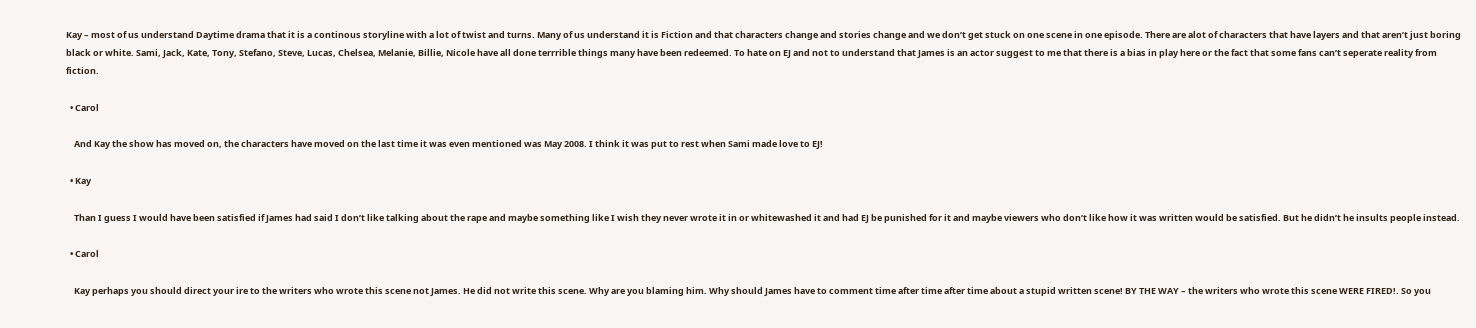Kay – most of us understand Daytime drama that it is a continous storyline with a lot of twist and turns. Many of us understand it is Fiction and that characters change and stories change and we don’t get stuck on one scene in one episode. There are alot of characters that have layers and that aren’t just boring black or white. Sami, Jack, Kate, Tony, Stefano, Steve, Lucas, Chelsea, Melanie, Billie, Nicole have all done terrrible things many have been redeemed. To hate on EJ and not to understand that James is an actor suggest to me that there is a bias in play here or the fact that some fans can’t seperate reality from fiction.

  • Carol

    And Kay the show has moved on, the characters have moved on the last time it was even mentioned was May 2008. I think it was put to rest when Sami made love to EJ!

  • Kay

    Than I guess I would have been satisfied if James had said I don’t like talking about the rape and maybe something like I wish they never wrote it in or whitewashed it and had EJ be punished for it and maybe viewers who don’t like how it was written would be satisfied. But he didn’t he insults people instead.

  • Carol

    Kay perhaps you should direct your ire to the writers who wrote this scene not James. He did not write this scene. Why are you blaming him. Why should James have to comment time after time after time about a stupid written scene! BY THE WAY – the writers who wrote this scene WERE FIRED!. So you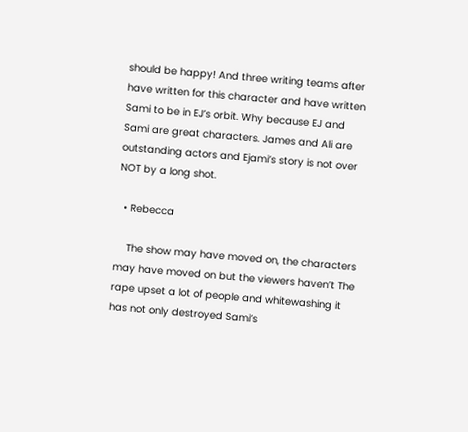should be happy! And three writing teams after have written for this character and have written Sami to be in EJ’s orbit. Why because EJ and Sami are great characters. James and Ali are outstanding actors and Ejami’s story is not over NOT by a long shot.

  • Rebecca

    The show may have moved on, the characters may have moved on but the viewers haven’t The rape upset a lot of people and whitewashing it has not only destroyed Sami’s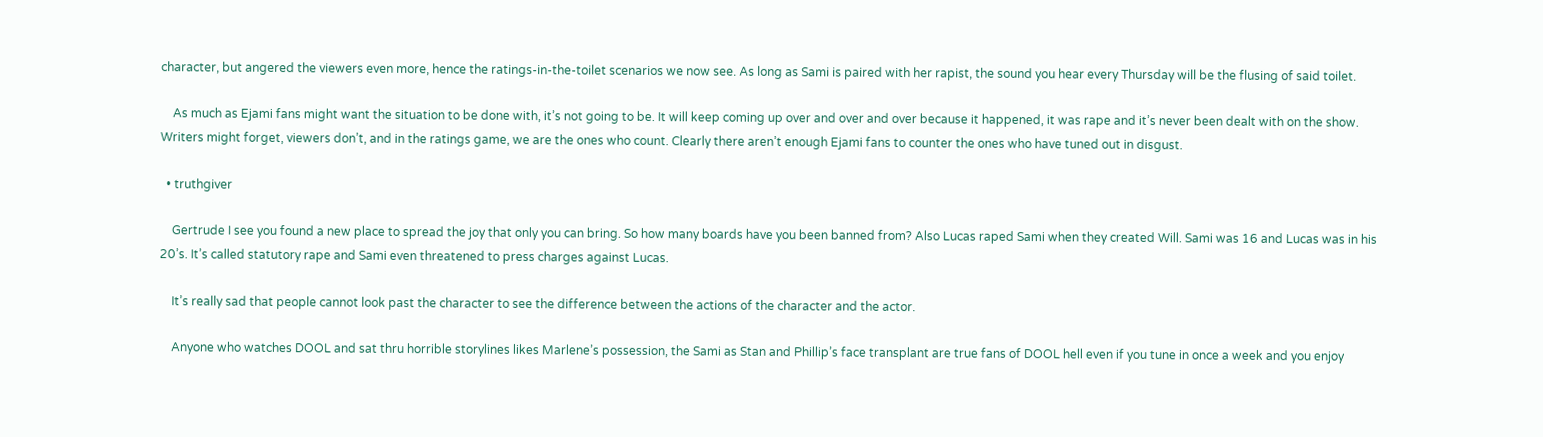character, but angered the viewers even more, hence the ratings-in-the-toilet scenarios we now see. As long as Sami is paired with her rapist, the sound you hear every Thursday will be the flusing of said toilet.

    As much as Ejami fans might want the situation to be done with, it’s not going to be. It will keep coming up over and over and over because it happened, it was rape and it’s never been dealt with on the show. Writers might forget, viewers don’t, and in the ratings game, we are the ones who count. Clearly there aren’t enough Ejami fans to counter the ones who have tuned out in disgust.

  • truthgiver

    Gertrude I see you found a new place to spread the joy that only you can bring. So how many boards have you been banned from? Also Lucas raped Sami when they created Will. Sami was 16 and Lucas was in his 20’s. It’s called statutory rape and Sami even threatened to press charges against Lucas.

    It’s really sad that people cannot look past the character to see the difference between the actions of the character and the actor.

    Anyone who watches DOOL and sat thru horrible storylines likes Marlene’s possession, the Sami as Stan and Phillip’s face transplant are true fans of DOOL hell even if you tune in once a week and you enjoy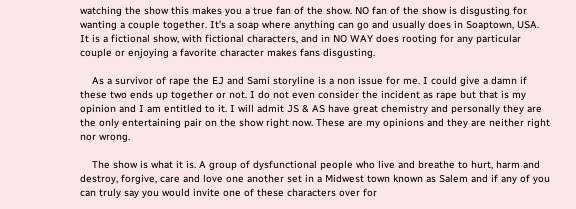watching the show this makes you a true fan of the show. NO fan of the show is disgusting for wanting a couple together. It’s a soap where anything can go and usually does in Soaptown, USA. It is a fictional show, with fictional characters, and in NO WAY does rooting for any particular couple or enjoying a favorite character makes fans disgusting.

    As a survivor of rape the EJ and Sami storyline is a non issue for me. I could give a damn if these two ends up together or not. I do not even consider the incident as rape but that is my opinion and I am entitled to it. I will admit JS & AS have great chemistry and personally they are the only entertaining pair on the show right now. These are my opinions and they are neither right nor wrong.

    The show is what it is. A group of dysfunctional people who live and breathe to hurt, harm and destroy, forgive, care and love one another set in a Midwest town known as Salem and if any of you can truly say you would invite one of these characters over for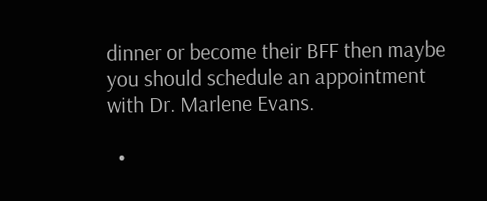dinner or become their BFF then maybe you should schedule an appointment with Dr. Marlene Evans.

  •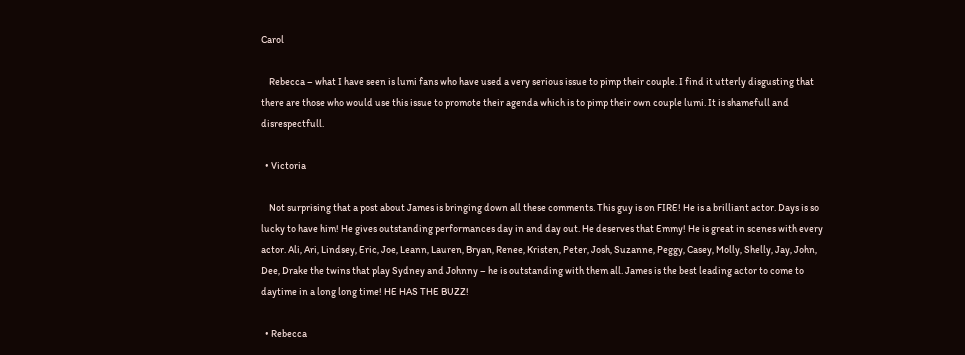Carol

    Rebecca – what I have seen is lumi fans who have used a very serious issue to pimp their couple. I find it utterly disgusting that there are those who would use this issue to promote their agenda which is to pimp their own couple lumi. It is shamefull and disrespectfull.

  • Victoria

    Not surprising that a post about James is bringing down all these comments. This guy is on FIRE! He is a brilliant actor. Days is so lucky to have him! He gives outstanding performances day in and day out. He deserves that Emmy! He is great in scenes with every actor. Ali, Ari, Lindsey, Eric, Joe, Leann, Lauren, Bryan, Renee, Kristen, Peter, Josh, Suzanne, Peggy, Casey, Molly, Shelly, Jay, John, Dee, Drake the twins that play Sydney and Johnny – he is outstanding with them all. James is the best leading actor to come to daytime in a long long time! HE HAS THE BUZZ!

  • Rebecca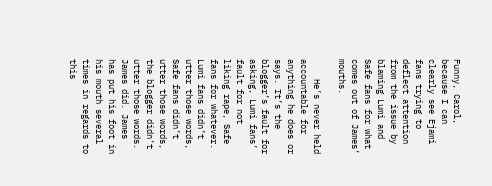Funny, Carol, because I can clearly see Ejami fans trying to deflect attention from the issue by blaming Lumi and Safe fans for what comes out of James’ mouths.

    He’s never held accountable for anything he does or says. It’s the blogger’s fault for asking, Lumi fans’ fault for not liking rape, Safe fans for whatever. Lumi fans didn’t utter those words, Safe fans didn’t utter those words, the blogger didn’t utter those words. James did. James has put his foot in his mouth several times in regards to this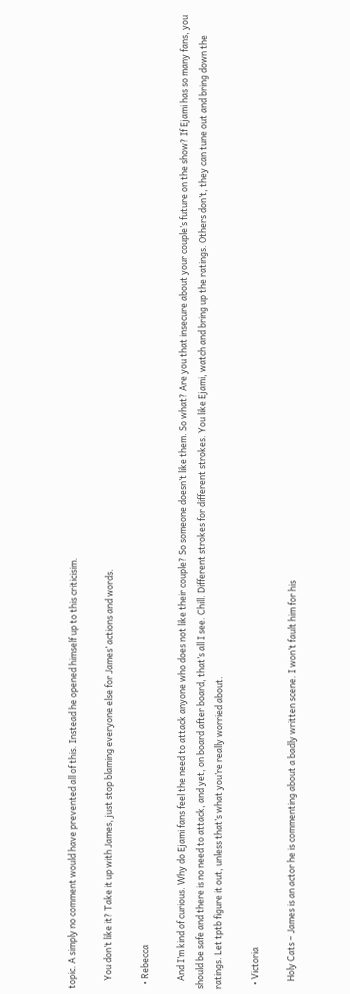topic. A simply no comment would have prevented all of this. Instead he opened himself up to this criticisim.

    You don’t like it? Take it up with James, just stop blaming everyone else for James’ actions and words.

  • Rebecca

    And I’m kind of curious. Why do Ejami fans feel the need to attack anyone who does not like their couple? So someone doesn’t like them. So what? Are you that insecure about your couple’s future on the show? If Ejami has so many fans, you should be safe and there is no need to attack, and yet, on board after board, that’s all I see. Chill. Different strokes for different strokes. You like Ejami, watch and bring up the ratings. Others don’t, they can tune out and bring down the ratings. Let tptb figure it out, unless that’s what you’re really worried about.

  • Victoria

    Holy Cats – James is an actor he is commenting about a badly written scene. I won’t fault him for his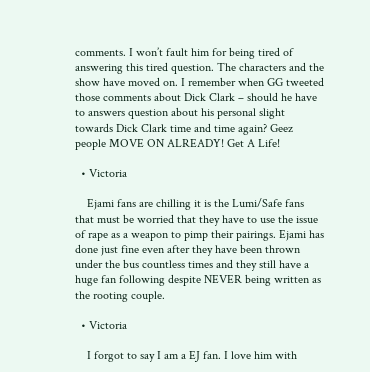comments. I won’t fault him for being tired of answering this tired question. The characters and the show have moved on. I remember when GG tweeted those comments about Dick Clark – should he have to answers question about his personal slight towards Dick Clark time and time again? Geez people MOVE ON ALREADY! Get A Life!

  • Victoria

    Ejami fans are chilling it is the Lumi/Safe fans that must be worried that they have to use the issue of rape as a weapon to pimp their pairings. Ejami has done just fine even after they have been thrown under the bus countless times and they still have a huge fan following despite NEVER being written as the rooting couple.

  • Victoria

    I forgot to say I am a EJ fan. I love him with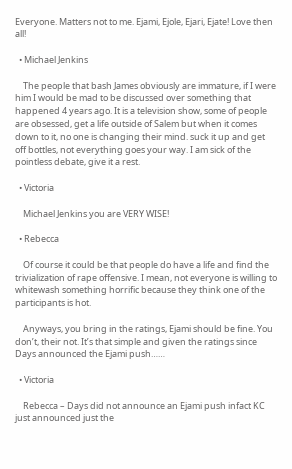Everyone. Matters not to me. Ejami, Ejole, Ejari, Ejate! Love then all!

  • Michael Jenkins

    The people that bash James obviously are immature, if I were him I would be mad to be discussed over something that happened 4 years ago. It is a television show, some of people are obsessed, get a life outside of Salem but when it comes down to it, no one is changing their mind. suck it up and get off bottles, not everything goes your way. I am sick of the pointless debate, give it a rest.

  • Victoria

    Michael Jenkins you are VERY WISE!

  • Rebecca

    Of course it could be that people do have a life and find the trivialization of rape offensive. I mean, not everyone is willing to whitewash something horrific because they think one of the participants is hot.

    Anyways, you bring in the ratings, Ejami should be fine. You don’t, their not. It’s that simple and given the ratings since Days announced the Ejami push……

  • Victoria

    Rebecca – Days did not announce an Ejami push infact KC just announced just the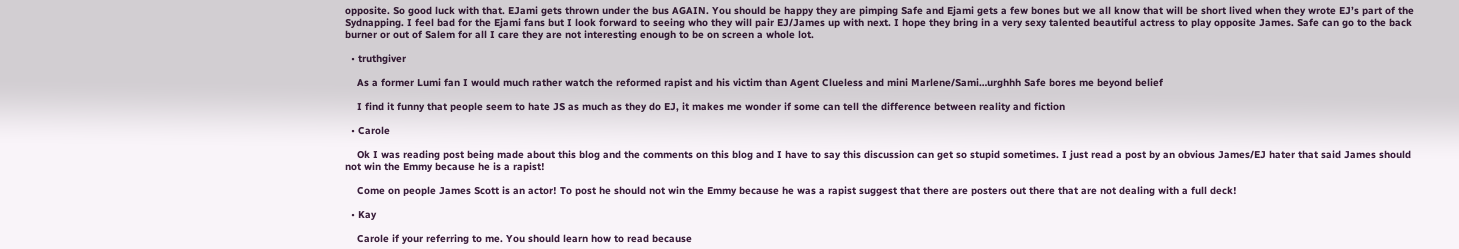opposite. So good luck with that. EJami gets thrown under the bus AGAIN. You should be happy they are pimping Safe and Ejami gets a few bones but we all know that will be short lived when they wrote EJ’s part of the Sydnapping. I feel bad for the Ejami fans but I look forward to seeing who they will pair EJ/James up with next. I hope they bring in a very sexy talented beautiful actress to play opposite James. Safe can go to the back burner or out of Salem for all I care they are not interesting enough to be on screen a whole lot.

  • truthgiver

    As a former Lumi fan I would much rather watch the reformed rapist and his victim than Agent Clueless and mini Marlene/Sami…urghhh Safe bores me beyond belief

    I find it funny that people seem to hate JS as much as they do EJ, it makes me wonder if some can tell the difference between reality and fiction

  • Carole

    Ok I was reading post being made about this blog and the comments on this blog and I have to say this discussion can get so stupid sometimes. I just read a post by an obvious James/EJ hater that said James should not win the Emmy because he is a rapist!

    Come on people James Scott is an actor! To post he should not win the Emmy because he was a rapist suggest that there are posters out there that are not dealing with a full deck!

  • Kay

    Carole if your referring to me. You should learn how to read because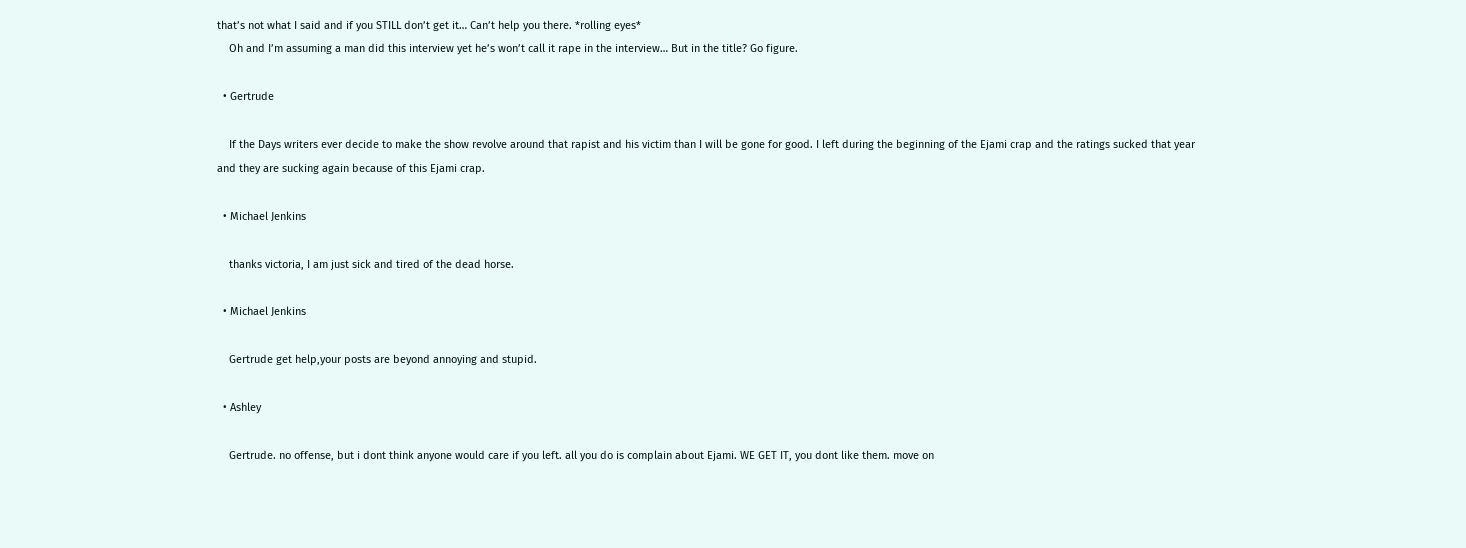that’s not what I said and if you STILL don’t get it… Can’t help you there. *rolling eyes*
    Oh and I’m assuming a man did this interview yet he’s won’t call it rape in the interview… But in the title? Go figure.

  • Gertrude

    If the Days writers ever decide to make the show revolve around that rapist and his victim than I will be gone for good. I left during the beginning of the Ejami crap and the ratings sucked that year and they are sucking again because of this Ejami crap.

  • Michael Jenkins

    thanks victoria, I am just sick and tired of the dead horse.

  • Michael Jenkins

    Gertrude get help,your posts are beyond annoying and stupid.

  • Ashley

    Gertrude. no offense, but i dont think anyone would care if you left. all you do is complain about Ejami. WE GET IT, you dont like them. move on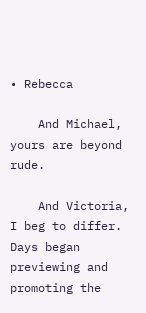• Rebecca

    And Michael, yours are beyond rude.

    And Victoria, I beg to differ. Days began previewing and promoting the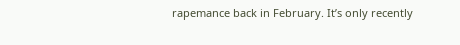rapemance back in February. It’s only recently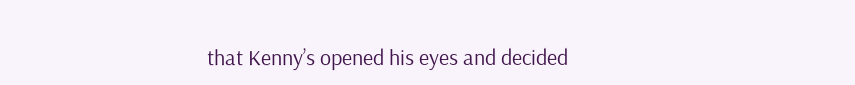that Kenny’s opened his eyes and decided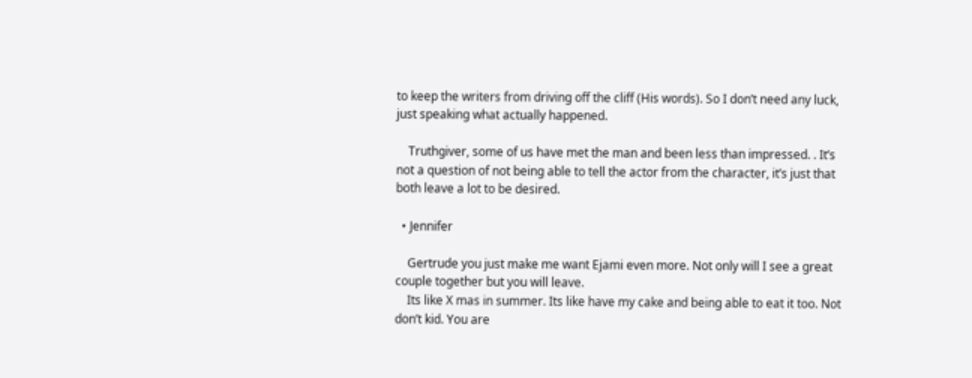to keep the writers from driving off the cliff (His words). So I don’t need any luck, just speaking what actually happened.

    Truthgiver, some of us have met the man and been less than impressed. . It’s not a question of not being able to tell the actor from the character, it’s just that both leave a lot to be desired.

  • Jennifer

    Gertrude you just make me want Ejami even more. Not only will I see a great couple together but you will leave.
    Its like X mas in summer. Its like have my cake and being able to eat it too. Not don’t kid. You are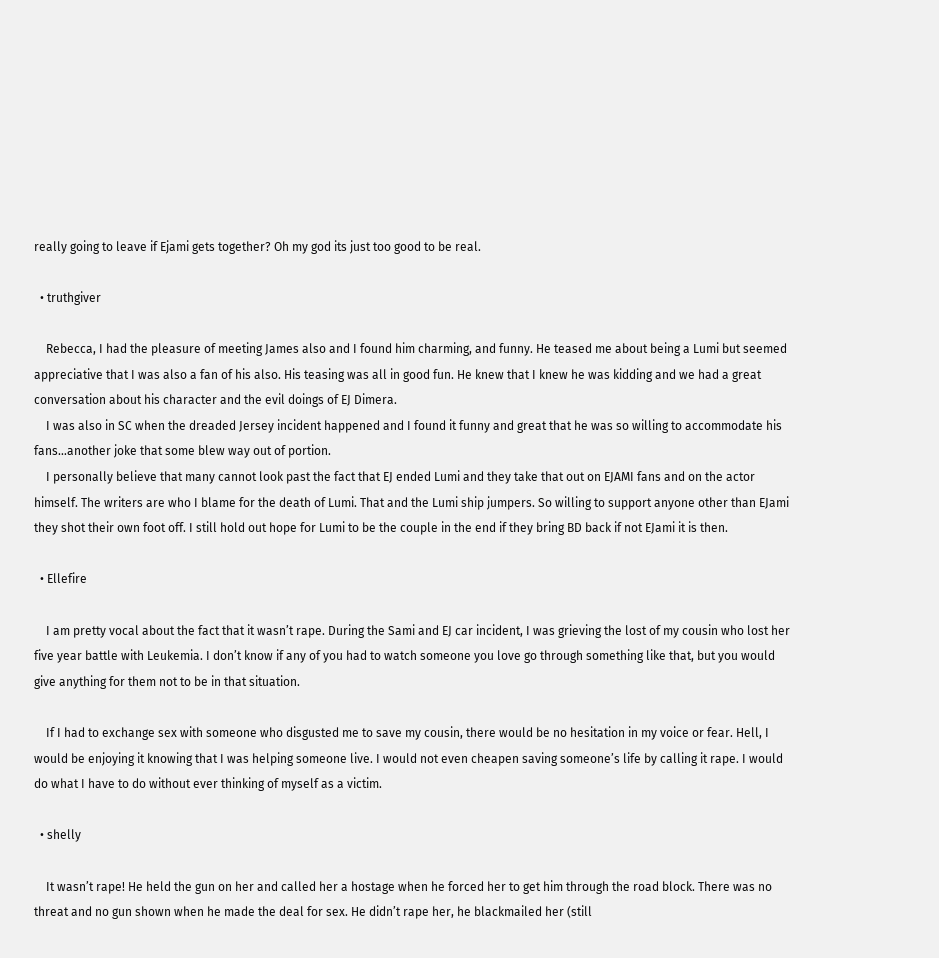really going to leave if Ejami gets together? Oh my god its just too good to be real.

  • truthgiver

    Rebecca, I had the pleasure of meeting James also and I found him charming, and funny. He teased me about being a Lumi but seemed appreciative that I was also a fan of his also. His teasing was all in good fun. He knew that I knew he was kidding and we had a great conversation about his character and the evil doings of EJ Dimera.
    I was also in SC when the dreaded Jersey incident happened and I found it funny and great that he was so willing to accommodate his fans…another joke that some blew way out of portion.
    I personally believe that many cannot look past the fact that EJ ended Lumi and they take that out on EJAMI fans and on the actor himself. The writers are who I blame for the death of Lumi. That and the Lumi ship jumpers. So willing to support anyone other than EJami they shot their own foot off. I still hold out hope for Lumi to be the couple in the end if they bring BD back if not EJami it is then.

  • Ellefire

    I am pretty vocal about the fact that it wasn’t rape. During the Sami and EJ car incident, I was grieving the lost of my cousin who lost her five year battle with Leukemia. I don’t know if any of you had to watch someone you love go through something like that, but you would give anything for them not to be in that situation.

    If I had to exchange sex with someone who disgusted me to save my cousin, there would be no hesitation in my voice or fear. Hell, I would be enjoying it knowing that I was helping someone live. I would not even cheapen saving someone’s life by calling it rape. I would do what I have to do without ever thinking of myself as a victim.

  • shelly

    It wasn’t rape! He held the gun on her and called her a hostage when he forced her to get him through the road block. There was no threat and no gun shown when he made the deal for sex. He didn’t rape her, he blackmailed her (still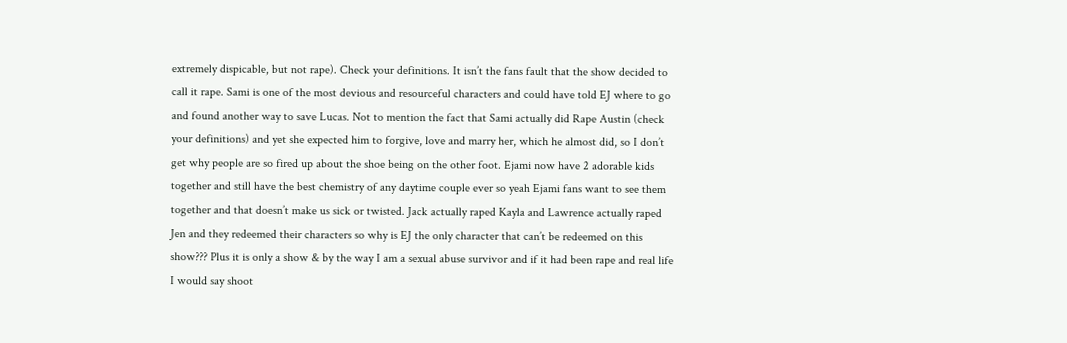extremely dispicable, but not rape). Check your definitions. It isn’t the fans fault that the show decided to call it rape. Sami is one of the most devious and resourceful characters and could have told EJ where to go and found another way to save Lucas. Not to mention the fact that Sami actually did Rape Austin (check your definitions) and yet she expected him to forgive, love and marry her, which he almost did, so I don’t get why people are so fired up about the shoe being on the other foot. Ejami now have 2 adorable kids together and still have the best chemistry of any daytime couple ever so yeah Ejami fans want to see them together and that doesn’t make us sick or twisted. Jack actually raped Kayla and Lawrence actually raped Jen and they redeemed their characters so why is EJ the only character that can’t be redeemed on this show??? Plus it is only a show & by the way I am a sexual abuse survivor and if it had been rape and real life I would say shoot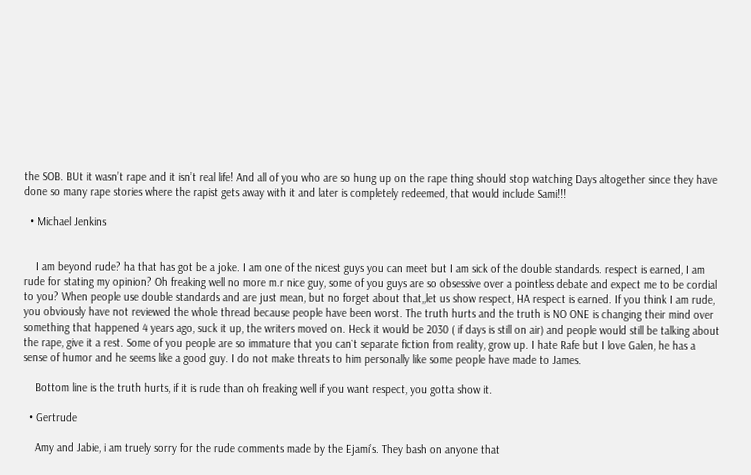the SOB. BUt it wasn’t rape and it isn’t real life! And all of you who are so hung up on the rape thing should stop watching Days altogether since they have done so many rape stories where the rapist gets away with it and later is completely redeemed, that would include Sami!!!

  • Michael Jenkins


    I am beyond rude? ha that has got be a joke. I am one of the nicest guys you can meet but I am sick of the double standards. respect is earned, I am rude for stating my opinion? Oh freaking well no more m.r nice guy, some of you guys are so obsessive over a pointless debate and expect me to be cordial to you? When people use double standards and are just mean, but no forget about that,,let us show respect, HA respect is earned. If you think I am rude, you obviously have not reviewed the whole thread because people have been worst. The truth hurts and the truth is NO ONE is changing their mind over something that happened 4 years ago, suck it up, the writers moved on. Heck it would be 2030 ( if days is still on air) and people would still be talking about the rape, give it a rest. Some of you people are so immature that you can`t separate fiction from reality, grow up. I hate Rafe but I love Galen, he has a sense of humor and he seems like a good guy. I do not make threats to him personally like some people have made to James.

    Bottom line is the truth hurts, if it is rude than oh freaking well if you want respect, you gotta show it.

  • Gertrude

    Amy and Jabie, i am truely sorry for the rude comments made by the Ejami’s. They bash on anyone that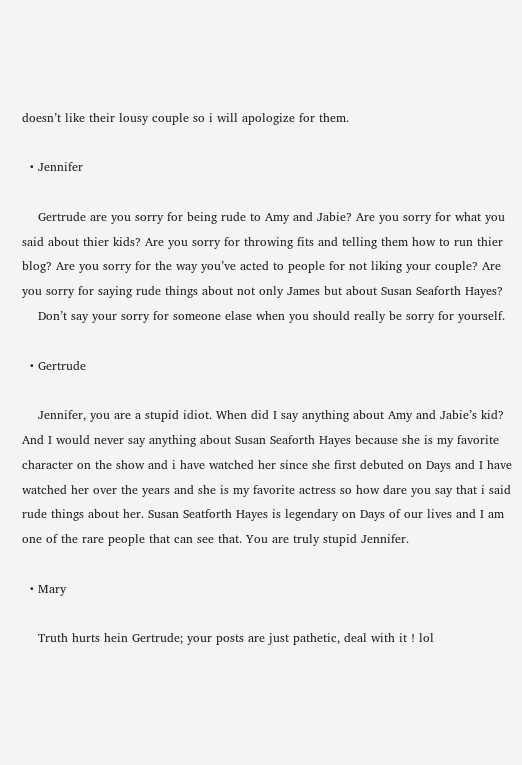doesn’t like their lousy couple so i will apologize for them.

  • Jennifer

    Gertrude are you sorry for being rude to Amy and Jabie? Are you sorry for what you said about thier kids? Are you sorry for throwing fits and telling them how to run thier blog? Are you sorry for the way you’ve acted to people for not liking your couple? Are you sorry for saying rude things about not only James but about Susan Seaforth Hayes?
    Don’t say your sorry for someone elase when you should really be sorry for yourself.

  • Gertrude

    Jennifer, you are a stupid idiot. When did I say anything about Amy and Jabie’s kid? And I would never say anything about Susan Seaforth Hayes because she is my favorite character on the show and i have watched her since she first debuted on Days and I have watched her over the years and she is my favorite actress so how dare you say that i said rude things about her. Susan Seatforth Hayes is legendary on Days of our lives and I am one of the rare people that can see that. You are truly stupid Jennifer.

  • Mary

    Truth hurts hein Gertrude; your posts are just pathetic, deal with it ! lol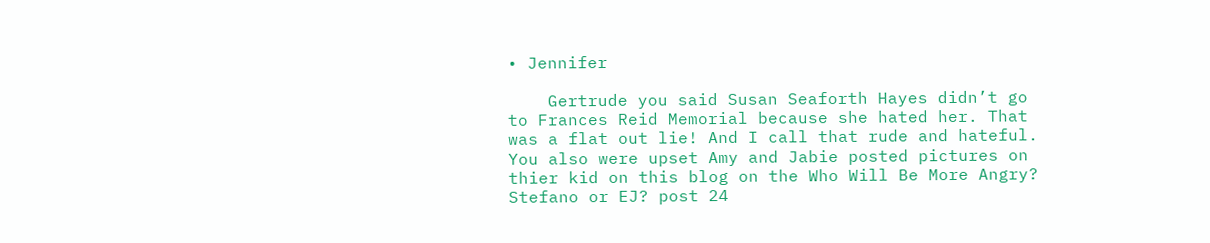• Jennifer

    Gertrude you said Susan Seaforth Hayes didn’t go to Frances Reid Memorial because she hated her. That was a flat out lie! And I call that rude and hateful. You also were upset Amy and Jabie posted pictures on thier kid on this blog on the Who Will Be More Angry? Stefano or EJ? post 24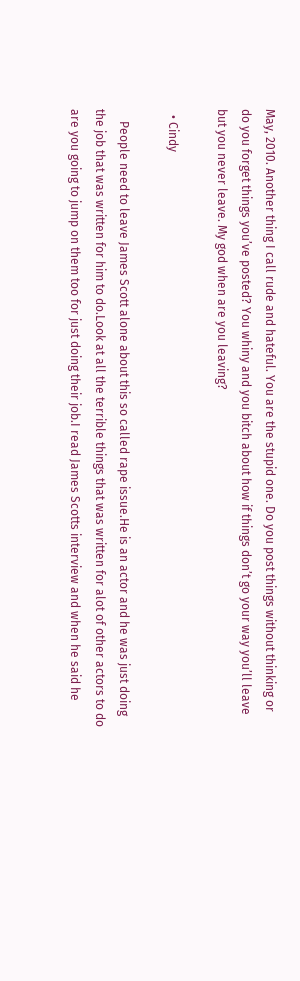May, 2010. Another thing I call rude and hateful. You are the stupid one. Do you post things without thinking or do you forget things you’ve posted? You whiny and you bitch about how if things don’t go your way you’ll leave but you never leave. My god when are you leaving?

  • Cindy

    People need to leave James Scott alone about this so called rape issue.He is an actor and he was just doing the job that was written for him to do.Look at all the terrible things that was written for alot of other actors to do are you going to jump on them too for just doing their job.I read James Scotts interview and when he said he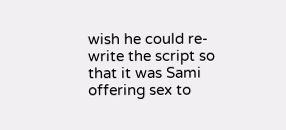wish he could re-write the script so that it was Sami offering sex to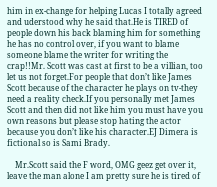him in ex-change for helping Lucas I totally agreed and uderstood why he said that.He is TIRED of people down his back blaming him for something he has no control over, if you want to blame someone blame the writer for writing the crap!!Mr. Scott was cast at first to be a villian, too let us not forget.For people that don’t like James Scott because of the character he plays on tv-they need a reality check.If you personally met James Scott and then did not like him you must have you own reasons but please stop hating the actor because you don’t like his character.EJ Dimera is fictional so is Sami Brady.

    Mr.Scott said the F word, OMG geez get over it, leave the man alone I am pretty sure he is tired of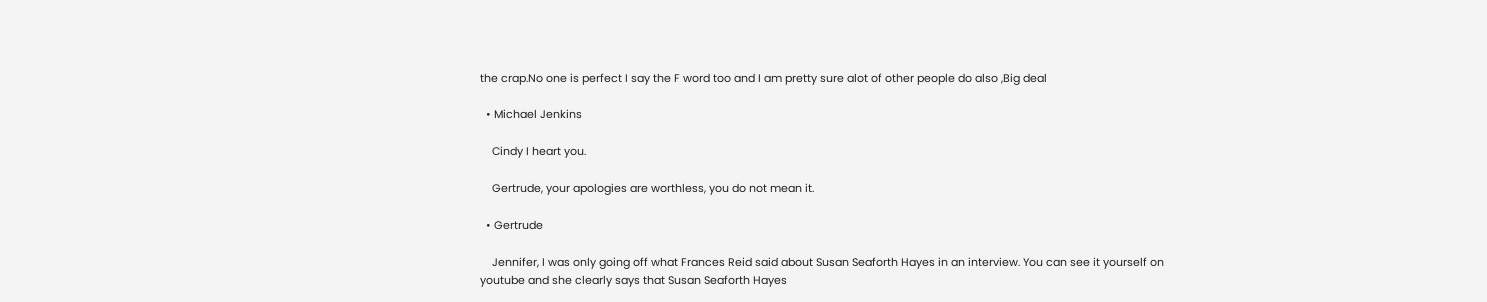the crap.No one is perfect I say the F word too and I am pretty sure alot of other people do also ,Big deal

  • Michael Jenkins

    Cindy I heart you.

    Gertrude, your apologies are worthless, you do not mean it.

  • Gertrude

    Jennifer, I was only going off what Frances Reid said about Susan Seaforth Hayes in an interview. You can see it yourself on youtube and she clearly says that Susan Seaforth Hayes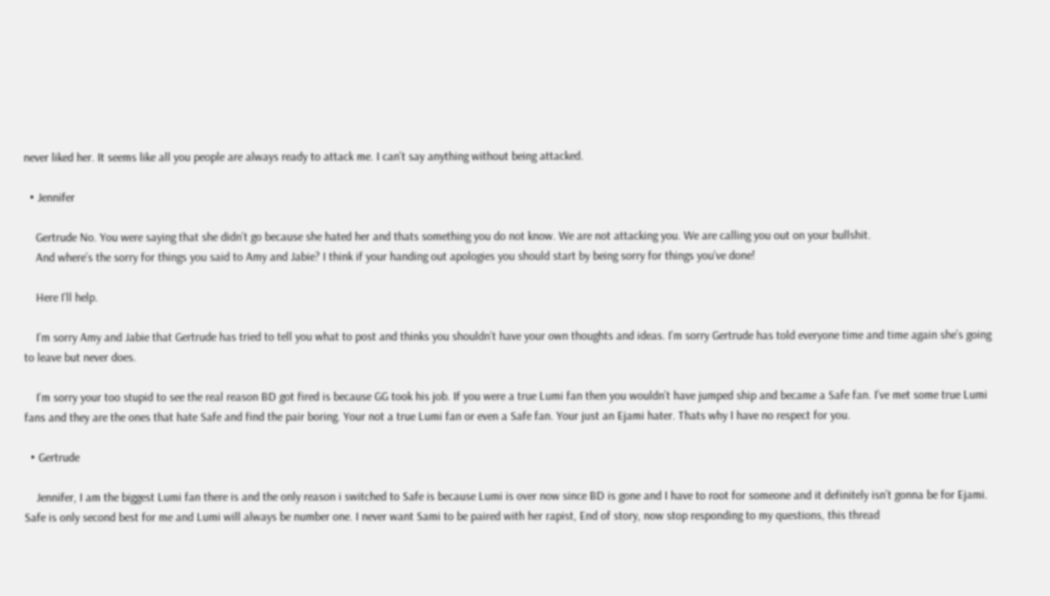never liked her. It seems like all you people are always ready to attack me. I can’t say anything without being attacked.

  • Jennifer

    Gertrude No. You were saying that she didn’t go because she hated her and thats something you do not know. We are not attacking you. We are calling you out on your bullshit.
    And where’s the sorry for things you said to Amy and Jabie? I think if your handing out apologies you should start by being sorry for things you’ve done!

    Here I’ll help.

    I’m sorry Amy and Jabie that Gertrude has tried to tell you what to post and thinks you shouldn’t have your own thoughts and ideas. I’m sorry Gertrude has told everyone time and time again she’s going to leave but never does.

    I’m sorry your too stupid to see the real reason BD got fired is because GG took his job. If you were a true Lumi fan then you wouldn’t have jumped ship and became a Safe fan. I’ve met some true Lumi fans and they are the ones that hate Safe and find the pair boring. Your not a true Lumi fan or even a Safe fan. Your just an Ejami hater. Thats why I have no respect for you.

  • Gertrude

    Jennifer, I am the biggest Lumi fan there is and the only reason i switched to Safe is because Lumi is over now since BD is gone and I have to root for someone and it definitely isn’t gonna be for Ejami. Safe is only second best for me and Lumi will always be number one. I never want Sami to be paired with her rapist, End of story, now stop responding to my questions, this thread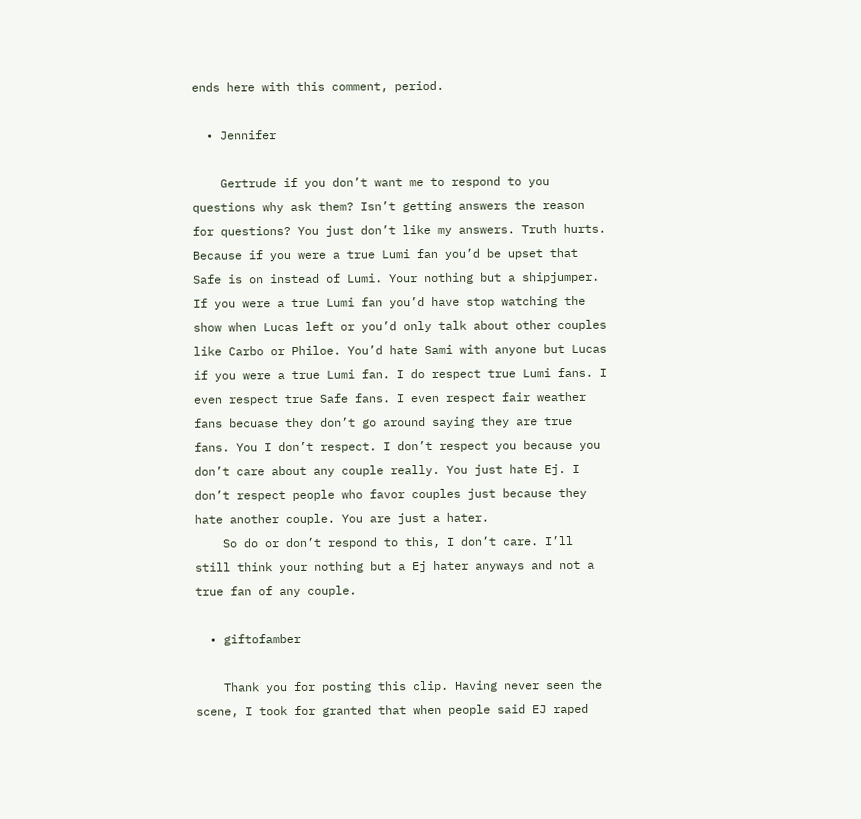ends here with this comment, period.

  • Jennifer

    Gertrude if you don’t want me to respond to you questions why ask them? Isn’t getting answers the reason for questions? You just don’t like my answers. Truth hurts. Because if you were a true Lumi fan you’d be upset that Safe is on instead of Lumi. Your nothing but a shipjumper. If you were a true Lumi fan you’d have stop watching the show when Lucas left or you’d only talk about other couples like Carbo or Philoe. You’d hate Sami with anyone but Lucas if you were a true Lumi fan. I do respect true Lumi fans. I even respect true Safe fans. I even respect fair weather fans becuase they don’t go around saying they are true fans. You I don’t respect. I don’t respect you because you don’t care about any couple really. You just hate Ej. I don’t respect people who favor couples just because they hate another couple. You are just a hater.
    So do or don’t respond to this, I don’t care. I’ll still think your nothing but a Ej hater anyways and not a true fan of any couple.

  • giftofamber

    Thank you for posting this clip. Having never seen the scene, I took for granted that when people said EJ raped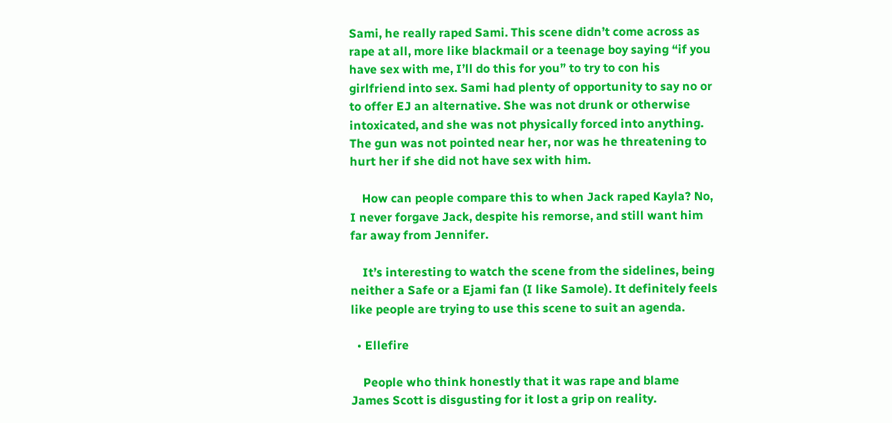Sami, he really raped Sami. This scene didn’t come across as rape at all, more like blackmail or a teenage boy saying “if you have sex with me, I’ll do this for you” to try to con his girlfriend into sex. Sami had plenty of opportunity to say no or to offer EJ an alternative. She was not drunk or otherwise intoxicated, and she was not physically forced into anything. The gun was not pointed near her, nor was he threatening to hurt her if she did not have sex with him.

    How can people compare this to when Jack raped Kayla? No, I never forgave Jack, despite his remorse, and still want him far away from Jennifer.

    It’s interesting to watch the scene from the sidelines, being neither a Safe or a Ejami fan (I like Samole). It definitely feels like people are trying to use this scene to suit an agenda.

  • Ellefire

    People who think honestly that it was rape and blame James Scott is disgusting for it lost a grip on reality.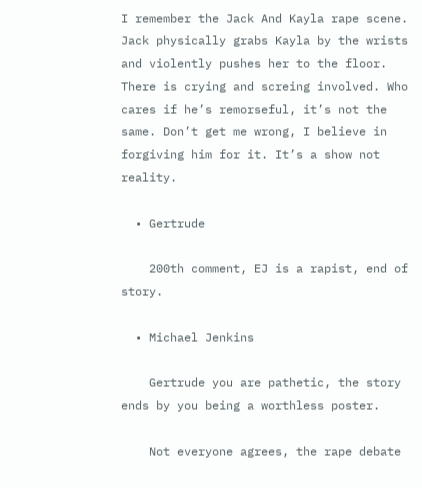I remember the Jack And Kayla rape scene. Jack physically grabs Kayla by the wrists and violently pushes her to the floor. There is crying and screing involved. Who cares if he’s remorseful, it’s not the same. Don’t get me wrong, I believe in forgiving him for it. It’s a show not reality.

  • Gertrude

    200th comment, EJ is a rapist, end of story.

  • Michael Jenkins

    Gertrude you are pathetic, the story ends by you being a worthless poster.

    Not everyone agrees, the rape debate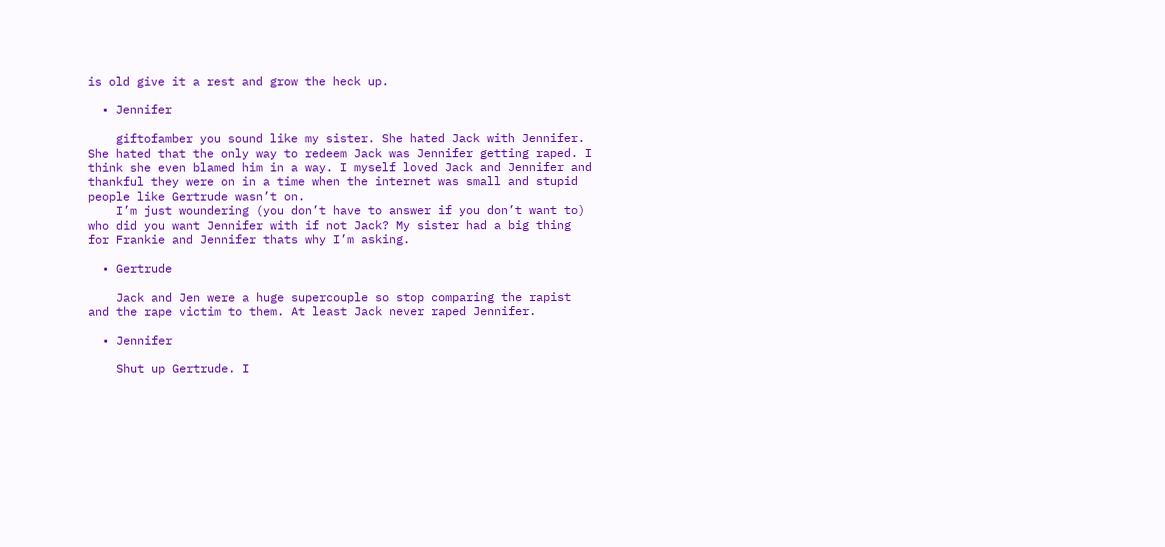is old give it a rest and grow the heck up.

  • Jennifer

    giftofamber you sound like my sister. She hated Jack with Jennifer. She hated that the only way to redeem Jack was Jennifer getting raped. I think she even blamed him in a way. I myself loved Jack and Jennifer and thankful they were on in a time when the internet was small and stupid people like Gertrude wasn’t on.
    I’m just woundering (you don’t have to answer if you don’t want to) who did you want Jennifer with if not Jack? My sister had a big thing for Frankie and Jennifer thats why I’m asking.

  • Gertrude

    Jack and Jen were a huge supercouple so stop comparing the rapist and the rape victim to them. At least Jack never raped Jennifer.

  • Jennifer

    Shut up Gertrude. I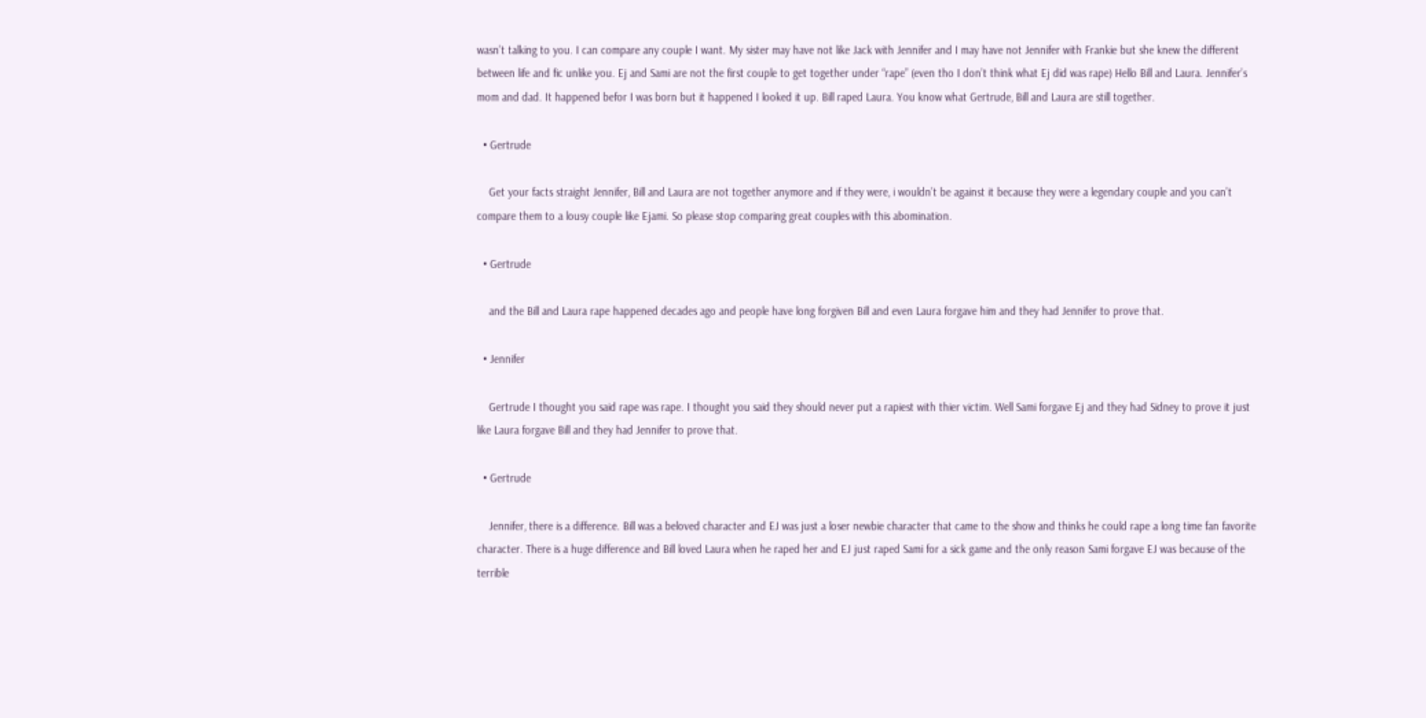wasn’t talking to you. I can compare any couple I want. My sister may have not like Jack with Jennifer and I may have not Jennifer with Frankie but she knew the different between life and fic unlike you. Ej and Sami are not the first couple to get together under “rape” (even tho I don’t think what Ej did was rape) Hello Bill and Laura. Jennifer’s mom and dad. It happened befor I was born but it happened I looked it up. Bill raped Laura. You know what Gertrude, Bill and Laura are still together.

  • Gertrude

    Get your facts straight Jennifer, Bill and Laura are not together anymore and if they were, i wouldn’t be against it because they were a legendary couple and you can’t compare them to a lousy couple like Ejami. So please stop comparing great couples with this abomination.

  • Gertrude

    and the Bill and Laura rape happened decades ago and people have long forgiven Bill and even Laura forgave him and they had Jennifer to prove that.

  • Jennifer

    Gertrude I thought you said rape was rape. I thought you said they should never put a rapiest with thier victim. Well Sami forgave Ej and they had Sidney to prove it just like Laura forgave Bill and they had Jennifer to prove that.

  • Gertrude

    Jennifer, there is a difference. Bill was a beloved character and EJ was just a loser newbie character that came to the show and thinks he could rape a long time fan favorite character. There is a huge difference and Bill loved Laura when he raped her and EJ just raped Sami for a sick game and the only reason Sami forgave EJ was because of the terrible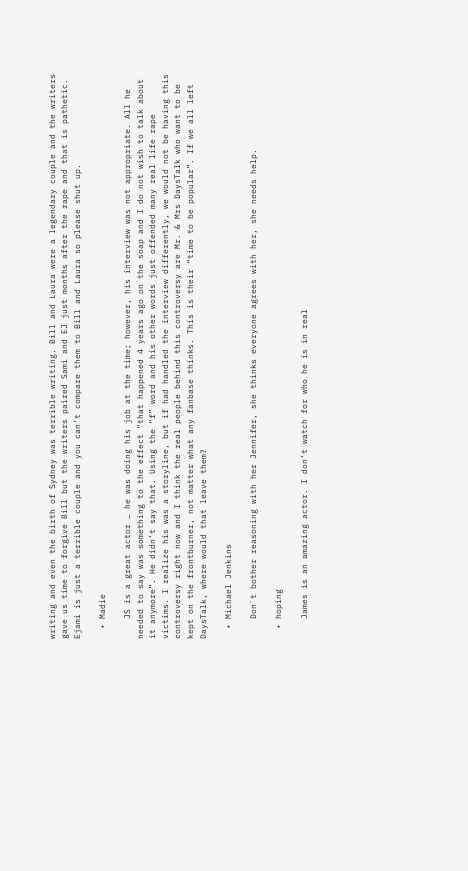writing and even the birth of Sydney was terrible writing. Bill and Laura were a legendary couple and the writers gave us time to forgive Bill but the writers paired Sami and EJ just months after the rape and that is pathetic. Ejami is just a terrible couple and you can’t compare them to Bill and Laura so please shut up.

  • Madie

    JS is a great actor … he was doing his job at the time; however, his interview was not appropriate. All he needed to say was something to the effect “that happened 4 years ago on the soap and I do not wish to talk about it anymore”. He didn’t say that. Using the “f” word and his other words just offended many real life rape victims. I realize his was a storyline, but if had handled the interview differently, we would not be having this controversy right now and I think the real people behind this controversy are Mr. & Mrs DaysTalk who want to be kept on the frontburner, not matter what any fanbase thinks. This is their “time to be popular”. If we all left DaysTalk, where would that leave them?

  • Michael Jenkins

    Don`t bother reasoning with her Jennifer, she thinks everyone agrees with her, she needs help.

  • hoping

    James is an amazing actor. I don’t watch for who he is in real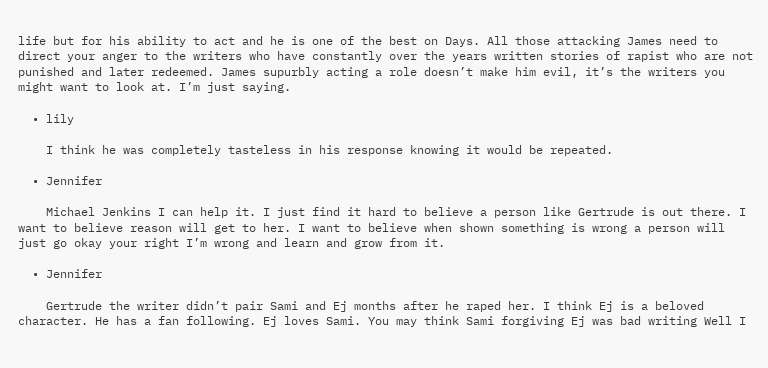life but for his ability to act and he is one of the best on Days. All those attacking James need to direct your anger to the writers who have constantly over the years written stories of rapist who are not punished and later redeemed. James supurbly acting a role doesn’t make him evil, it’s the writers you might want to look at. I’m just saying.

  • lily

    I think he was completely tasteless in his response knowing it would be repeated.

  • Jennifer

    Michael Jenkins I can help it. I just find it hard to believe a person like Gertrude is out there. I want to believe reason will get to her. I want to believe when shown something is wrong a person will just go okay your right I’m wrong and learn and grow from it.

  • Jennifer

    Gertrude the writer didn’t pair Sami and Ej months after he raped her. I think Ej is a beloved character. He has a fan following. Ej loves Sami. You may think Sami forgiving Ej was bad writing Well I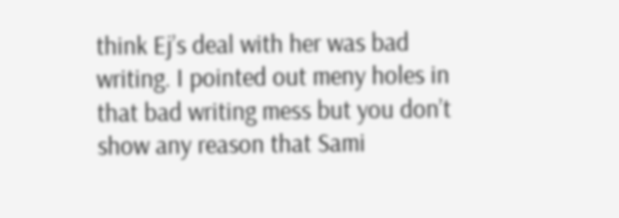think Ej’s deal with her was bad writing. I pointed out meny holes in that bad writing mess but you don’t show any reason that Sami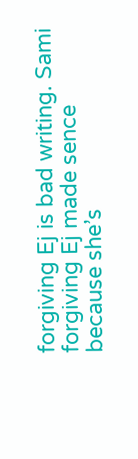forgiving Ej is bad writing. Sami forgiving Ej made sence because she’s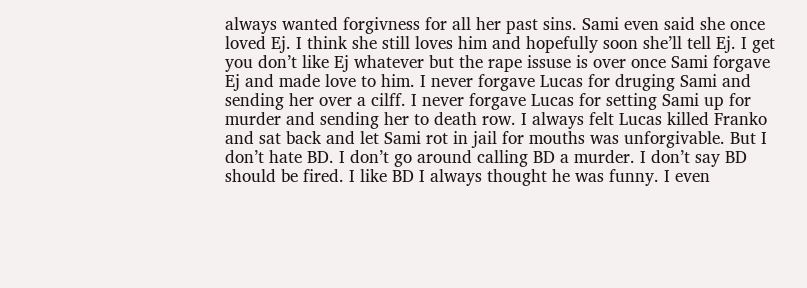always wanted forgivness for all her past sins. Sami even said she once loved Ej. I think she still loves him and hopefully soon she’ll tell Ej. I get you don’t like Ej whatever but the rape issuse is over once Sami forgave Ej and made love to him. I never forgave Lucas for druging Sami and sending her over a cilff. I never forgave Lucas for setting Sami up for murder and sending her to death row. I always felt Lucas killed Franko and sat back and let Sami rot in jail for mouths was unforgivable. But I don’t hate BD. I don’t go around calling BD a murder. I don’t say BD should be fired. I like BD I always thought he was funny. I even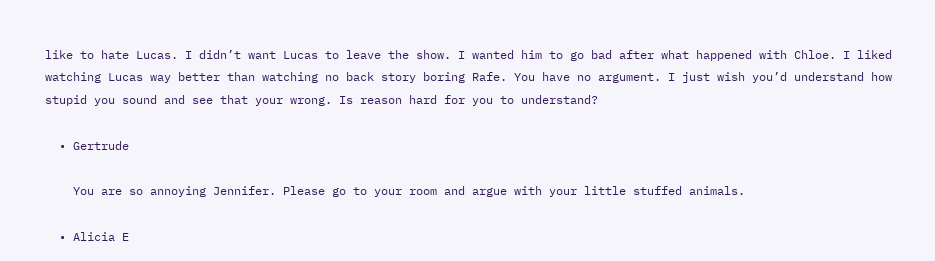like to hate Lucas. I didn’t want Lucas to leave the show. I wanted him to go bad after what happened with Chloe. I liked watching Lucas way better than watching no back story boring Rafe. You have no argument. I just wish you’d understand how stupid you sound and see that your wrong. Is reason hard for you to understand?

  • Gertrude

    You are so annoying Jennifer. Please go to your room and argue with your little stuffed animals.

  • Alicia E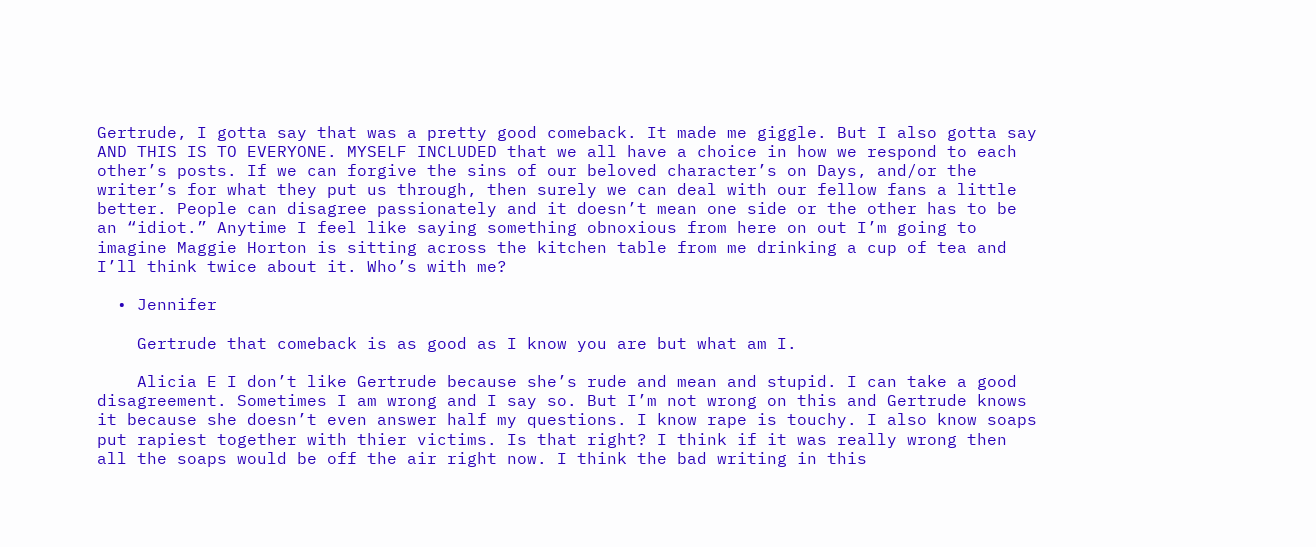Gertrude, I gotta say that was a pretty good comeback. It made me giggle. But I also gotta say AND THIS IS TO EVERYONE. MYSELF INCLUDED that we all have a choice in how we respond to each other’s posts. If we can forgive the sins of our beloved character’s on Days, and/or the writer’s for what they put us through, then surely we can deal with our fellow fans a little better. People can disagree passionately and it doesn’t mean one side or the other has to be an “idiot.” Anytime I feel like saying something obnoxious from here on out I’m going to imagine Maggie Horton is sitting across the kitchen table from me drinking a cup of tea and I’ll think twice about it. Who’s with me?

  • Jennifer

    Gertrude that comeback is as good as I know you are but what am I.

    Alicia E I don’t like Gertrude because she’s rude and mean and stupid. I can take a good disagreement. Sometimes I am wrong and I say so. But I’m not wrong on this and Gertrude knows it because she doesn’t even answer half my questions. I know rape is touchy. I also know soaps put rapiest together with thier victims. Is that right? I think if it was really wrong then all the soaps would be off the air right now. I think the bad writing in this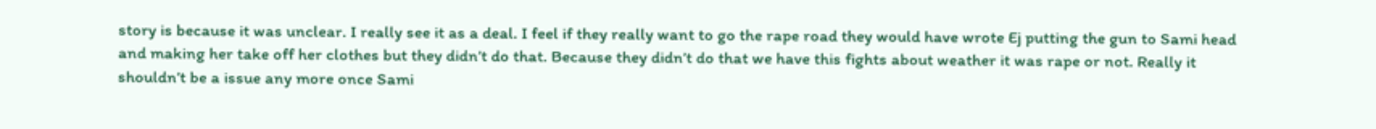story is because it was unclear. I really see it as a deal. I feel if they really want to go the rape road they would have wrote Ej putting the gun to Sami head and making her take off her clothes but they didn’t do that. Because they didn’t do that we have this fights about weather it was rape or not. Really it shouldn’t be a issue any more once Sami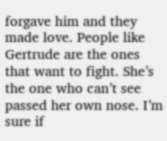forgave him and they made love. People like Gertrude are the ones that want to fight. She’s the one who can’t see passed her own nose. I’m sure if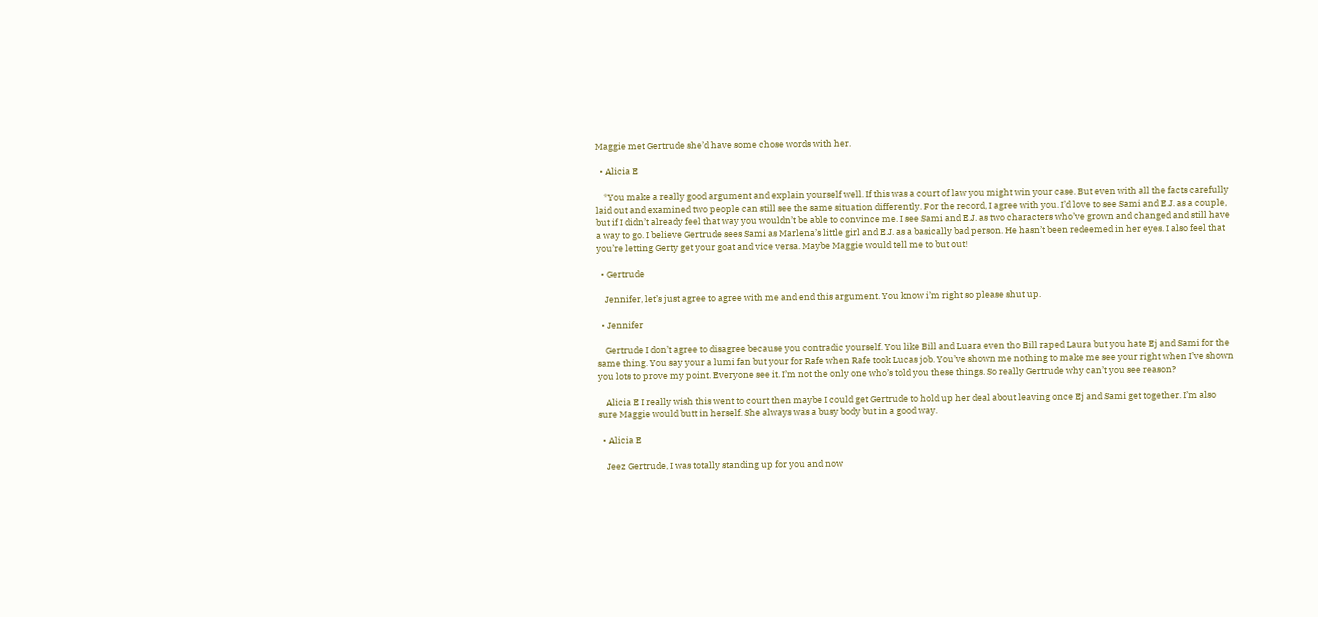Maggie met Gertrude she’d have some chose words with her.

  • Alicia E

    *You make a really good argument and explain yourself well. If this was a court of law you might win your case. But even with all the facts carefully laid out and examined two people can still see the same situation differently. For the record, I agree with you. I’d love to see Sami and E.J. as a couple, but if I didn’t already feel that way you wouldn’t be able to convince me. I see Sami and E.J. as two characters who’ve grown and changed and still have a way to go. I believe Gertrude sees Sami as Marlena’s little girl and E.J. as a basically bad person. He hasn’t been redeemed in her eyes. I also feel that you’re letting Gerty get your goat and vice versa. Maybe Maggie would tell me to but out!

  • Gertrude

    Jennifer, let’s just agree to agree with me and end this argument. You know i’m right so please shut up.

  • Jennifer

    Gertrude I don’t agree to disagree because you contradic yourself. You like Bill and Luara even tho Bill raped Laura but you hate Ej and Sami for the same thing. You say your a lumi fan but your for Rafe when Rafe took Lucas job. You’ve shown me nothing to make me see your right when I’ve shown you lots to prove my point. Everyone see it. I’m not the only one who’s told you these things. So really Gertrude why can’t you see reason?

    Alicia E I really wish this went to court then maybe I could get Gertrude to hold up her deal about leaving once Ej and Sami get together. I’m also sure Maggie would butt in herself. She always was a busy body but in a good way.

  • Alicia E

    Jeez Gertrude, I was totally standing up for you and now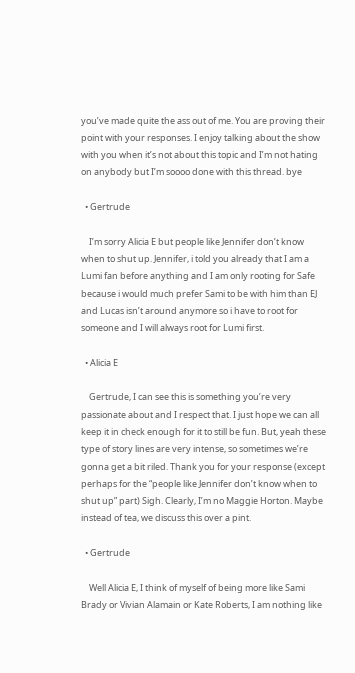you’ve made quite the ass out of me. You are proving their point with your responses. I enjoy talking about the show with you when it’s not about this topic and I’m not hating on anybody but I’m soooo done with this thread. bye

  • Gertrude

    I’m sorry Alicia E but people like Jennifer don’t know when to shut up. Jennifer, i told you already that I am a Lumi fan before anything and I am only rooting for Safe because i would much prefer Sami to be with him than EJ and Lucas isn’t around anymore so i have to root for someone and I will always root for Lumi first.

  • Alicia E

    Gertrude, I can see this is something you’re very passionate about and I respect that. I just hope we can all keep it in check enough for it to still be fun. But, yeah these type of story lines are very intense, so sometimes we’re gonna get a bit riled. Thank you for your response (except perhaps for the “people like Jennifer don’t know when to shut up” part) Sigh. Clearly, I’m no Maggie Horton. Maybe instead of tea, we discuss this over a pint.

  • Gertrude

    Well Alicia E, I think of myself of being more like Sami Brady or Vivian Alamain or Kate Roberts, I am nothing like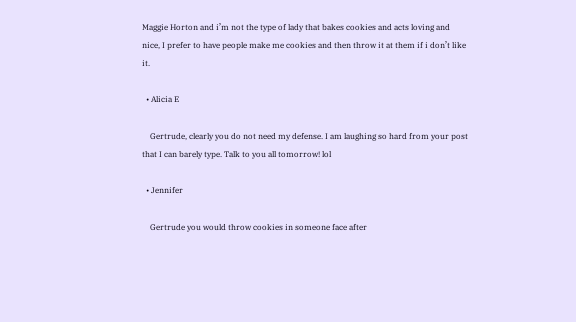Maggie Horton and i’m not the type of lady that bakes cookies and acts loving and nice, I prefer to have people make me cookies and then throw it at them if i don’t like it.

  • Alicia E

    Gertrude, clearly you do not need my defense. I am laughing so hard from your post that I can barely type. Talk to you all tomorrow! lol

  • Jennifer

    Gertrude you would throw cookies in someone face after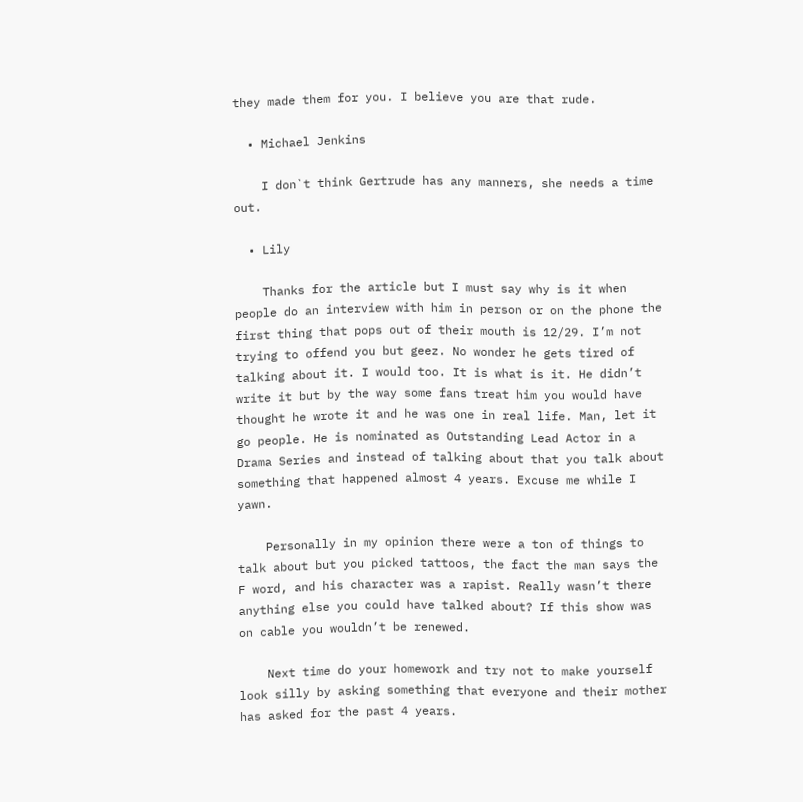they made them for you. I believe you are that rude.

  • Michael Jenkins

    I don`t think Gertrude has any manners, she needs a time out.

  • Lily

    Thanks for the article but I must say why is it when people do an interview with him in person or on the phone the first thing that pops out of their mouth is 12/29. I’m not trying to offend you but geez. No wonder he gets tired of talking about it. I would too. It is what is it. He didn’t write it but by the way some fans treat him you would have thought he wrote it and he was one in real life. Man, let it go people. He is nominated as Outstanding Lead Actor in a Drama Series and instead of talking about that you talk about something that happened almost 4 years. Excuse me while I yawn.

    Personally in my opinion there were a ton of things to talk about but you picked tattoos, the fact the man says the F word, and his character was a rapist. Really wasn’t there anything else you could have talked about? If this show was on cable you wouldn’t be renewed.

    Next time do your homework and try not to make yourself look silly by asking something that everyone and their mother has asked for the past 4 years.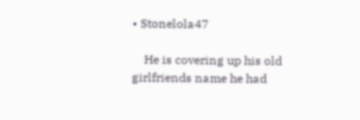• Stonelola47

    He is covering up his old girlfriends name he had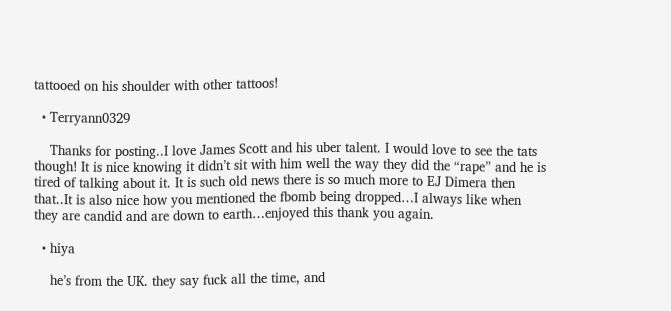tattooed on his shoulder with other tattoos!

  • Terryann0329

    Thanks for posting..I love James Scott and his uber talent. I would love to see the tats though! It is nice knowing it didn’t sit with him well the way they did the “rape” and he is tired of talking about it. It is such old news there is so much more to EJ Dimera then that..It is also nice how you mentioned the fbomb being dropped…I always like when they are candid and are down to earth…enjoyed this thank you again.

  • hiya

    he’s from the UK. they say fuck all the time, and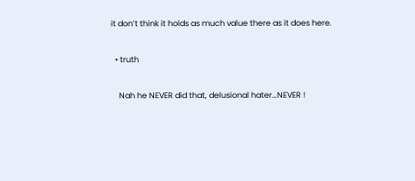it don’t think it holds as much value there as it does here.

  • truth

    Nah he NEVER did that, delusional hater…NEVER !